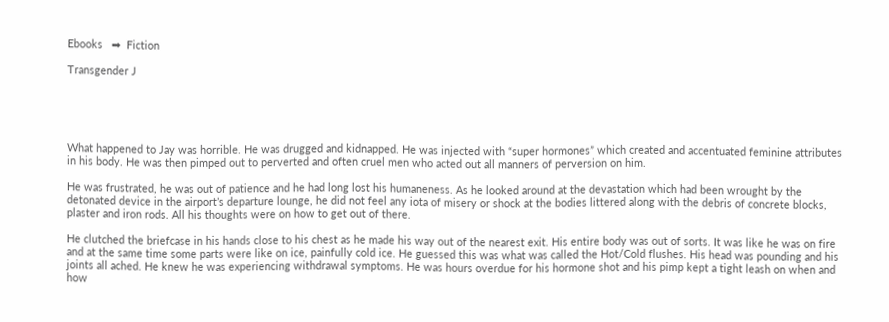Ebooks   ➡  Fiction

Transgender J





What happened to Jay was horrible. He was drugged and kidnapped. He was injected with “super hormones” which created and accentuated feminine attributes in his body. He was then pimped out to perverted and often cruel men who acted out all manners of perversion on him.

He was frustrated, he was out of patience and he had long lost his humaneness. As he looked around at the devastation which had been wrought by the detonated device in the airport’s departure lounge, he did not feel any iota of misery or shock at the bodies littered along with the debris of concrete blocks, plaster and iron rods. All his thoughts were on how to get out of there.

He clutched the briefcase in his hands close to his chest as he made his way out of the nearest exit. His entire body was out of sorts. It was like he was on fire and at the same time some parts were like on ice, painfully cold ice. He guessed this was what was called the Hot/Cold flushes. His head was pounding and his joints all ached. He knew he was experiencing withdrawal symptoms. He was hours overdue for his hormone shot and his pimp kept a tight leash on when and how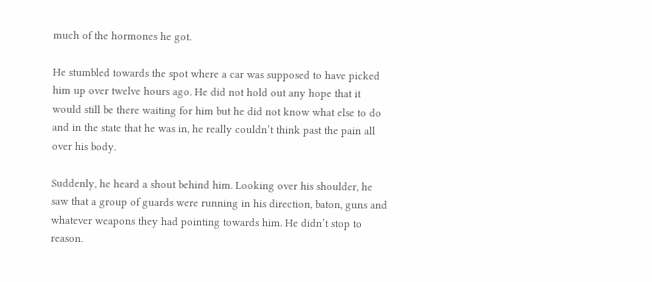much of the hormones he got.

He stumbled towards the spot where a car was supposed to have picked him up over twelve hours ago. He did not hold out any hope that it would still be there waiting for him but he did not know what else to do and in the state that he was in, he really couldn’t think past the pain all over his body.

Suddenly, he heard a shout behind him. Looking over his shoulder, he saw that a group of guards were running in his direction, baton, guns and whatever weapons they had pointing towards him. He didn’t stop to reason.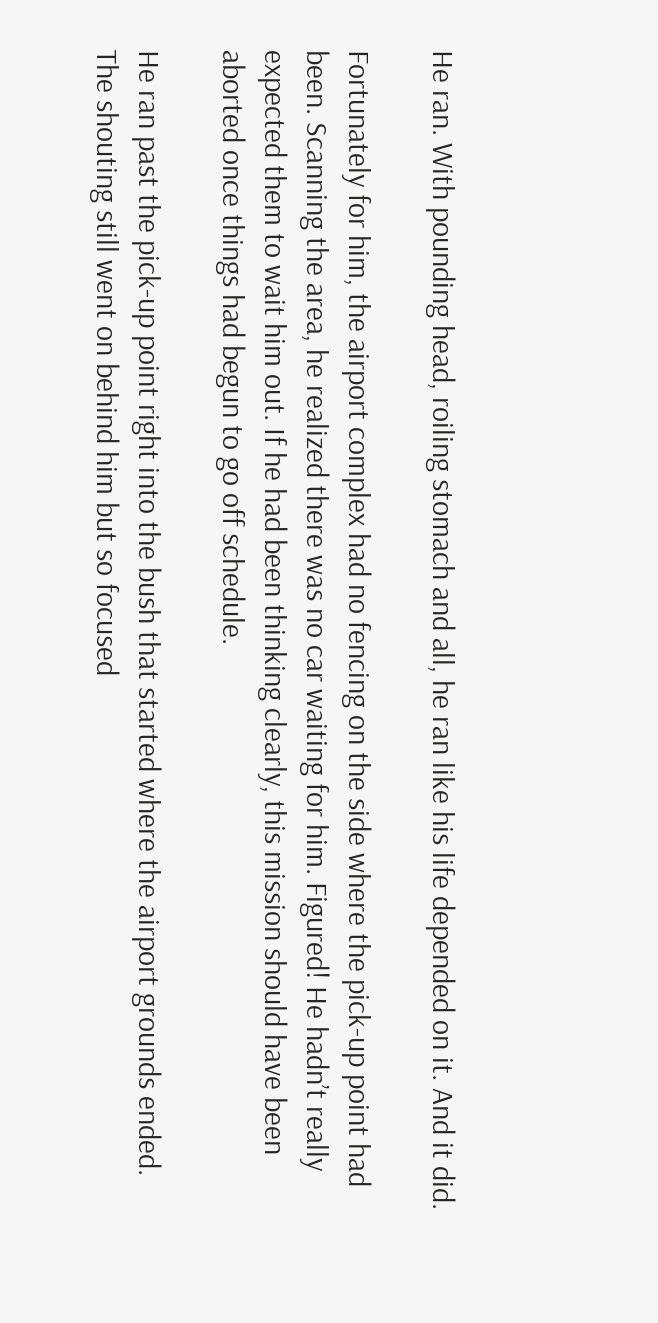He ran. With pounding head, roiling stomach and all, he ran like his life depended on it. And it did.

Fortunately for him, the airport complex had no fencing on the side where the pick-up point had been. Scanning the area, he realized there was no car waiting for him. Figured! He hadn’t really expected them to wait him out. If he had been thinking clearly, this mission should have been aborted once things had begun to go off schedule.

He ran past the pick-up point right into the bush that started where the airport grounds ended. The shouting still went on behind him but so focused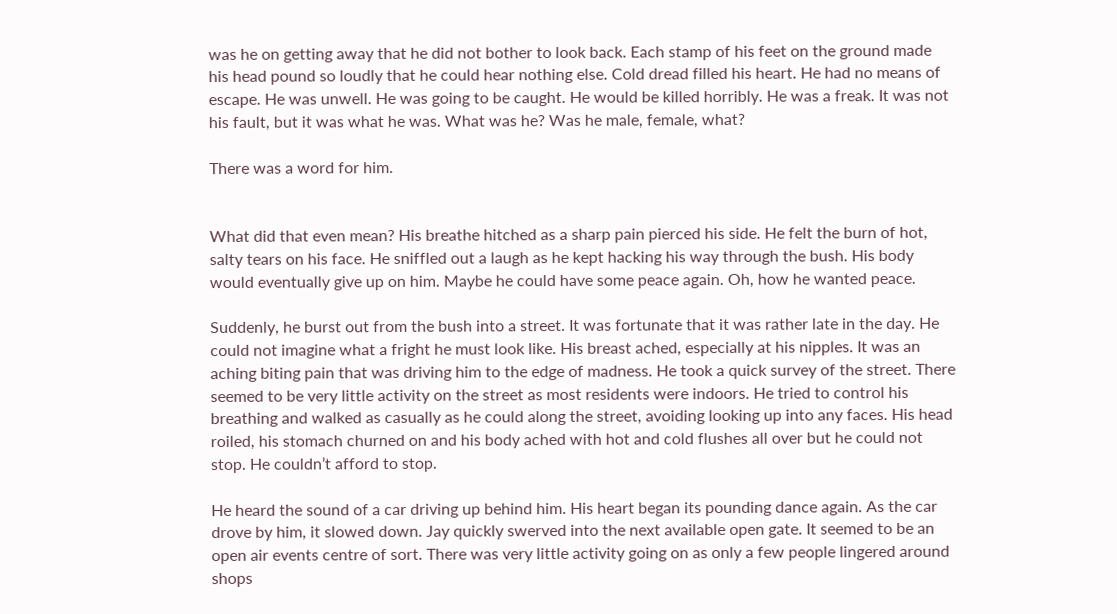was he on getting away that he did not bother to look back. Each stamp of his feet on the ground made his head pound so loudly that he could hear nothing else. Cold dread filled his heart. He had no means of escape. He was unwell. He was going to be caught. He would be killed horribly. He was a freak. It was not his fault, but it was what he was. What was he? Was he male, female, what?

There was a word for him.


What did that even mean? His breathe hitched as a sharp pain pierced his side. He felt the burn of hot, salty tears on his face. He sniffled out a laugh as he kept hacking his way through the bush. His body would eventually give up on him. Maybe he could have some peace again. Oh, how he wanted peace.

Suddenly, he burst out from the bush into a street. It was fortunate that it was rather late in the day. He could not imagine what a fright he must look like. His breast ached, especially at his nipples. It was an aching biting pain that was driving him to the edge of madness. He took a quick survey of the street. There seemed to be very little activity on the street as most residents were indoors. He tried to control his breathing and walked as casually as he could along the street, avoiding looking up into any faces. His head roiled, his stomach churned on and his body ached with hot and cold flushes all over but he could not stop. He couldn’t afford to stop.

He heard the sound of a car driving up behind him. His heart began its pounding dance again. As the car drove by him, it slowed down. Jay quickly swerved into the next available open gate. It seemed to be an open air events centre of sort. There was very little activity going on as only a few people lingered around shops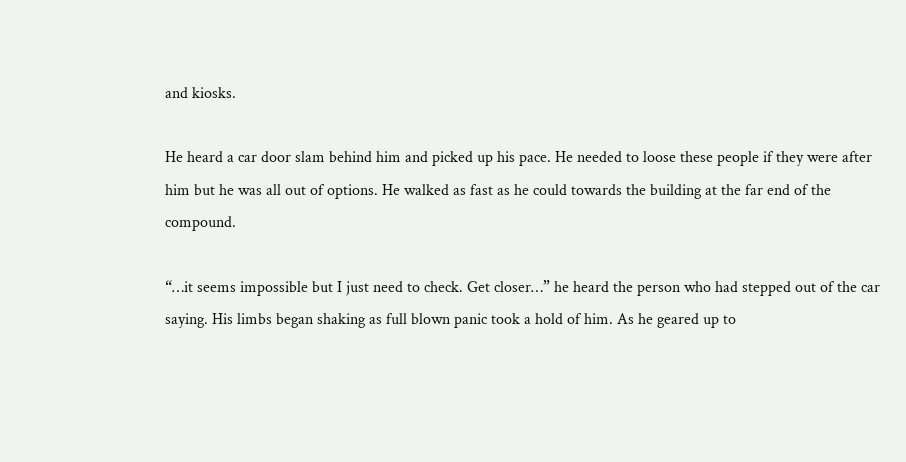and kiosks.

He heard a car door slam behind him and picked up his pace. He needed to loose these people if they were after him but he was all out of options. He walked as fast as he could towards the building at the far end of the compound.

“…it seems impossible but I just need to check. Get closer…” he heard the person who had stepped out of the car saying. His limbs began shaking as full blown panic took a hold of him. As he geared up to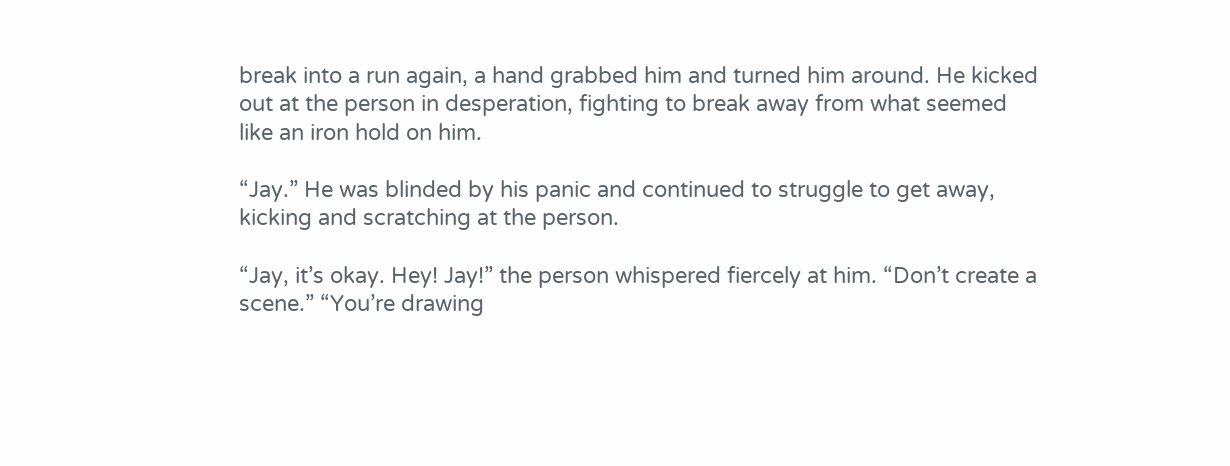break into a run again, a hand grabbed him and turned him around. He kicked out at the person in desperation, fighting to break away from what seemed like an iron hold on him.

“Jay.” He was blinded by his panic and continued to struggle to get away, kicking and scratching at the person.

“Jay, it’s okay. Hey! Jay!” the person whispered fiercely at him. “Don’t create a scene.” “You’re drawing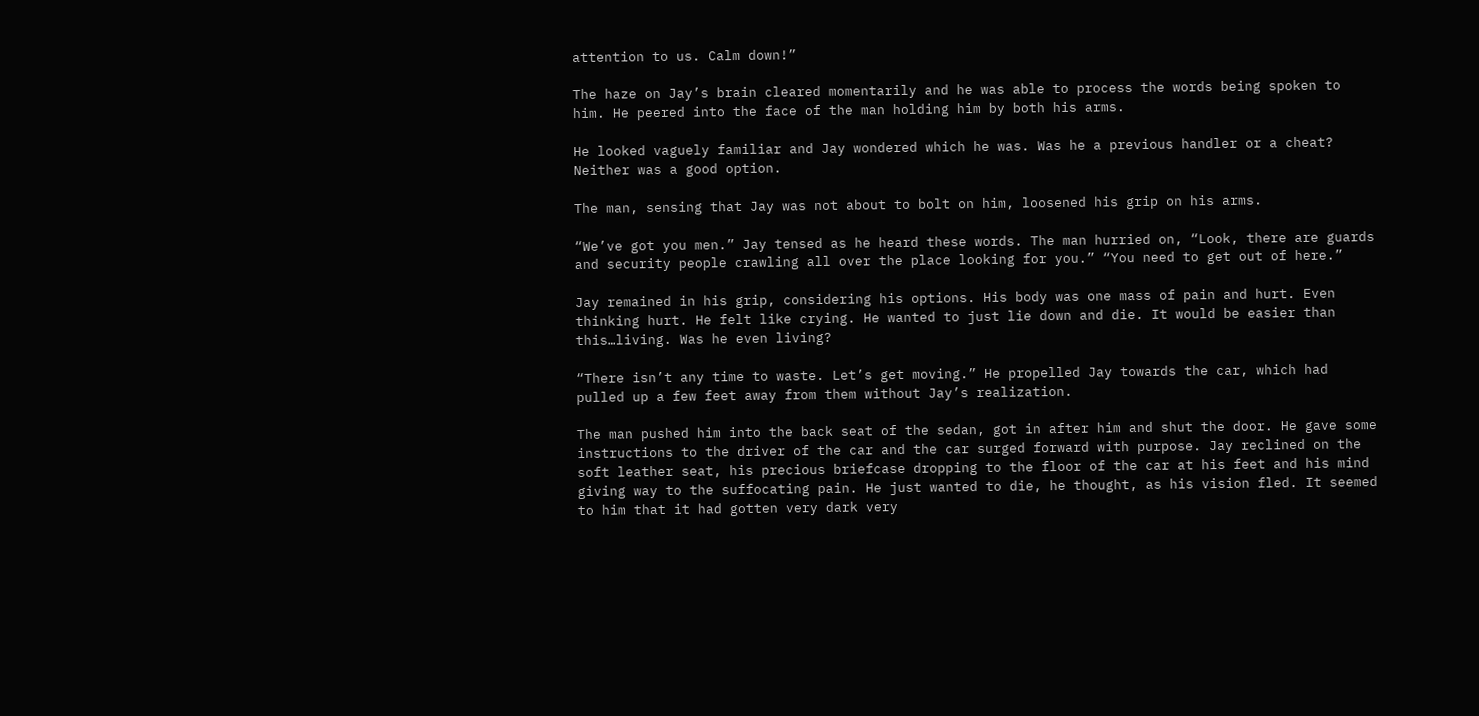attention to us. Calm down!”

The haze on Jay’s brain cleared momentarily and he was able to process the words being spoken to him. He peered into the face of the man holding him by both his arms.

He looked vaguely familiar and Jay wondered which he was. Was he a previous handler or a cheat? Neither was a good option.

The man, sensing that Jay was not about to bolt on him, loosened his grip on his arms.

“We’ve got you men.” Jay tensed as he heard these words. The man hurried on, “Look, there are guards and security people crawling all over the place looking for you.” “You need to get out of here.”

Jay remained in his grip, considering his options. His body was one mass of pain and hurt. Even thinking hurt. He felt like crying. He wanted to just lie down and die. It would be easier than this…living. Was he even living?

“There isn’t any time to waste. Let’s get moving.” He propelled Jay towards the car, which had pulled up a few feet away from them without Jay’s realization.

The man pushed him into the back seat of the sedan, got in after him and shut the door. He gave some instructions to the driver of the car and the car surged forward with purpose. Jay reclined on the soft leather seat, his precious briefcase dropping to the floor of the car at his feet and his mind giving way to the suffocating pain. He just wanted to die, he thought, as his vision fled. It seemed to him that it had gotten very dark very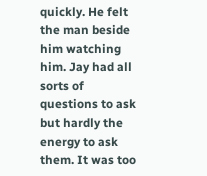quickly. He felt the man beside him watching him. Jay had all sorts of questions to ask but hardly the energy to ask them. It was too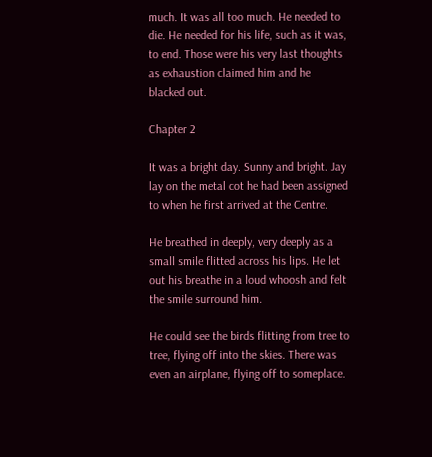much. It was all too much. He needed to die. He needed for his life, such as it was, to end. Those were his very last thoughts as exhaustion claimed him and he blacked out.

Chapter 2

It was a bright day. Sunny and bright. Jay lay on the metal cot he had been assigned to when he first arrived at the Centre.

He breathed in deeply, very deeply as a small smile flitted across his lips. He let out his breathe in a loud whoosh and felt the smile surround him.

He could see the birds flitting from tree to tree, flying off into the skies. There was even an airplane, flying off to someplace.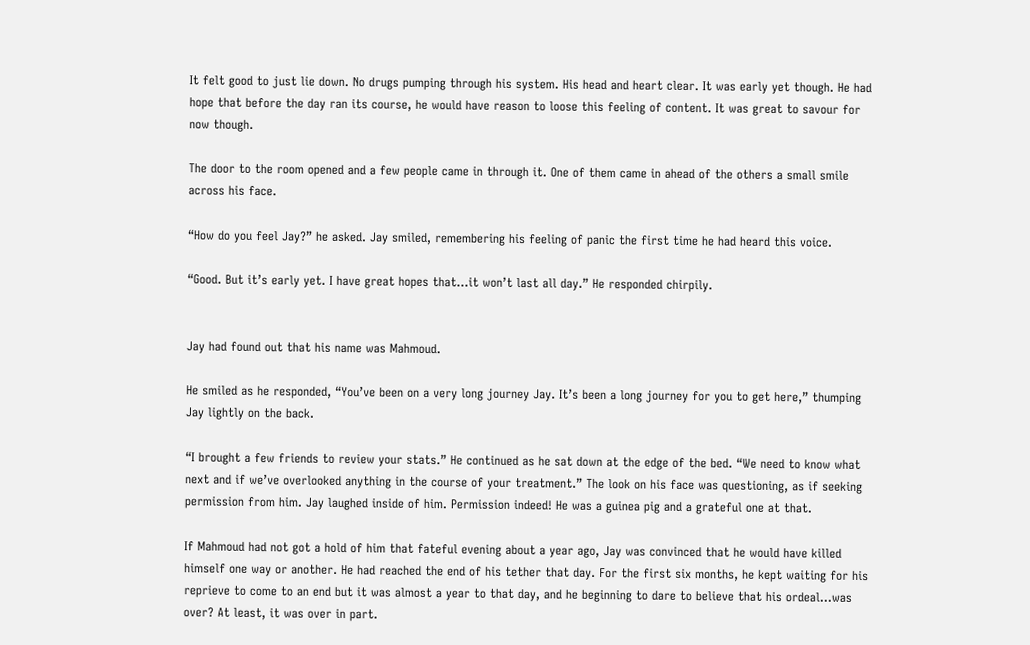It felt good to just lie down. No drugs pumping through his system. His head and heart clear. It was early yet though. He had hope that before the day ran its course, he would have reason to loose this feeling of content. It was great to savour for now though.

The door to the room opened and a few people came in through it. One of them came in ahead of the others a small smile across his face.

“How do you feel Jay?” he asked. Jay smiled, remembering his feeling of panic the first time he had heard this voice.

“Good. But it’s early yet. I have great hopes that…it won’t last all day.” He responded chirpily.


Jay had found out that his name was Mahmoud.

He smiled as he responded, “You’ve been on a very long journey Jay. It’s been a long journey for you to get here,” thumping Jay lightly on the back.

“I brought a few friends to review your stats.” He continued as he sat down at the edge of the bed. “We need to know what next and if we’ve overlooked anything in the course of your treatment.” The look on his face was questioning, as if seeking permission from him. Jay laughed inside of him. Permission indeed! He was a guinea pig and a grateful one at that.

If Mahmoud had not got a hold of him that fateful evening about a year ago, Jay was convinced that he would have killed himself one way or another. He had reached the end of his tether that day. For the first six months, he kept waiting for his reprieve to come to an end but it was almost a year to that day, and he beginning to dare to believe that his ordeal…was over? At least, it was over in part.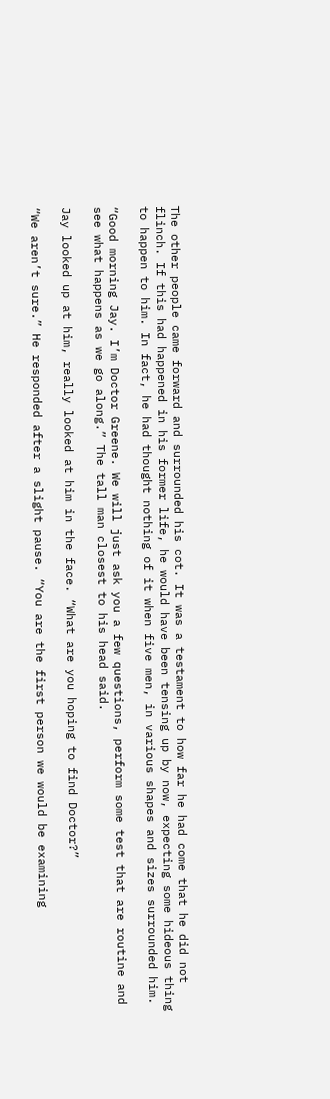The other people came forward and surrounded his cot. It was a testament to how far he had come that he did not flinch. If this had happened in his former life, he would have been tensing up by now, expecting some hideous thing to happen to him. In fact, he had thought nothing of it when five men, in various shapes and sizes surrounded him.

“Good morning Jay. I’m Doctor Greene. We will just ask you a few questions, perform some test that are routine and see what happens as we go along.” The tall man closest to his head said.

Jay looked up at him, really looked at him in the face. “What are you hoping to find Doctor?”

“We aren’t sure.” He responded after a slight pause. “You are the first person we would be examining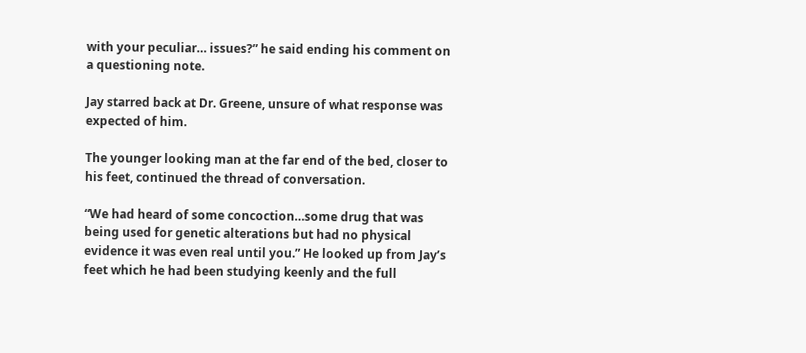with your peculiar… issues?” he said ending his comment on a questioning note.

Jay starred back at Dr. Greene, unsure of what response was expected of him.

The younger looking man at the far end of the bed, closer to his feet, continued the thread of conversation.

“We had heard of some concoction…some drug that was being used for genetic alterations but had no physical evidence it was even real until you.” He looked up from Jay’s feet which he had been studying keenly and the full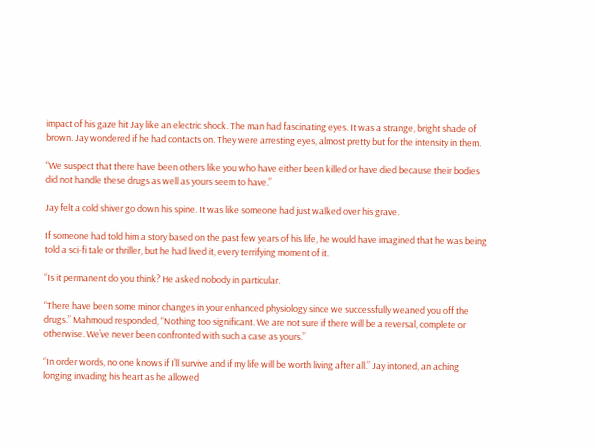impact of his gaze hit Jay like an electric shock. The man had fascinating eyes. It was a strange, bright shade of brown. Jay wondered if he had contacts on. They were arresting eyes, almost pretty but for the intensity in them.

“We suspect that there have been others like you who have either been killed or have died because their bodies did not handle these drugs as well as yours seem to have.”

Jay felt a cold shiver go down his spine. It was like someone had just walked over his grave.

If someone had told him a story based on the past few years of his life, he would have imagined that he was being told a sci-fi tale or thriller, but he had lived it, every terrifying moment of it.

“Is it permanent do you think? He asked nobody in particular.

“There have been some minor changes in your enhanced physiology since we successfully weaned you off the drugs.” Mahmoud responded, “Nothing too significant. We are not sure if there will be a reversal, complete or otherwise. We’ve never been confronted with such a case as yours.”

“In order words, no one knows if I’ll survive and if my life will be worth living after all.” Jay intoned, an aching longing invading his heart as he allowed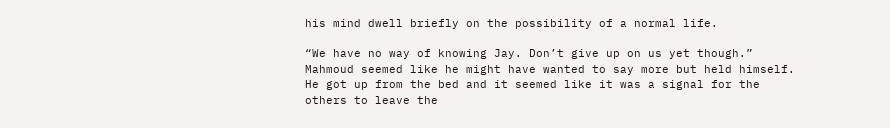his mind dwell briefly on the possibility of a normal life.

“We have no way of knowing Jay. Don’t give up on us yet though.” Mahmoud seemed like he might have wanted to say more but held himself. He got up from the bed and it seemed like it was a signal for the others to leave the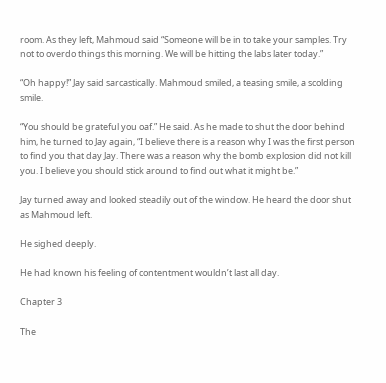room. As they left, Mahmoud said “Someone will be in to take your samples. Try not to overdo things this morning. We will be hitting the labs later today.”

“Oh happy!” Jay said sarcastically. Mahmoud smiled, a teasing smile, a scolding smile.

“You should be grateful you oaf.” He said. As he made to shut the door behind him, he turned to Jay again, “I believe there is a reason why I was the first person to find you that day Jay. There was a reason why the bomb explosion did not kill you. I believe you should stick around to find out what it might be.”

Jay turned away and looked steadily out of the window. He heard the door shut as Mahmoud left.

He sighed deeply.

He had known his feeling of contentment wouldn’t last all day.

Chapter 3

The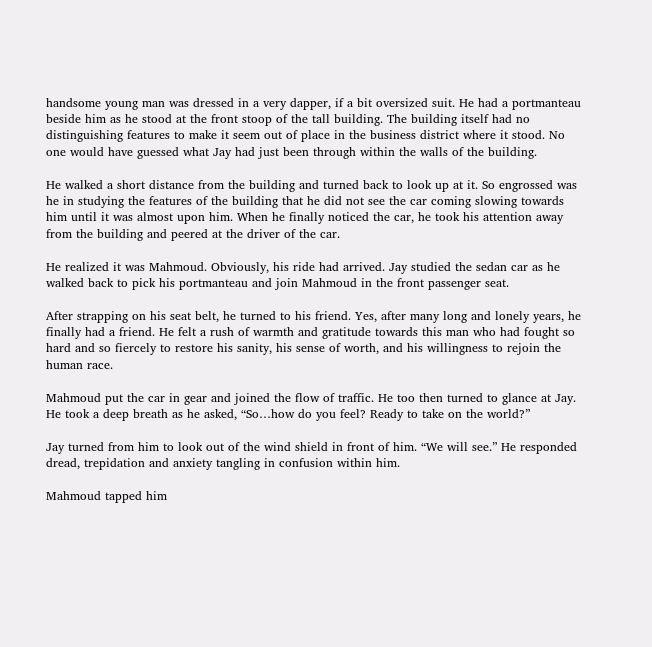handsome young man was dressed in a very dapper, if a bit oversized suit. He had a portmanteau beside him as he stood at the front stoop of the tall building. The building itself had no distinguishing features to make it seem out of place in the business district where it stood. No one would have guessed what Jay had just been through within the walls of the building.

He walked a short distance from the building and turned back to look up at it. So engrossed was he in studying the features of the building that he did not see the car coming slowing towards him until it was almost upon him. When he finally noticed the car, he took his attention away from the building and peered at the driver of the car.

He realized it was Mahmoud. Obviously, his ride had arrived. Jay studied the sedan car as he walked back to pick his portmanteau and join Mahmoud in the front passenger seat.

After strapping on his seat belt, he turned to his friend. Yes, after many long and lonely years, he finally had a friend. He felt a rush of warmth and gratitude towards this man who had fought so hard and so fiercely to restore his sanity, his sense of worth, and his willingness to rejoin the human race.

Mahmoud put the car in gear and joined the flow of traffic. He too then turned to glance at Jay. He took a deep breath as he asked, “So…how do you feel? Ready to take on the world?”

Jay turned from him to look out of the wind shield in front of him. “We will see.” He responded dread, trepidation and anxiety tangling in confusion within him.

Mahmoud tapped him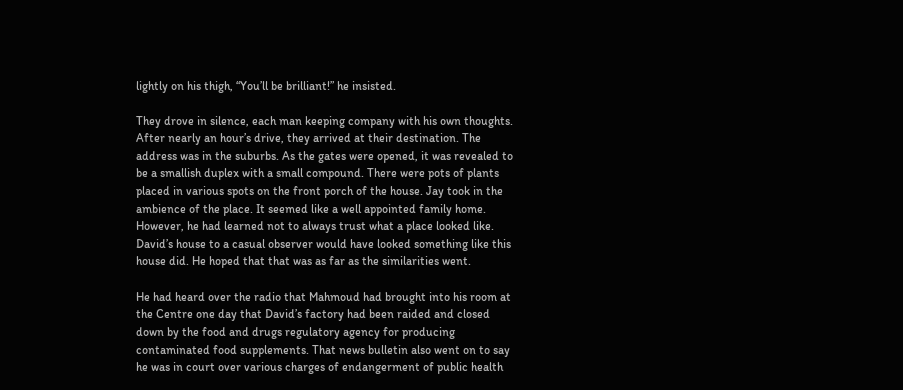lightly on his thigh, “You’ll be brilliant!” he insisted.

They drove in silence, each man keeping company with his own thoughts. After nearly an hour’s drive, they arrived at their destination. The address was in the suburbs. As the gates were opened, it was revealed to be a smallish duplex with a small compound. There were pots of plants placed in various spots on the front porch of the house. Jay took in the ambience of the place. It seemed like a well appointed family home. However, he had learned not to always trust what a place looked like. David’s house to a casual observer would have looked something like this house did. He hoped that that was as far as the similarities went.

He had heard over the radio that Mahmoud had brought into his room at the Centre one day that David’s factory had been raided and closed down by the food and drugs regulatory agency for producing contaminated food supplements. That news bulletin also went on to say he was in court over various charges of endangerment of public health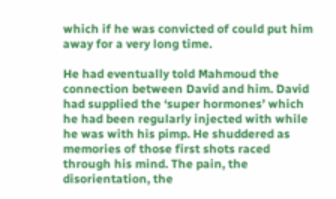which if he was convicted of could put him away for a very long time.

He had eventually told Mahmoud the connection between David and him. David had supplied the ‘super hormones’ which he had been regularly injected with while he was with his pimp. He shuddered as memories of those first shots raced through his mind. The pain, the disorientation, the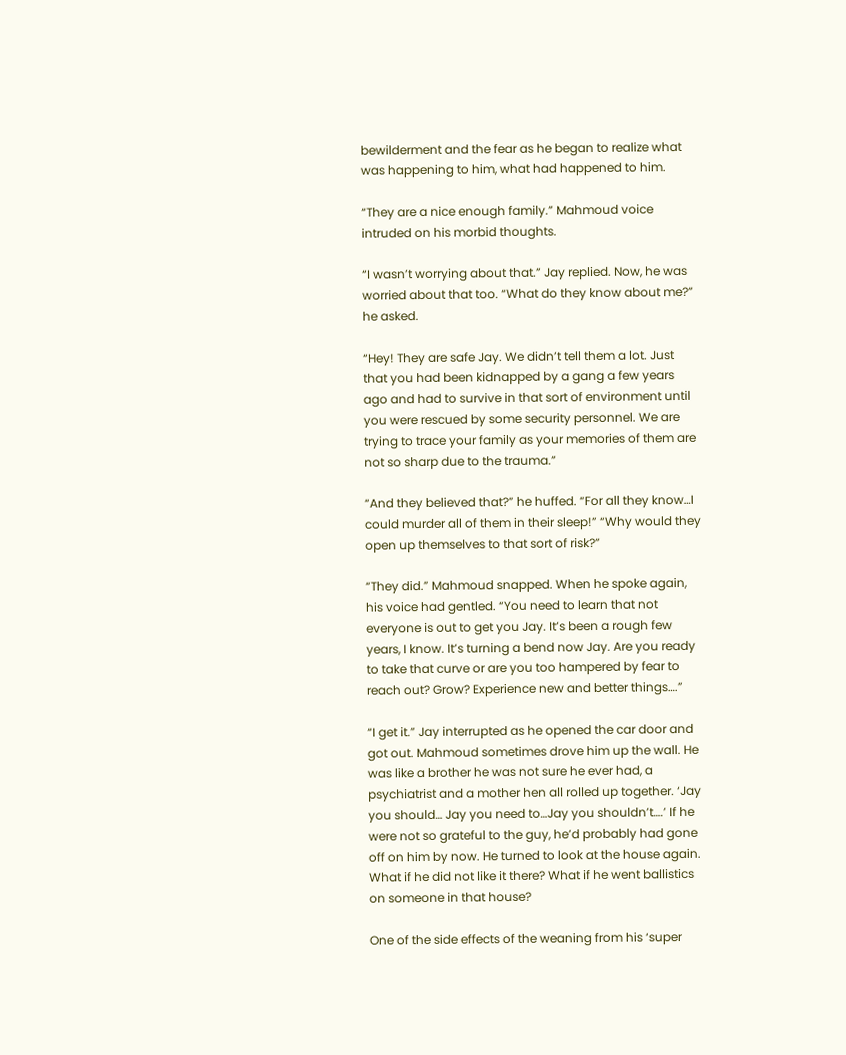bewilderment and the fear as he began to realize what was happening to him, what had happened to him.

“They are a nice enough family.” Mahmoud voice intruded on his morbid thoughts.

“I wasn’t worrying about that.” Jay replied. Now, he was worried about that too. “What do they know about me?” he asked.

“Hey! They are safe Jay. We didn’t tell them a lot. Just that you had been kidnapped by a gang a few years ago and had to survive in that sort of environment until you were rescued by some security personnel. We are trying to trace your family as your memories of them are not so sharp due to the trauma.”

“And they believed that?” he huffed. “For all they know…I could murder all of them in their sleep!” “Why would they open up themselves to that sort of risk?”

“They did.” Mahmoud snapped. When he spoke again, his voice had gentled. “You need to learn that not everyone is out to get you Jay. It’s been a rough few years, I know. It’s turning a bend now Jay. Are you ready to take that curve or are you too hampered by fear to reach out? Grow? Experience new and better things….”

“I get it.” Jay interrupted as he opened the car door and got out. Mahmoud sometimes drove him up the wall. He was like a brother he was not sure he ever had, a psychiatrist and a mother hen all rolled up together. ‘Jay you should… Jay you need to…Jay you shouldn’t….’ If he were not so grateful to the guy, he’d probably had gone off on him by now. He turned to look at the house again. What if he did not like it there? What if he went ballistics on someone in that house?

One of the side effects of the weaning from his ‘super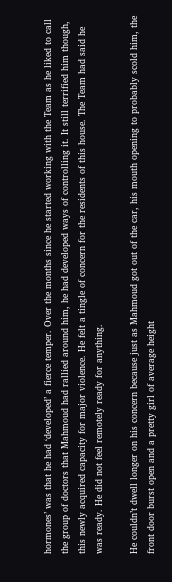hormones’ was that he had ‘developed’ a fierce temper. Over the months since he started working with the Team as he liked to call the group of doctors that Mahmoud had rallied around him, he had developed ways of controlling it. It still terrified him though, this newly acquired capacity for major violence. He felt a tingle of concern for the residents of this house. The Team had said he was ready. He did not feel remotely ready for anything.

He couldn’t dwell longer on his concern because just as Mahmoud got out of the car, his mouth opening to probably scold him, the front door burst open and a pretty girl of average height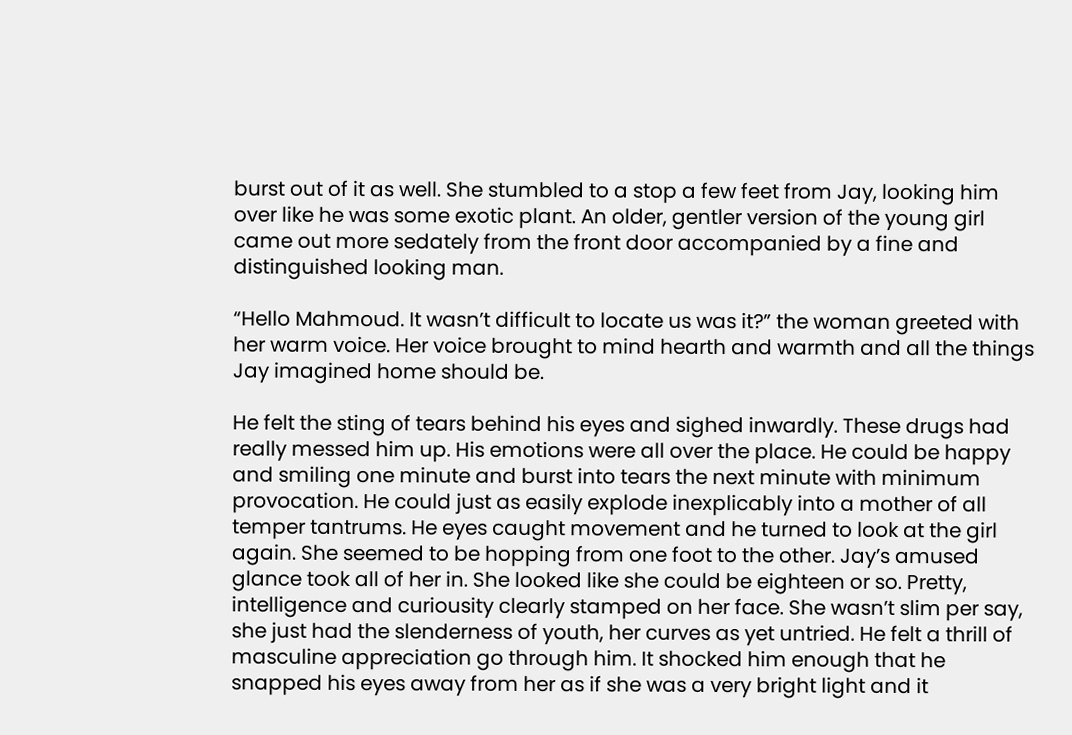burst out of it as well. She stumbled to a stop a few feet from Jay, looking him over like he was some exotic plant. An older, gentler version of the young girl came out more sedately from the front door accompanied by a fine and distinguished looking man.

“Hello Mahmoud. It wasn’t difficult to locate us was it?” the woman greeted with her warm voice. Her voice brought to mind hearth and warmth and all the things Jay imagined home should be.

He felt the sting of tears behind his eyes and sighed inwardly. These drugs had really messed him up. His emotions were all over the place. He could be happy and smiling one minute and burst into tears the next minute with minimum provocation. He could just as easily explode inexplicably into a mother of all temper tantrums. He eyes caught movement and he turned to look at the girl again. She seemed to be hopping from one foot to the other. Jay’s amused glance took all of her in. She looked like she could be eighteen or so. Pretty, intelligence and curiousity clearly stamped on her face. She wasn’t slim per say, she just had the slenderness of youth, her curves as yet untried. He felt a thrill of masculine appreciation go through him. It shocked him enough that he snapped his eyes away from her as if she was a very bright light and it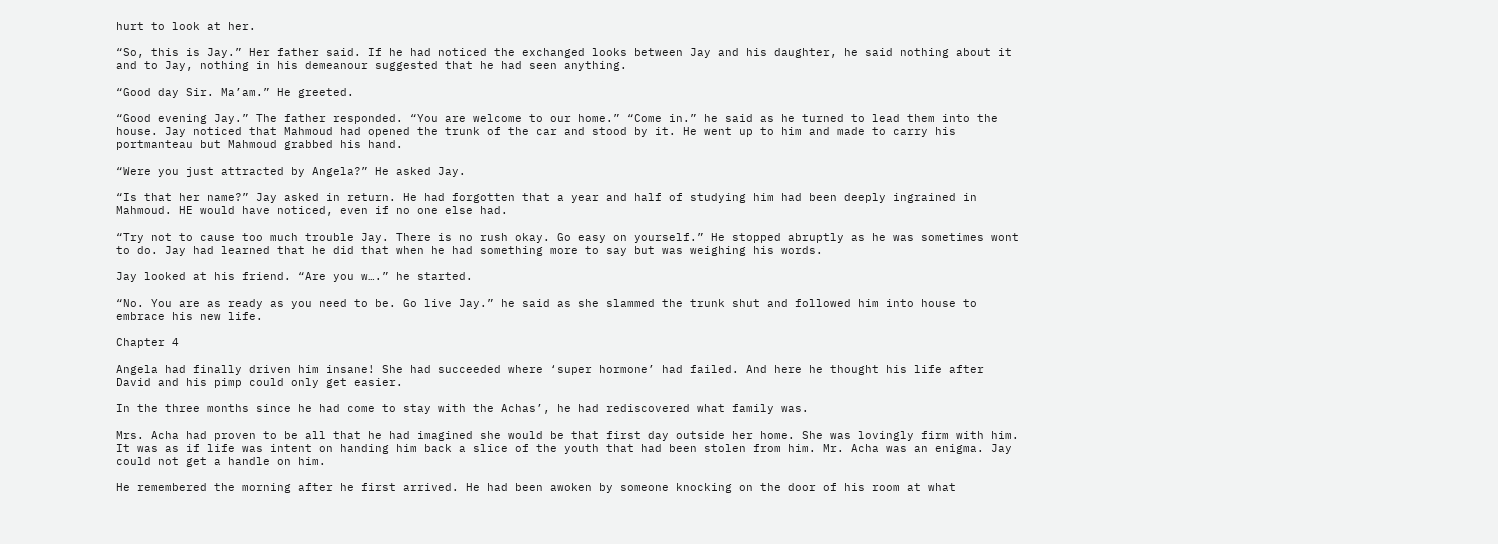hurt to look at her.

“So, this is Jay.” Her father said. If he had noticed the exchanged looks between Jay and his daughter, he said nothing about it and to Jay, nothing in his demeanour suggested that he had seen anything.

“Good day Sir. Ma’am.” He greeted.

“Good evening Jay.” The father responded. “You are welcome to our home.” “Come in.” he said as he turned to lead them into the house. Jay noticed that Mahmoud had opened the trunk of the car and stood by it. He went up to him and made to carry his portmanteau but Mahmoud grabbed his hand.

“Were you just attracted by Angela?” He asked Jay.

“Is that her name?” Jay asked in return. He had forgotten that a year and half of studying him had been deeply ingrained in Mahmoud. HE would have noticed, even if no one else had.

“Try not to cause too much trouble Jay. There is no rush okay. Go easy on yourself.” He stopped abruptly as he was sometimes wont to do. Jay had learned that he did that when he had something more to say but was weighing his words.

Jay looked at his friend. “Are you w….” he started.

“No. You are as ready as you need to be. Go live Jay.” he said as she slammed the trunk shut and followed him into house to embrace his new life.

Chapter 4

Angela had finally driven him insane! She had succeeded where ‘super hormone’ had failed. And here he thought his life after David and his pimp could only get easier.

In the three months since he had come to stay with the Achas’, he had rediscovered what family was.

Mrs. Acha had proven to be all that he had imagined she would be that first day outside her home. She was lovingly firm with him. It was as if life was intent on handing him back a slice of the youth that had been stolen from him. Mr. Acha was an enigma. Jay could not get a handle on him.

He remembered the morning after he first arrived. He had been awoken by someone knocking on the door of his room at what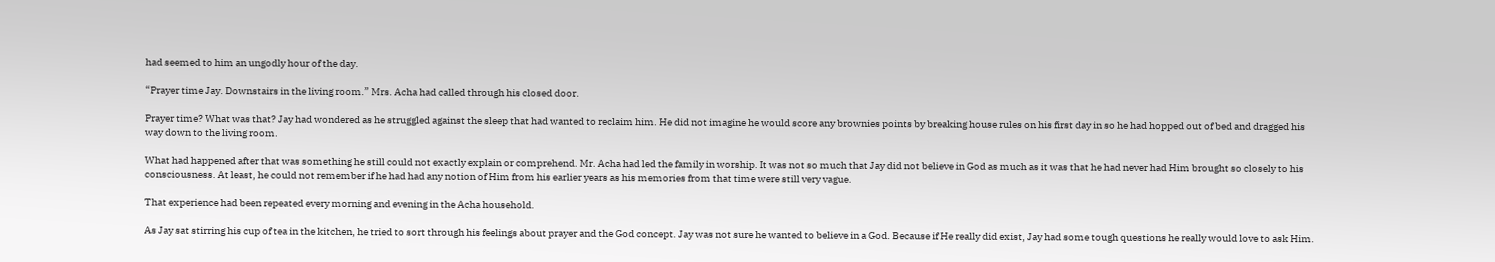had seemed to him an ungodly hour of the day.

“Prayer time Jay. Downstairs in the living room.” Mrs. Acha had called through his closed door.

Prayer time? What was that? Jay had wondered as he struggled against the sleep that had wanted to reclaim him. He did not imagine he would score any brownies points by breaking house rules on his first day in so he had hopped out of bed and dragged his way down to the living room.

What had happened after that was something he still could not exactly explain or comprehend. Mr. Acha had led the family in worship. It was not so much that Jay did not believe in God as much as it was that he had never had Him brought so closely to his consciousness. At least, he could not remember if he had had any notion of Him from his earlier years as his memories from that time were still very vague.

That experience had been repeated every morning and evening in the Acha household.

As Jay sat stirring his cup of tea in the kitchen, he tried to sort through his feelings about prayer and the God concept. Jay was not sure he wanted to believe in a God. Because if He really did exist, Jay had some tough questions he really would love to ask Him.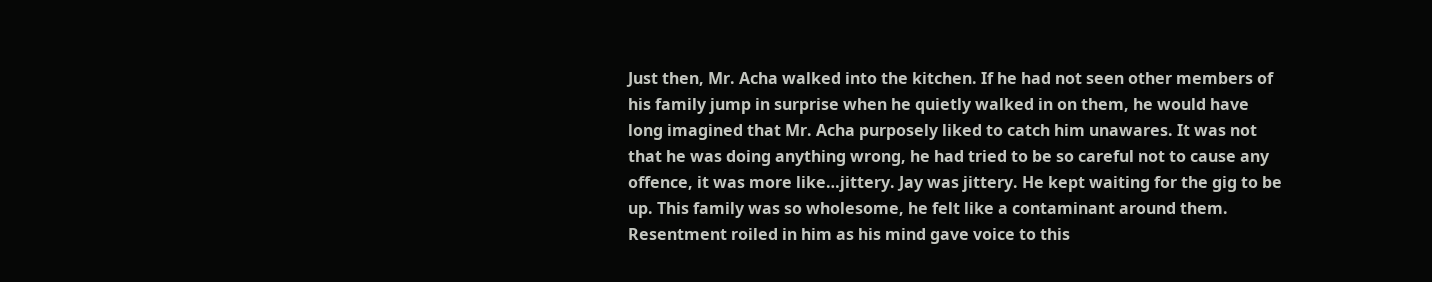Just then, Mr. Acha walked into the kitchen. If he had not seen other members of his family jump in surprise when he quietly walked in on them, he would have long imagined that Mr. Acha purposely liked to catch him unawares. It was not that he was doing anything wrong, he had tried to be so careful not to cause any offence, it was more like…jittery. Jay was jittery. He kept waiting for the gig to be up. This family was so wholesome, he felt like a contaminant around them. Resentment roiled in him as his mind gave voice to this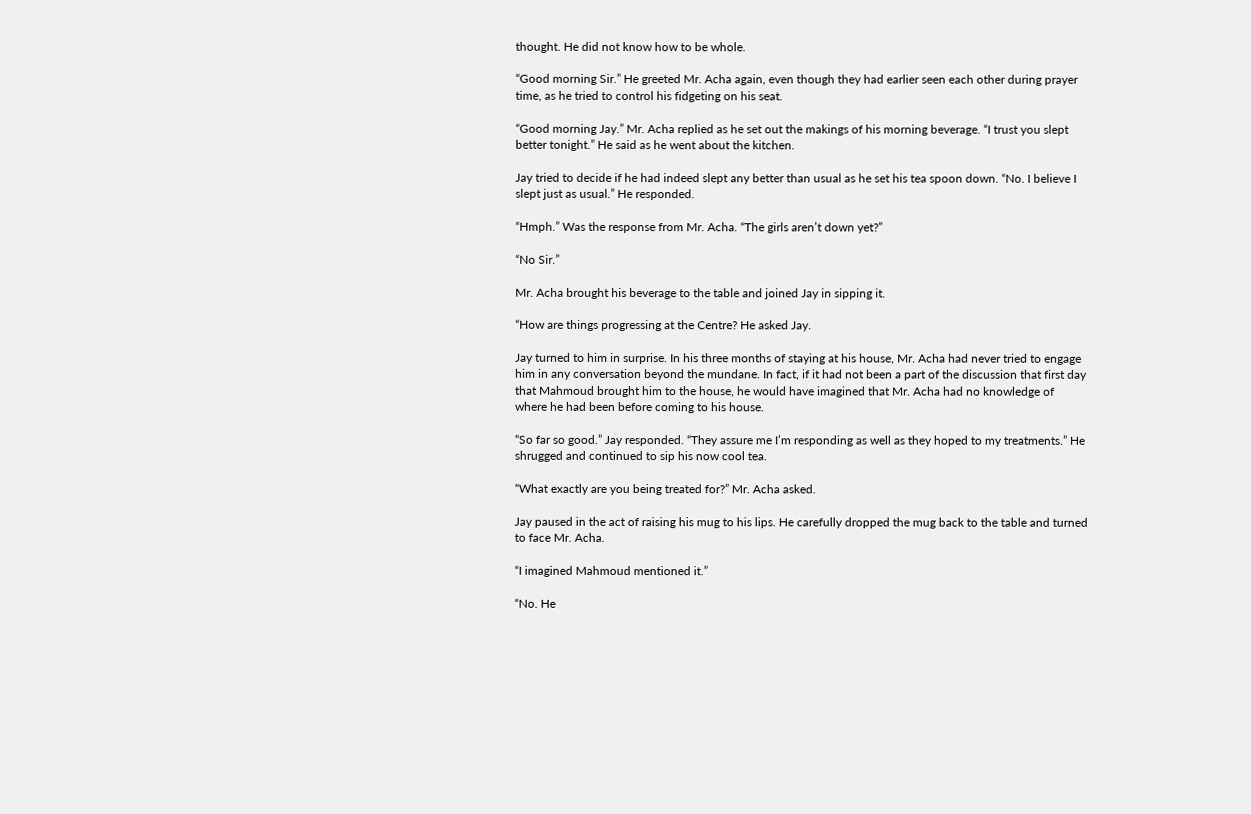thought. He did not know how to be whole.

“Good morning Sir.” He greeted Mr. Acha again, even though they had earlier seen each other during prayer time, as he tried to control his fidgeting on his seat.

“Good morning Jay.” Mr. Acha replied as he set out the makings of his morning beverage. “I trust you slept better tonight.” He said as he went about the kitchen.

Jay tried to decide if he had indeed slept any better than usual as he set his tea spoon down. “No. I believe I slept just as usual.” He responded.

“Hmph.” Was the response from Mr. Acha. “The girls aren’t down yet?”

“No Sir.”

Mr. Acha brought his beverage to the table and joined Jay in sipping it.

“How are things progressing at the Centre? He asked Jay.

Jay turned to him in surprise. In his three months of staying at his house, Mr. Acha had never tried to engage him in any conversation beyond the mundane. In fact, if it had not been a part of the discussion that first day that Mahmoud brought him to the house, he would have imagined that Mr. Acha had no knowledge of where he had been before coming to his house.

“So far so good.” Jay responded. “They assure me I’m responding as well as they hoped to my treatments.” He shrugged and continued to sip his now cool tea.

“What exactly are you being treated for?” Mr. Acha asked.

Jay paused in the act of raising his mug to his lips. He carefully dropped the mug back to the table and turned to face Mr. Acha.

“I imagined Mahmoud mentioned it.”

“No. He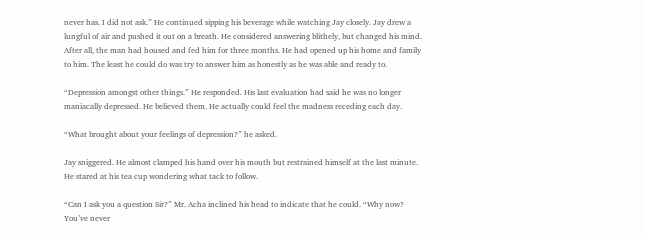never has. I did not ask.” He continued sipping his beverage while watching Jay closely. Jay drew a lungful of air and pushed it out on a breath. He considered answering blithely, but changed his mind. After all, the man had housed and fed him for three months. He had opened up his home and family to him. The least he could do was try to answer him as honestly as he was able and ready to.

“Depression amongst other things.” He responded. His last evaluation had said he was no longer maniacally depressed. He believed them. He actually could feel the madness receding each day.

“What brought about your feelings of depression?” he asked.

Jay sniggered. He almost clamped his hand over his mouth but restrained himself at the last minute. He stared at his tea cup wondering what tack to follow.

“Can I ask you a question Sir?” Mr. Acha inclined his head to indicate that he could. “Why now? You’ve never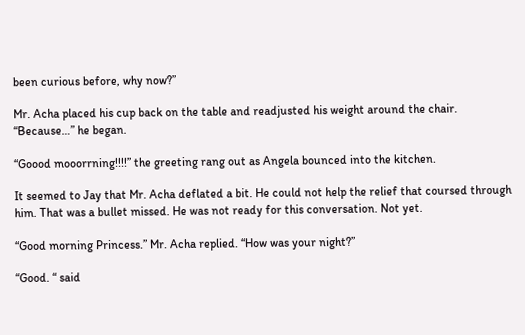been curious before, why now?”

Mr. Acha placed his cup back on the table and readjusted his weight around the chair. “Because…” he began.

“Goood mooorrning!!!!” the greeting rang out as Angela bounced into the kitchen.

It seemed to Jay that Mr. Acha deflated a bit. He could not help the relief that coursed through him. That was a bullet missed. He was not ready for this conversation. Not yet.

“Good morning Princess.” Mr. Acha replied. “How was your night?”

“Good. “ said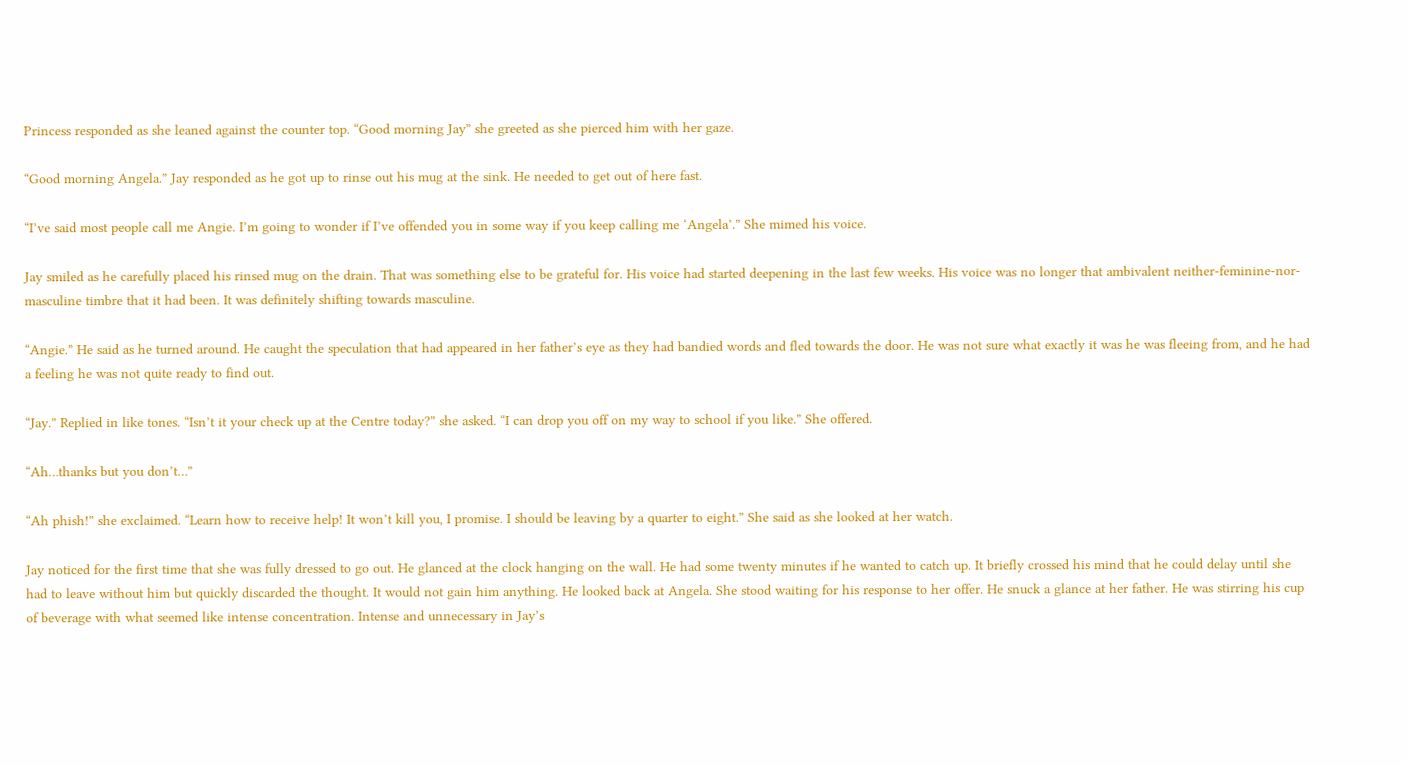Princess responded as she leaned against the counter top. “Good morning Jay” she greeted as she pierced him with her gaze.

“Good morning Angela.” Jay responded as he got up to rinse out his mug at the sink. He needed to get out of here fast.

“I’ve said most people call me Angie. I’m going to wonder if I’ve offended you in some way if you keep calling me ‘Angela’.” She mimed his voice.

Jay smiled as he carefully placed his rinsed mug on the drain. That was something else to be grateful for. His voice had started deepening in the last few weeks. His voice was no longer that ambivalent neither-feminine-nor-masculine timbre that it had been. It was definitely shifting towards masculine.

“Angie.” He said as he turned around. He caught the speculation that had appeared in her father’s eye as they had bandied words and fled towards the door. He was not sure what exactly it was he was fleeing from, and he had a feeling he was not quite ready to find out.

“Jay.” Replied in like tones. “Isn’t it your check up at the Centre today?” she asked. “I can drop you off on my way to school if you like.” She offered.

“Ah…thanks but you don’t…”

“Ah phish!” she exclaimed. “Learn how to receive help! It won’t kill you, I promise. I should be leaving by a quarter to eight.” She said as she looked at her watch.

Jay noticed for the first time that she was fully dressed to go out. He glanced at the clock hanging on the wall. He had some twenty minutes if he wanted to catch up. It briefly crossed his mind that he could delay until she had to leave without him but quickly discarded the thought. It would not gain him anything. He looked back at Angela. She stood waiting for his response to her offer. He snuck a glance at her father. He was stirring his cup of beverage with what seemed like intense concentration. Intense and unnecessary in Jay’s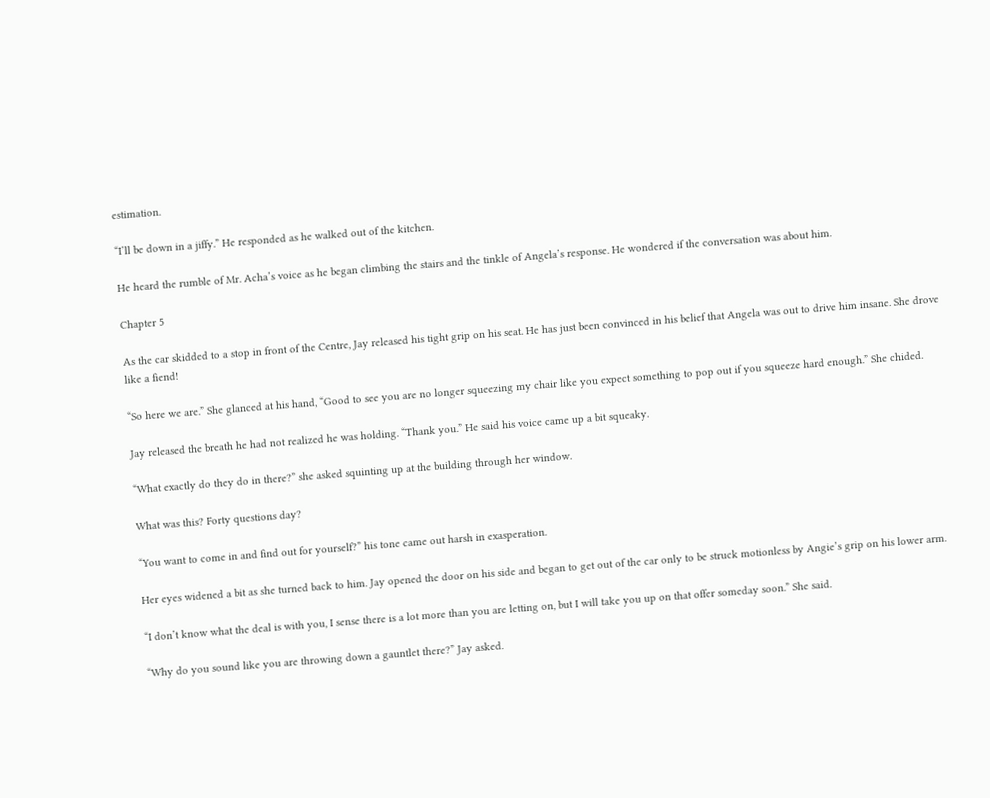estimation.

“I’ll be down in a jiffy.” He responded as he walked out of the kitchen.

He heard the rumble of Mr. Acha’s voice as he began climbing the stairs and the tinkle of Angela’s response. He wondered if the conversation was about him.

Chapter 5

As the car skidded to a stop in front of the Centre, Jay released his tight grip on his seat. He has just been convinced in his belief that Angela was out to drive him insane. She drove like a fiend!

“So here we are.” She glanced at his hand, “Good to see you are no longer squeezing my chair like you expect something to pop out if you squeeze hard enough.” She chided.

Jay released the breath he had not realized he was holding. “Thank you.” He said his voice came up a bit squeaky.

“What exactly do they do in there?” she asked squinting up at the building through her window.

What was this? Forty questions day?

“You want to come in and find out for yourself?” his tone came out harsh in exasperation.

Her eyes widened a bit as she turned back to him. Jay opened the door on his side and began to get out of the car only to be struck motionless by Angie’s grip on his lower arm.

“I don’t know what the deal is with you, I sense there is a lot more than you are letting on, but I will take you up on that offer someday soon.” She said.

“Why do you sound like you are throwing down a gauntlet there?” Jay asked.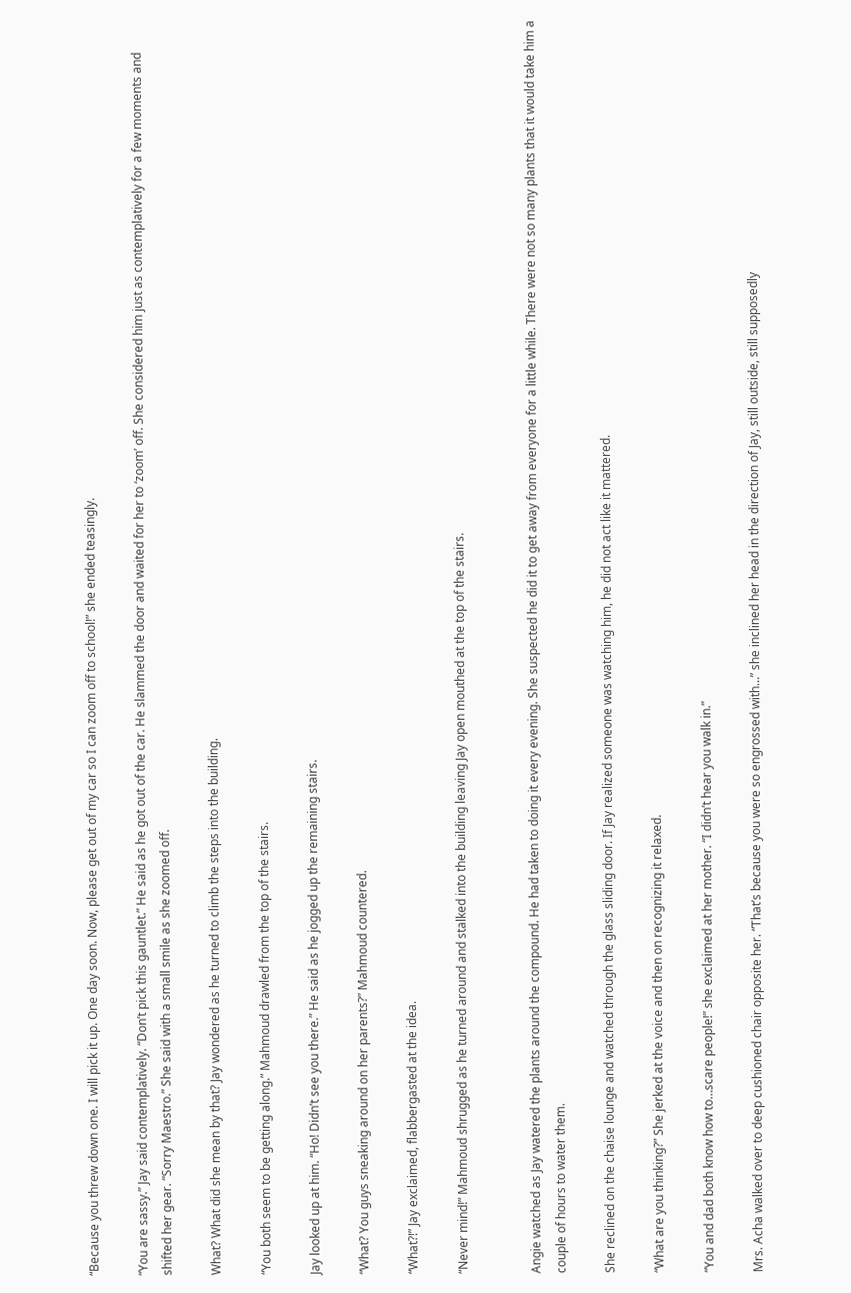“Because you threw down one. I will pick it up. One day soon. Now, please get out of my car so I can zoom off to school!” she ended teasingly.

“You are sassy.” Jay said contemplatively. “Don’t pick this gauntlet.” He said as he got out of the car. He slammed the door and waited for her to ‘zoom’ off. She considered him just as contemplatively for a few moments and shifted her gear. “Sorry Maestro.” She said with a small smile as she zoomed off.

What? What did she mean by that? Jay wondered as he turned to climb the steps into the building.

“You both seem to be getting along.” Mahmoud drawled from the top of the stairs.

Jay looked up at him. “Ho! Didn’t see you there.” He said as he jogged up the remaining stairs.

“What? You guys sneaking around on her parents?” Mahmoud countered.

“What?!” Jay exclaimed, flabbergasted at the idea.

“Never mind!” Mahmoud shrugged as he turned around and stalked into the building leaving Jay open mouthed at the top of the stairs.


Angie watched as Jay watered the plants around the compound. He had taken to doing it every evening. She suspected he did it to get away from everyone for a little while. There were not so many plants that it would take him a couple of hours to water them.

She reclined on the chaise lounge and watched through the glass sliding door. If Jay realized someone was watching him, he did not act like it mattered.

“What are you thinking?” She jerked at the voice and then on recognizing it relaxed.

“You and dad both know how to…scare people!” she exclaimed at her mother. “I didn’t hear you walk in.”

Mrs. Acha walked over to deep cushioned chair opposite her. “That’s because you were so engrossed with…” she inclined her head in the direction of Jay, still outside, still supposedly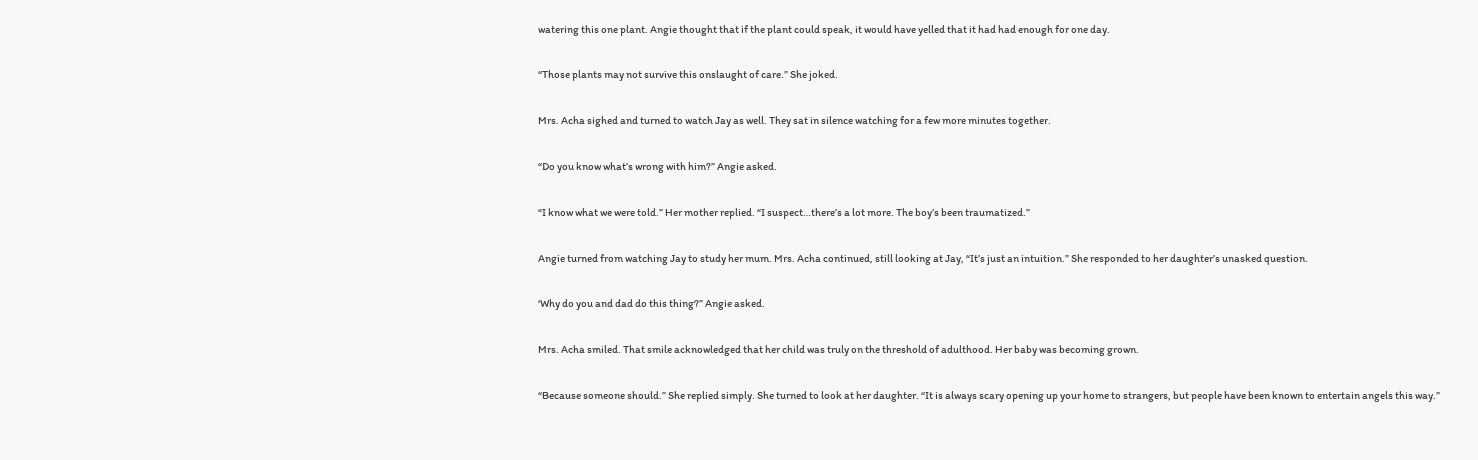watering this one plant. Angie thought that if the plant could speak, it would have yelled that it had had enough for one day.

“Those plants may not survive this onslaught of care.” She joked.

Mrs. Acha sighed and turned to watch Jay as well. They sat in silence watching for a few more minutes together.

“Do you know what’s wrong with him?” Angie asked.

“I know what we were told.” Her mother replied. “I suspect…there’s a lot more. The boy’s been traumatized.”

Angie turned from watching Jay to study her mum. Mrs. Acha continued, still looking at Jay, “It’s just an intuition.” She responded to her daughter’s unasked question.

‘Why do you and dad do this thing?” Angie asked.

Mrs. Acha smiled. That smile acknowledged that her child was truly on the threshold of adulthood. Her baby was becoming grown.

“Because someone should.” She replied simply. She turned to look at her daughter. “It is always scary opening up your home to strangers, but people have been known to entertain angels this way.”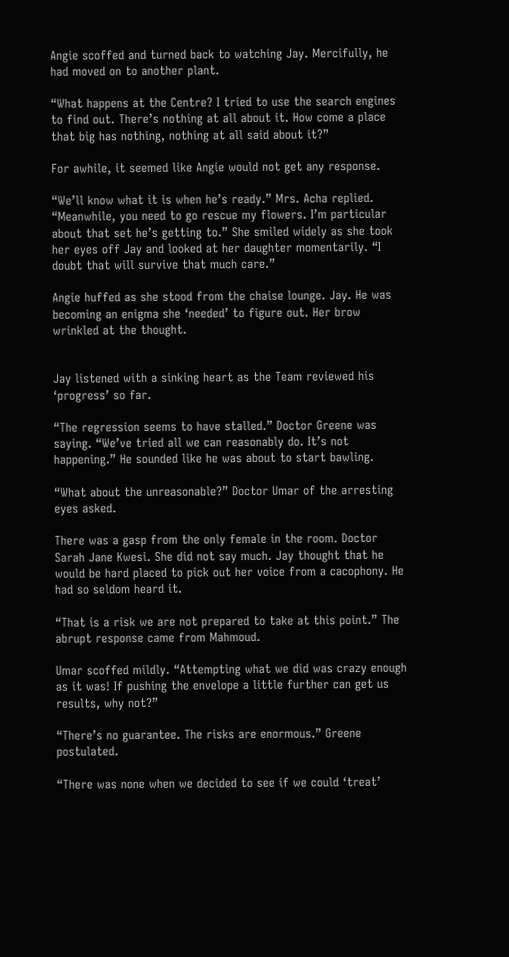Angie scoffed and turned back to watching Jay. Mercifully, he had moved on to another plant.

“What happens at the Centre? I tried to use the search engines to find out. There’s nothing at all about it. How come a place that big has nothing, nothing at all said about it?”

For awhile, it seemed like Angie would not get any response.

“We’ll know what it is when he’s ready.” Mrs. Acha replied. “Meanwhile, you need to go rescue my flowers. I’m particular about that set he’s getting to.” She smiled widely as she took her eyes off Jay and looked at her daughter momentarily. “I doubt that will survive that much care.”

Angie huffed as she stood from the chaise lounge. Jay. He was becoming an enigma she ‘needed’ to figure out. Her brow wrinkled at the thought.


Jay listened with a sinking heart as the Team reviewed his ‘progress’ so far.

“The regression seems to have stalled.” Doctor Greene was saying. “We’ve tried all we can reasonably do. It’s not happening.” He sounded like he was about to start bawling.

“What about the unreasonable?” Doctor Umar of the arresting eyes asked.

There was a gasp from the only female in the room. Doctor Sarah Jane Kwesi. She did not say much. Jay thought that he would be hard placed to pick out her voice from a cacophony. He had so seldom heard it.

“That is a risk we are not prepared to take at this point.” The abrupt response came from Mahmoud.

Umar scoffed mildly. “Attempting what we did was crazy enough as it was! If pushing the envelope a little further can get us results, why not?”

“There’s no guarantee. The risks are enormous.” Greene postulated.

“There was none when we decided to see if we could ‘treat’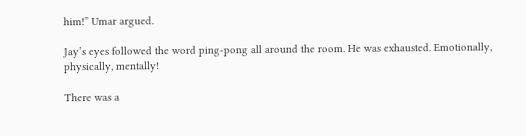him!” Umar argued.

Jay’s eyes followed the word ping-pong all around the room. He was exhausted. Emotionally, physically, mentally!

There was a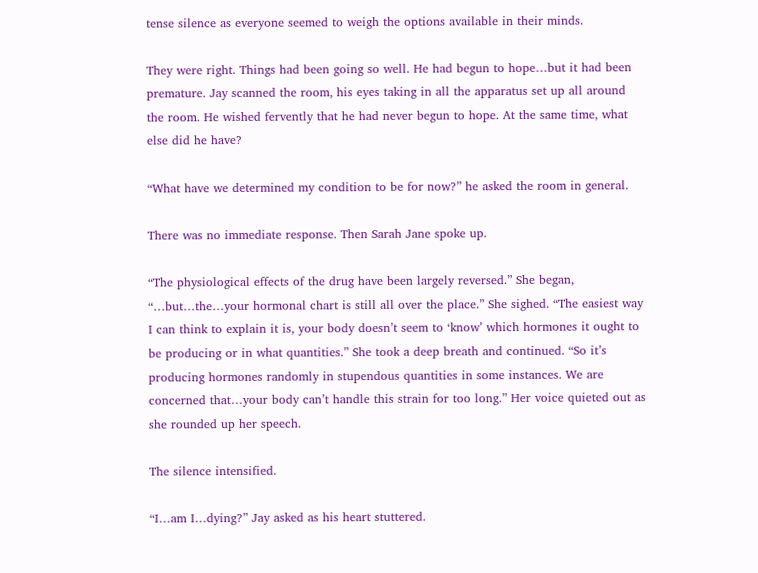tense silence as everyone seemed to weigh the options available in their minds.

They were right. Things had been going so well. He had begun to hope…but it had been premature. Jay scanned the room, his eyes taking in all the apparatus set up all around the room. He wished fervently that he had never begun to hope. At the same time, what else did he have?

“What have we determined my condition to be for now?” he asked the room in general.

There was no immediate response. Then Sarah Jane spoke up.

“The physiological effects of the drug have been largely reversed.” She began, “…but…the…your hormonal chart is still all over the place.” She sighed. “The easiest way I can think to explain it is, your body doesn’t seem to ‘know’ which hormones it ought to be producing or in what quantities.” She took a deep breath and continued. “So it’s producing hormones randomly in stupendous quantities in some instances. We are concerned that…your body can’t handle this strain for too long.” Her voice quieted out as she rounded up her speech.

The silence intensified.

“I…am I…dying?” Jay asked as his heart stuttered.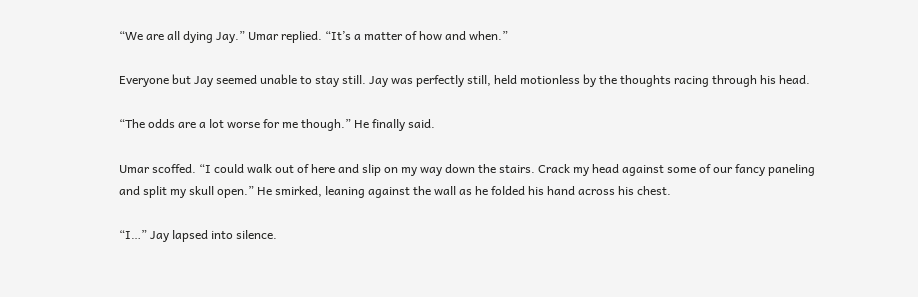“We are all dying Jay.” Umar replied. “It’s a matter of how and when.”

Everyone but Jay seemed unable to stay still. Jay was perfectly still, held motionless by the thoughts racing through his head.

“The odds are a lot worse for me though.” He finally said.

Umar scoffed. “I could walk out of here and slip on my way down the stairs. Crack my head against some of our fancy paneling and split my skull open.” He smirked, leaning against the wall as he folded his hand across his chest.

“I…” Jay lapsed into silence.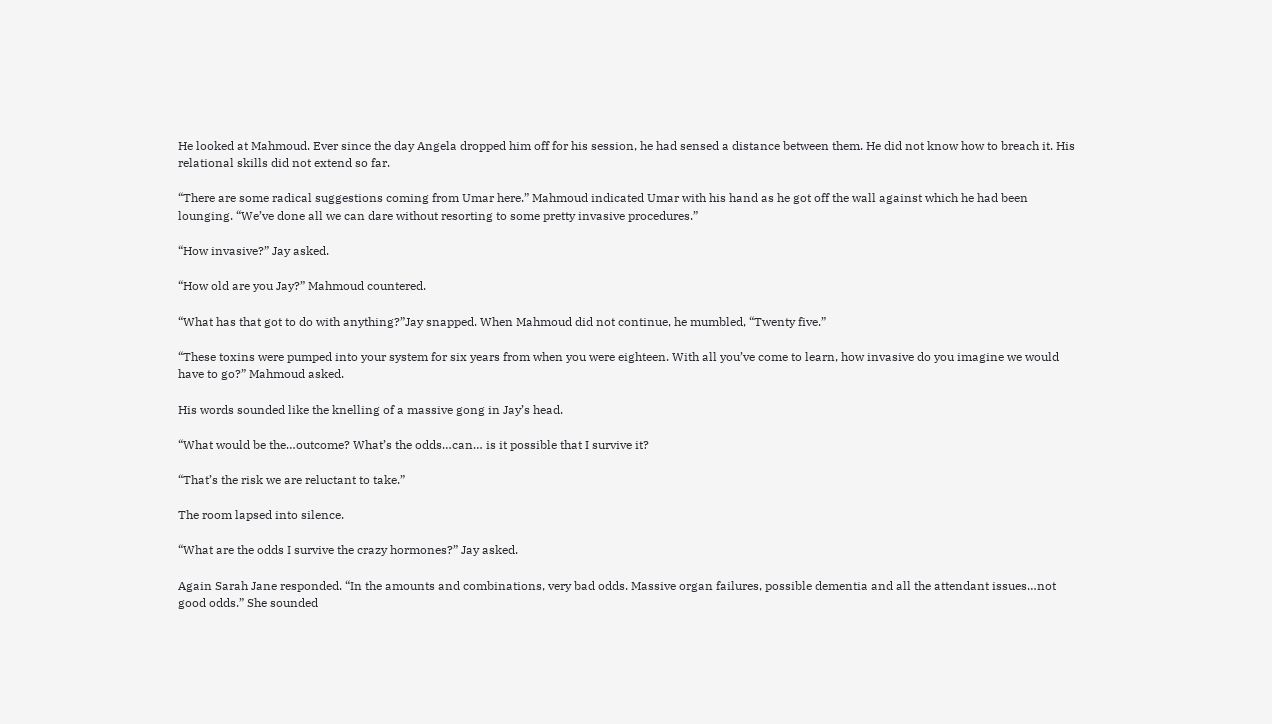He looked at Mahmoud. Ever since the day Angela dropped him off for his session, he had sensed a distance between them. He did not know how to breach it. His relational skills did not extend so far.

“There are some radical suggestions coming from Umar here.” Mahmoud indicated Umar with his hand as he got off the wall against which he had been lounging. “We’ve done all we can dare without resorting to some pretty invasive procedures.”

“How invasive?” Jay asked.

“How old are you Jay?” Mahmoud countered.

“What has that got to do with anything?”Jay snapped. When Mahmoud did not continue, he mumbled, “Twenty five.”

“These toxins were pumped into your system for six years from when you were eighteen. With all you’ve come to learn, how invasive do you imagine we would have to go?” Mahmoud asked.

His words sounded like the knelling of a massive gong in Jay’s head.

“What would be the…outcome? What’s the odds…can… is it possible that I survive it?

“That’s the risk we are reluctant to take.”

The room lapsed into silence.

“What are the odds I survive the crazy hormones?” Jay asked.

Again Sarah Jane responded. “In the amounts and combinations, very bad odds. Massive organ failures, possible dementia and all the attendant issues…not good odds.” She sounded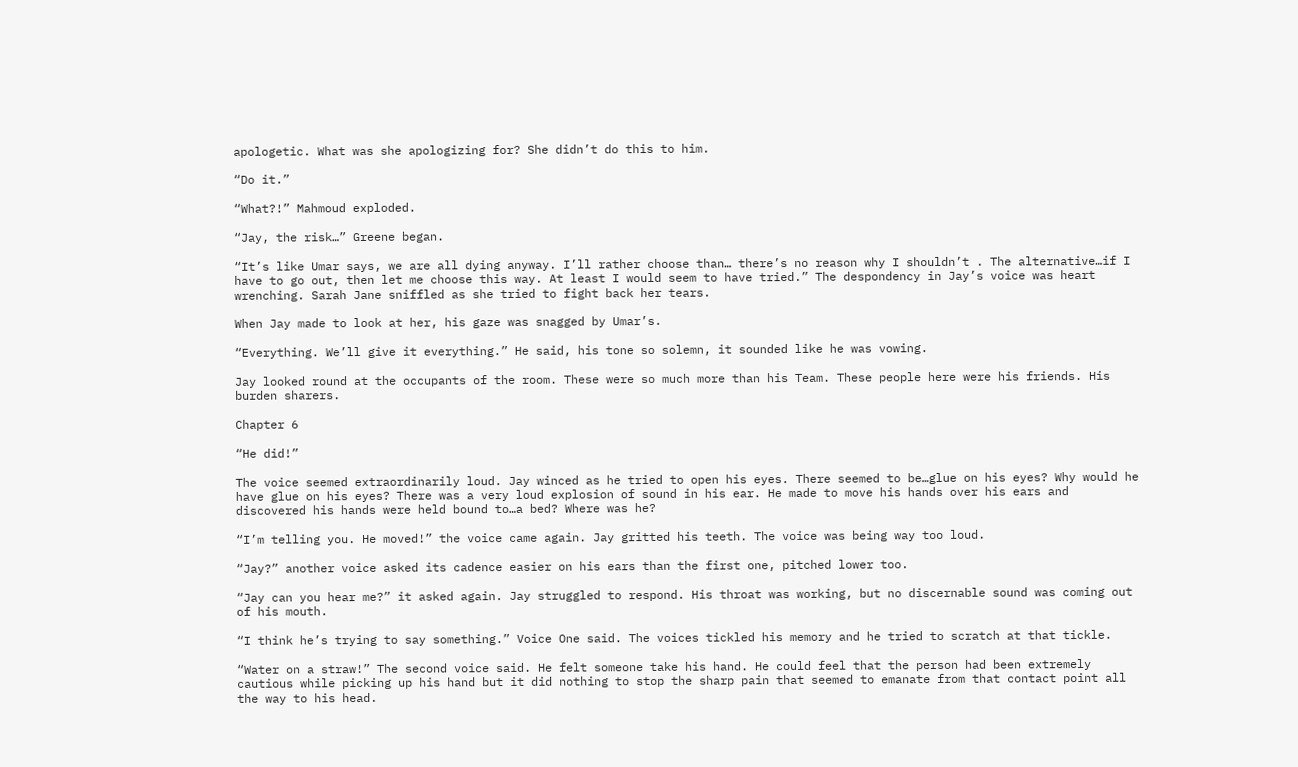apologetic. What was she apologizing for? She didn’t do this to him.

“Do it.”

“What?!” Mahmoud exploded.

“Jay, the risk…” Greene began.

“It’s like Umar says, we are all dying anyway. I’ll rather choose than… there’s no reason why I shouldn’t . The alternative…if I have to go out, then let me choose this way. At least I would seem to have tried.” The despondency in Jay’s voice was heart wrenching. Sarah Jane sniffled as she tried to fight back her tears.

When Jay made to look at her, his gaze was snagged by Umar’s.

“Everything. We’ll give it everything.” He said, his tone so solemn, it sounded like he was vowing.

Jay looked round at the occupants of the room. These were so much more than his Team. These people here were his friends. His burden sharers.

Chapter 6

“He did!”

The voice seemed extraordinarily loud. Jay winced as he tried to open his eyes. There seemed to be…glue on his eyes? Why would he have glue on his eyes? There was a very loud explosion of sound in his ear. He made to move his hands over his ears and discovered his hands were held bound to…a bed? Where was he?

“I’m telling you. He moved!” the voice came again. Jay gritted his teeth. The voice was being way too loud.

“Jay?” another voice asked its cadence easier on his ears than the first one, pitched lower too.

“Jay can you hear me?” it asked again. Jay struggled to respond. His throat was working, but no discernable sound was coming out of his mouth.

“I think he’s trying to say something.” Voice One said. The voices tickled his memory and he tried to scratch at that tickle.

“Water on a straw!” The second voice said. He felt someone take his hand. He could feel that the person had been extremely cautious while picking up his hand but it did nothing to stop the sharp pain that seemed to emanate from that contact point all the way to his head.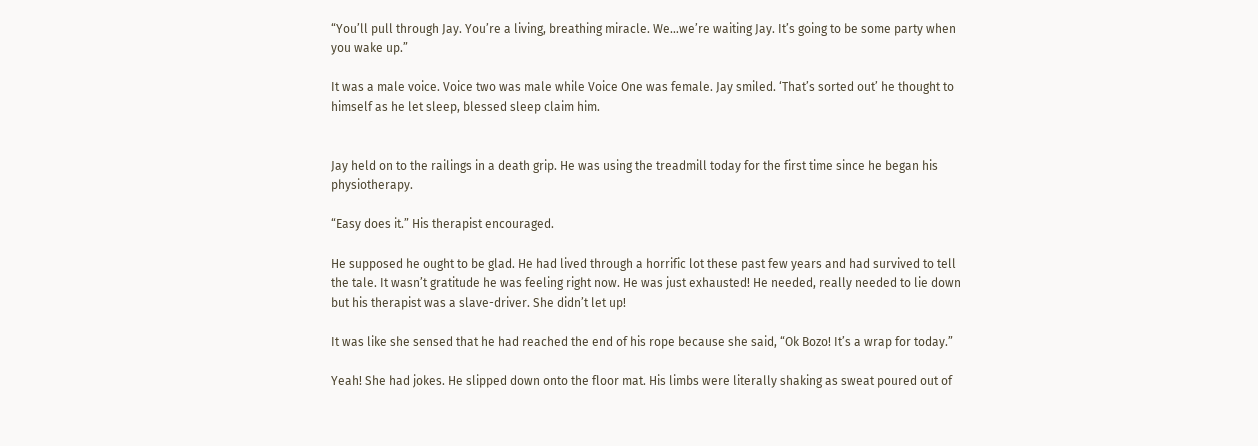“You’ll pull through Jay. You’re a living, breathing miracle. We…we’re waiting Jay. It’s going to be some party when you wake up.”

It was a male voice. Voice two was male while Voice One was female. Jay smiled. ‘That’s sorted out’ he thought to himself as he let sleep, blessed sleep claim him.


Jay held on to the railings in a death grip. He was using the treadmill today for the first time since he began his physiotherapy.

“Easy does it.” His therapist encouraged.

He supposed he ought to be glad. He had lived through a horrific lot these past few years and had survived to tell the tale. It wasn’t gratitude he was feeling right now. He was just exhausted! He needed, really needed to lie down but his therapist was a slave-driver. She didn’t let up!

It was like she sensed that he had reached the end of his rope because she said, “Ok Bozo! It’s a wrap for today.”

Yeah! She had jokes. He slipped down onto the floor mat. His limbs were literally shaking as sweat poured out of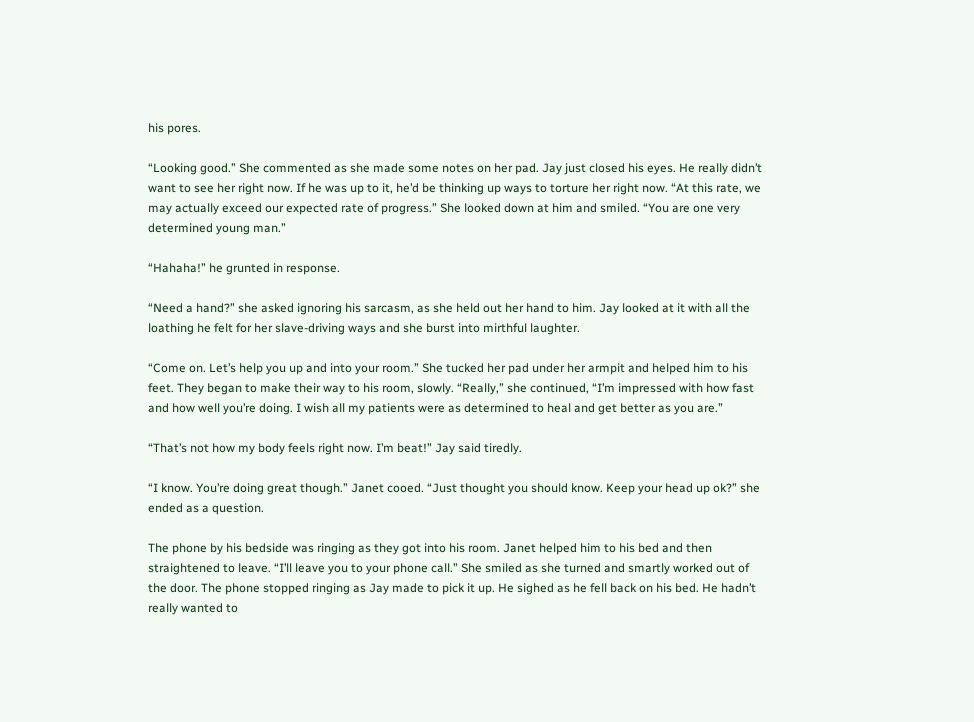his pores.

“Looking good.” She commented as she made some notes on her pad. Jay just closed his eyes. He really didn’t want to see her right now. If he was up to it, he’d be thinking up ways to torture her right now. “At this rate, we may actually exceed our expected rate of progress.” She looked down at him and smiled. “You are one very determined young man.”

“Hahaha!” he grunted in response.

“Need a hand?” she asked ignoring his sarcasm, as she held out her hand to him. Jay looked at it with all the loathing he felt for her slave-driving ways and she burst into mirthful laughter.

“Come on. Let’s help you up and into your room.” She tucked her pad under her armpit and helped him to his feet. They began to make their way to his room, slowly. “Really,” she continued, “I’m impressed with how fast and how well you’re doing. I wish all my patients were as determined to heal and get better as you are.”

“That’s not how my body feels right now. I’m beat!” Jay said tiredly.

“I know. You’re doing great though.” Janet cooed. “Just thought you should know. Keep your head up ok?” she ended as a question.

The phone by his bedside was ringing as they got into his room. Janet helped him to his bed and then straightened to leave. “I’ll leave you to your phone call.” She smiled as she turned and smartly worked out of the door. The phone stopped ringing as Jay made to pick it up. He sighed as he fell back on his bed. He hadn’t really wanted to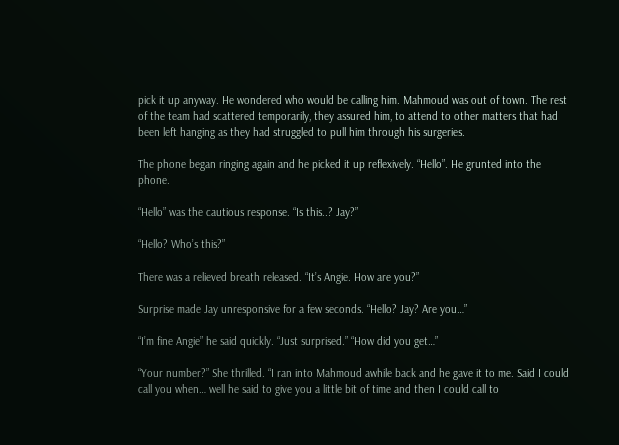pick it up anyway. He wondered who would be calling him. Mahmoud was out of town. The rest of the team had scattered temporarily, they assured him, to attend to other matters that had been left hanging as they had struggled to pull him through his surgeries.

The phone began ringing again and he picked it up reflexively. “Hello”. He grunted into the phone.

“Hello” was the cautious response. “Is this..? Jay?”

“Hello? Who’s this?”

There was a relieved breath released. “It’s Angie. How are you?”

Surprise made Jay unresponsive for a few seconds. “Hello? Jay? Are you…”

“I’m fine Angie” he said quickly. “Just surprised.” “How did you get…”

“Your number?” She thrilled. “I ran into Mahmoud awhile back and he gave it to me. Said I could call you when… well he said to give you a little bit of time and then I could call to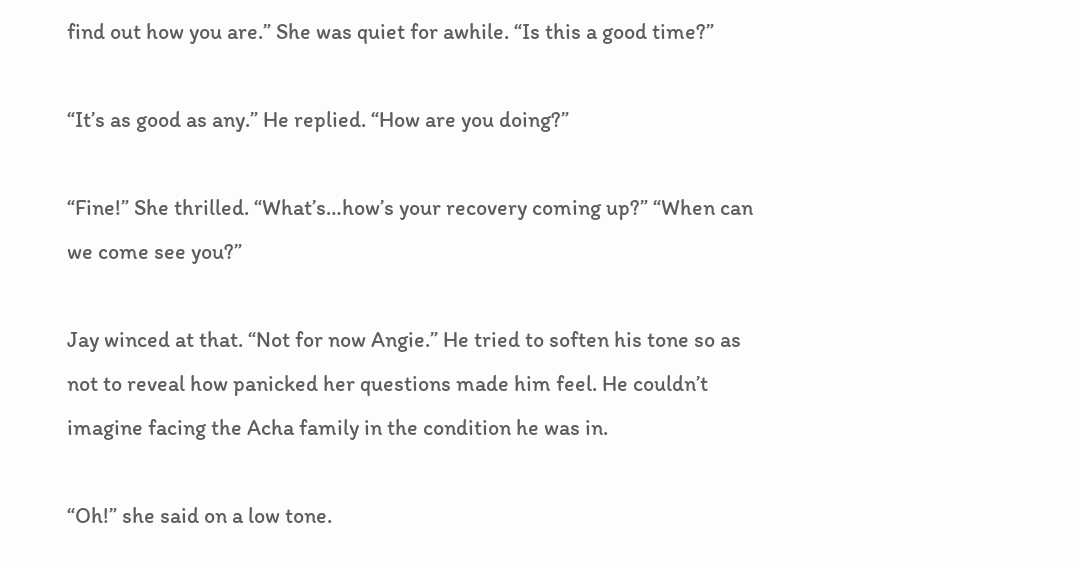find out how you are.” She was quiet for awhile. “Is this a good time?”

“It’s as good as any.” He replied. “How are you doing?”

“Fine!” She thrilled. “What’s…how’s your recovery coming up?” “When can we come see you?”

Jay winced at that. “Not for now Angie.” He tried to soften his tone so as not to reveal how panicked her questions made him feel. He couldn’t imagine facing the Acha family in the condition he was in.

“Oh!” she said on a low tone.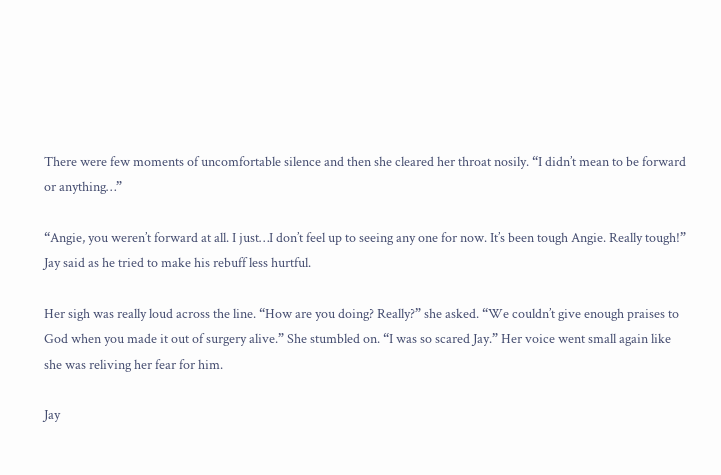There were few moments of uncomfortable silence and then she cleared her throat nosily. “I didn’t mean to be forward or anything…”

“Angie, you weren’t forward at all. I just…I don’t feel up to seeing any one for now. It’s been tough Angie. Really tough!” Jay said as he tried to make his rebuff less hurtful.

Her sigh was really loud across the line. “How are you doing? Really?” she asked. “We couldn’t give enough praises to God when you made it out of surgery alive.” She stumbled on. “I was so scared Jay.” Her voice went small again like she was reliving her fear for him.

Jay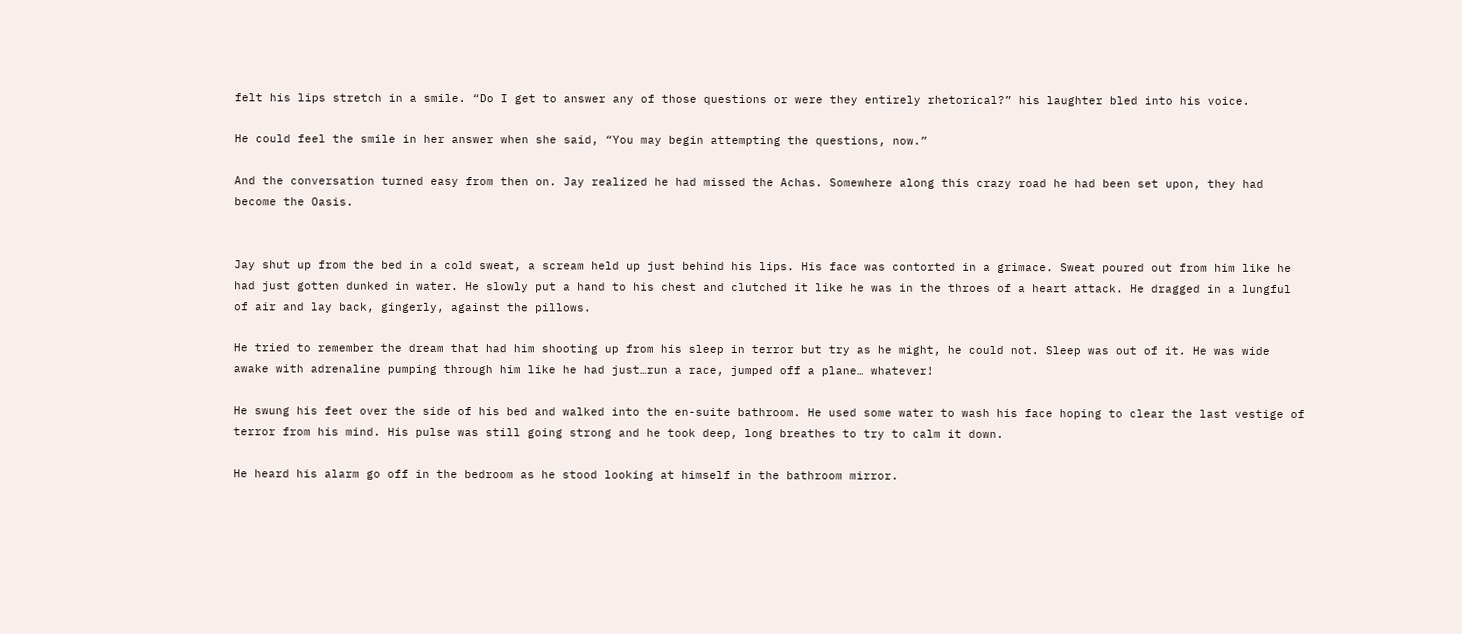felt his lips stretch in a smile. “Do I get to answer any of those questions or were they entirely rhetorical?” his laughter bled into his voice.

He could feel the smile in her answer when she said, “You may begin attempting the questions, now.”

And the conversation turned easy from then on. Jay realized he had missed the Achas. Somewhere along this crazy road he had been set upon, they had become the Oasis.


Jay shut up from the bed in a cold sweat, a scream held up just behind his lips. His face was contorted in a grimace. Sweat poured out from him like he had just gotten dunked in water. He slowly put a hand to his chest and clutched it like he was in the throes of a heart attack. He dragged in a lungful of air and lay back, gingerly, against the pillows.

He tried to remember the dream that had him shooting up from his sleep in terror but try as he might, he could not. Sleep was out of it. He was wide awake with adrenaline pumping through him like he had just…run a race, jumped off a plane… whatever!

He swung his feet over the side of his bed and walked into the en-suite bathroom. He used some water to wash his face hoping to clear the last vestige of terror from his mind. His pulse was still going strong and he took deep, long breathes to try to calm it down.

He heard his alarm go off in the bedroom as he stood looking at himself in the bathroom mirror.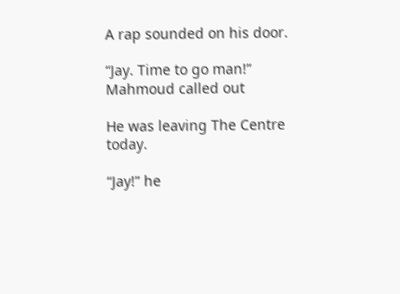A rap sounded on his door.

“Jay. Time to go man!” Mahmoud called out

He was leaving The Centre today.

“Jay!” he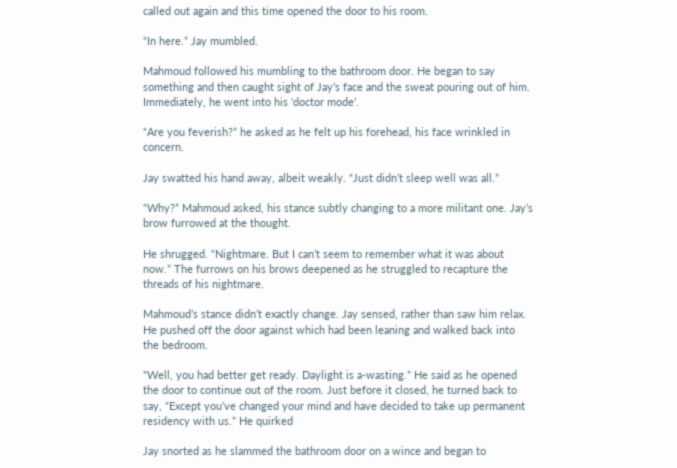called out again and this time opened the door to his room.

“In here.” Jay mumbled.

Mahmoud followed his mumbling to the bathroom door. He began to say something and then caught sight of Jay’s face and the sweat pouring out of him. Immediately, he went into his ‘doctor mode’.

“Are you feverish?” he asked as he felt up his forehead, his face wrinkled in concern.

Jay swatted his hand away, albeit weakly. “Just didn’t sleep well was all.”

“Why?” Mahmoud asked, his stance subtly changing to a more militant one. Jay’s brow furrowed at the thought.

He shrugged. “Nightmare. But I can’t seem to remember what it was about now.” The furrows on his brows deepened as he struggled to recapture the threads of his nightmare.

Mahmoud’s stance didn’t exactly change. Jay sensed, rather than saw him relax. He pushed off the door against which had been leaning and walked back into the bedroom.

“Well, you had better get ready. Daylight is a-wasting.” He said as he opened the door to continue out of the room. Just before it closed, he turned back to say, “Except you’ve changed your mind and have decided to take up permanent residency with us.” He quirked

Jay snorted as he slammed the bathroom door on a wince and began to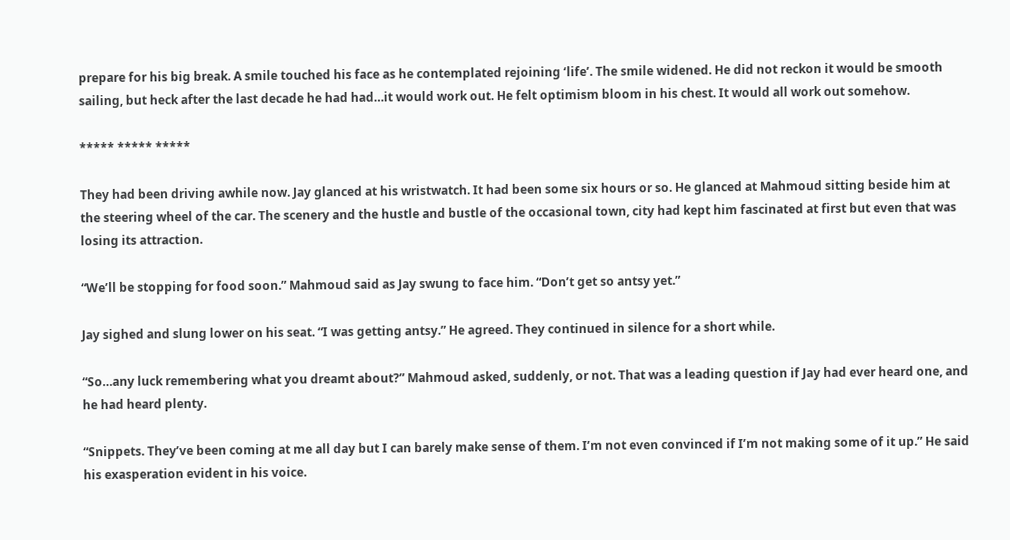prepare for his big break. A smile touched his face as he contemplated rejoining ‘life’. The smile widened. He did not reckon it would be smooth sailing, but heck after the last decade he had had…it would work out. He felt optimism bloom in his chest. It would all work out somehow.

***** ***** *****

They had been driving awhile now. Jay glanced at his wristwatch. It had been some six hours or so. He glanced at Mahmoud sitting beside him at the steering wheel of the car. The scenery and the hustle and bustle of the occasional town, city had kept him fascinated at first but even that was losing its attraction.

“We’ll be stopping for food soon.” Mahmoud said as Jay swung to face him. “Don’t get so antsy yet.”

Jay sighed and slung lower on his seat. “I was getting antsy.” He agreed. They continued in silence for a short while.

“So…any luck remembering what you dreamt about?” Mahmoud asked, suddenly, or not. That was a leading question if Jay had ever heard one, and he had heard plenty.

“Snippets. They’ve been coming at me all day but I can barely make sense of them. I’m not even convinced if I’m not making some of it up.” He said his exasperation evident in his voice.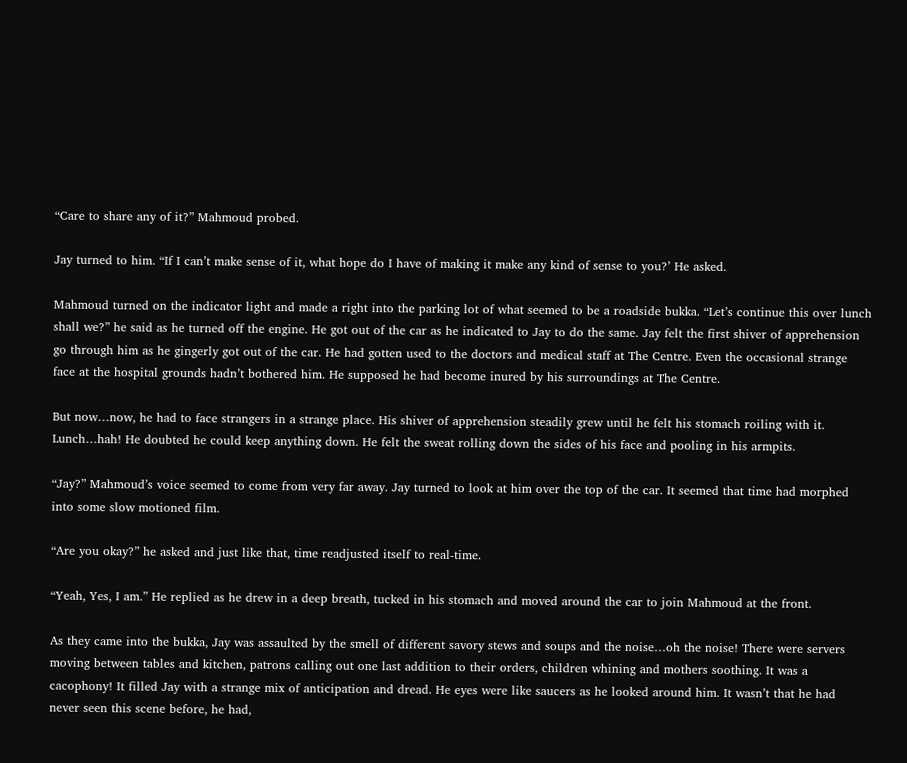“Care to share any of it?” Mahmoud probed.

Jay turned to him. “If I can’t make sense of it, what hope do I have of making it make any kind of sense to you?’ He asked.

Mahmoud turned on the indicator light and made a right into the parking lot of what seemed to be a roadside bukka. “Let’s continue this over lunch shall we?” he said as he turned off the engine. He got out of the car as he indicated to Jay to do the same. Jay felt the first shiver of apprehension go through him as he gingerly got out of the car. He had gotten used to the doctors and medical staff at The Centre. Even the occasional strange face at the hospital grounds hadn’t bothered him. He supposed he had become inured by his surroundings at The Centre.

But now…now, he had to face strangers in a strange place. His shiver of apprehension steadily grew until he felt his stomach roiling with it. Lunch…hah! He doubted he could keep anything down. He felt the sweat rolling down the sides of his face and pooling in his armpits.

“Jay?” Mahmoud’s voice seemed to come from very far away. Jay turned to look at him over the top of the car. It seemed that time had morphed into some slow motioned film.

“Are you okay?” he asked and just like that, time readjusted itself to real-time.

“Yeah, Yes, I am.” He replied as he drew in a deep breath, tucked in his stomach and moved around the car to join Mahmoud at the front.

As they came into the bukka, Jay was assaulted by the smell of different savory stews and soups and the noise…oh the noise! There were servers moving between tables and kitchen, patrons calling out one last addition to their orders, children whining and mothers soothing. It was a cacophony! It filled Jay with a strange mix of anticipation and dread. He eyes were like saucers as he looked around him. It wasn’t that he had never seen this scene before, he had,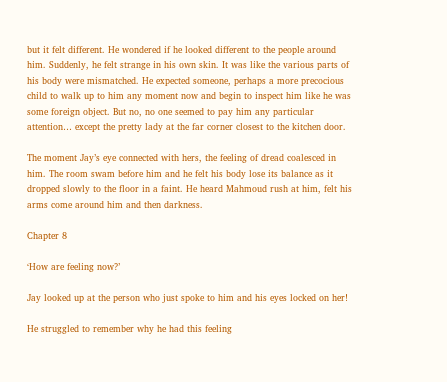but it felt different. He wondered if he looked different to the people around him. Suddenly, he felt strange in his own skin. It was like the various parts of his body were mismatched. He expected someone, perhaps a more precocious child to walk up to him any moment now and begin to inspect him like he was some foreign object. But no, no one seemed to pay him any particular attention… except the pretty lady at the far corner closest to the kitchen door.

The moment Jay’s eye connected with hers, the feeling of dread coalesced in him. The room swam before him and he felt his body lose its balance as it dropped slowly to the floor in a faint. He heard Mahmoud rush at him, felt his arms come around him and then darkness.

Chapter 8

‘How are feeling now?’

Jay looked up at the person who just spoke to him and his eyes locked on her!

He struggled to remember why he had this feeling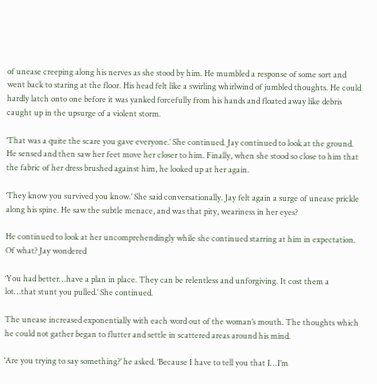of unease creeping along his nerves as she stood by him. He mumbled a response of some sort and went back to staring at the floor. His head felt like a swirling whirlwind of jumbled thoughts. He could hardly latch onto one before it was yanked forcefully from his hands and floated away like debris caught up in the upsurge of a violent storm.

‘That was a quite the scare you gave everyone.’ She continued. Jay continued to look at the ground. He sensed and then saw her feet move her closer to him. Finally, when she stood so close to him that the fabric of her dress brushed against him, he looked up at her again.

‘They know you survived you know.’ She said conversationally. Jay felt again a surge of unease prickle along his spine. He saw the subtle menace, and was that pity, weariness in her eyes?

He continued to look at her uncomprehendingly while she continued starring at him in expectation. Of what? Jay wondered

‘You had better…have a plan in place. They can be relentless and unforgiving. It cost them a lot…that stunt you pulled.’ She continued.

The unease increased exponentially with each word out of the woman’s mouth. The thoughts which he could not gather began to flutter and settle in scattered areas around his mind.

‘Are you trying to say something?’ he asked. ‘Because I have to tell you that I…I’m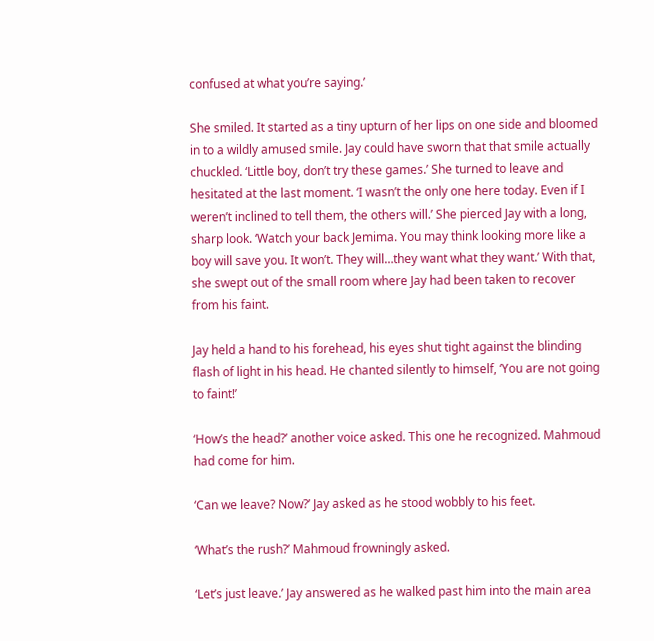confused at what you’re saying.’

She smiled. It started as a tiny upturn of her lips on one side and bloomed in to a wildly amused smile. Jay could have sworn that that smile actually chuckled. ‘Little boy, don’t try these games.’ She turned to leave and hesitated at the last moment. ‘I wasn’t the only one here today. Even if I weren’t inclined to tell them, the others will.’ She pierced Jay with a long, sharp look. ‘Watch your back Jemima. You may think looking more like a boy will save you. It won’t. They will…they want what they want.’ With that, she swept out of the small room where Jay had been taken to recover from his faint.

Jay held a hand to his forehead, his eyes shut tight against the blinding flash of light in his head. He chanted silently to himself, ‘You are not going to faint!’

‘How’s the head?’ another voice asked. This one he recognized. Mahmoud had come for him.

‘Can we leave? Now?’ Jay asked as he stood wobbly to his feet.

‘What’s the rush?’ Mahmoud frowningly asked.

‘Let’s just leave.’ Jay answered as he walked past him into the main area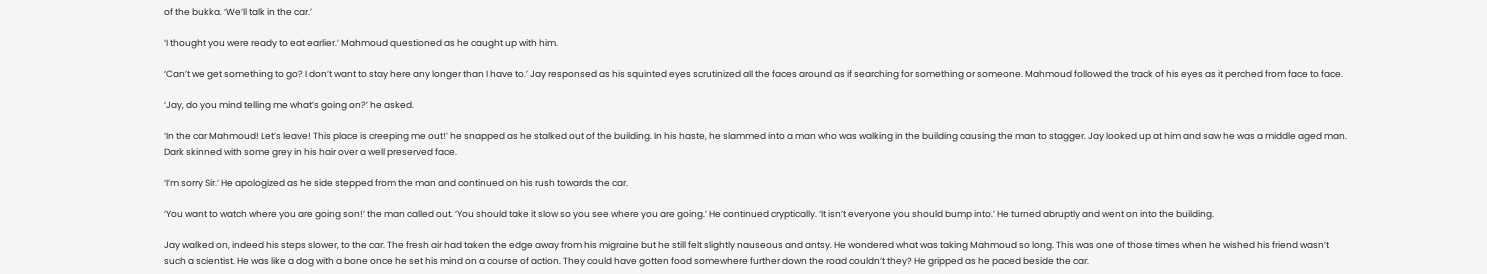of the bukka. ‘We’ll talk in the car.’

‘I thought you were ready to eat earlier.’ Mahmoud questioned as he caught up with him.

‘Can’t we get something to go? I don’t want to stay here any longer than I have to.’ Jay responsed as his squinted eyes scrutinized all the faces around as if searching for something or someone. Mahmoud followed the track of his eyes as it perched from face to face.

‘Jay, do you mind telling me what’s going on?’ he asked.

‘In the car Mahmoud! Let’s leave! This place is creeping me out!’ he snapped as he stalked out of the building. In his haste, he slammed into a man who was walking in the building causing the man to stagger. Jay looked up at him and saw he was a middle aged man. Dark skinned with some grey in his hair over a well preserved face.

‘I’m sorry Sir.’ He apologized as he side stepped from the man and continued on his rush towards the car.

‘You want to watch where you are going son!’ the man called out. ‘You should take it slow so you see where you are going.’ He continued cryptically. ‘It isn’t everyone you should bump into.’ He turned abruptly and went on into the building.

Jay walked on, indeed his steps slower, to the car. The fresh air had taken the edge away from his migraine but he still felt slightly nauseous and antsy. He wondered what was taking Mahmoud so long. This was one of those times when he wished his friend wasn’t such a scientist. He was like a dog with a bone once he set his mind on a course of action. They could have gotten food somewhere further down the road couldn’t they? He gripped as he paced beside the car.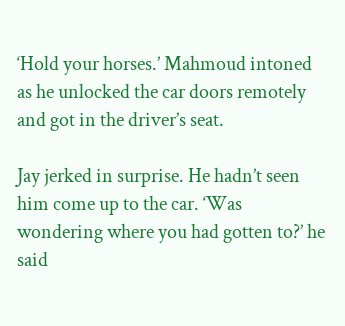‘Hold your horses.’ Mahmoud intoned as he unlocked the car doors remotely and got in the driver’s seat.

Jay jerked in surprise. He hadn’t seen him come up to the car. ‘Was wondering where you had gotten to?’ he said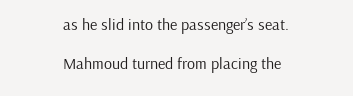as he slid into the passenger’s seat.

Mahmoud turned from placing the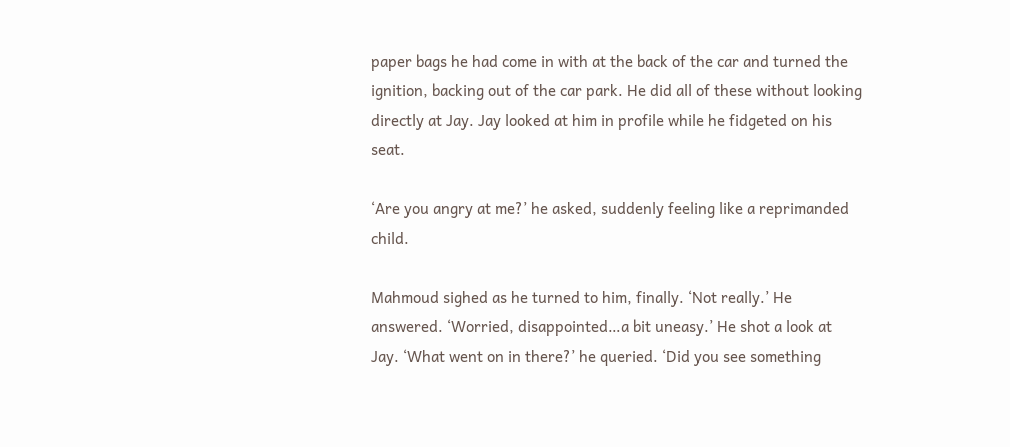paper bags he had come in with at the back of the car and turned the ignition, backing out of the car park. He did all of these without looking directly at Jay. Jay looked at him in profile while he fidgeted on his seat.

‘Are you angry at me?’ he asked, suddenly feeling like a reprimanded child.

Mahmoud sighed as he turned to him, finally. ‘Not really.’ He answered. ‘Worried, disappointed…a bit uneasy.’ He shot a look at Jay. ‘What went on in there?’ he queried. ‘Did you see something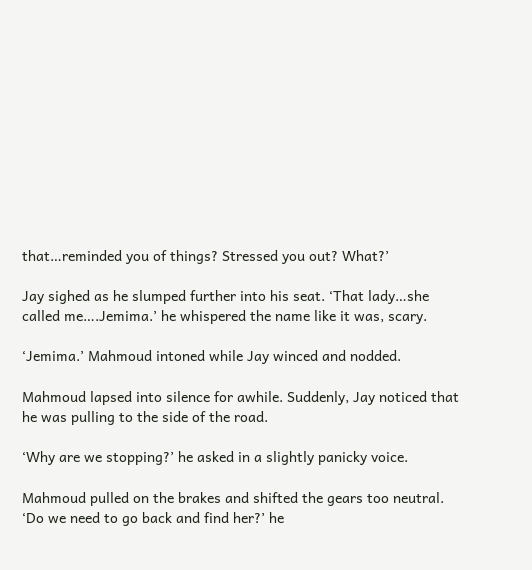that…reminded you of things? Stressed you out? What?’

Jay sighed as he slumped further into his seat. ‘That lady…she called me….Jemima.’ he whispered the name like it was, scary.

‘Jemima.’ Mahmoud intoned while Jay winced and nodded.

Mahmoud lapsed into silence for awhile. Suddenly, Jay noticed that he was pulling to the side of the road.

‘Why are we stopping?’ he asked in a slightly panicky voice.

Mahmoud pulled on the brakes and shifted the gears too neutral. ‘Do we need to go back and find her?’ he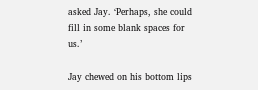asked Jay. ‘Perhaps, she could fill in some blank spaces for us.’

Jay chewed on his bottom lips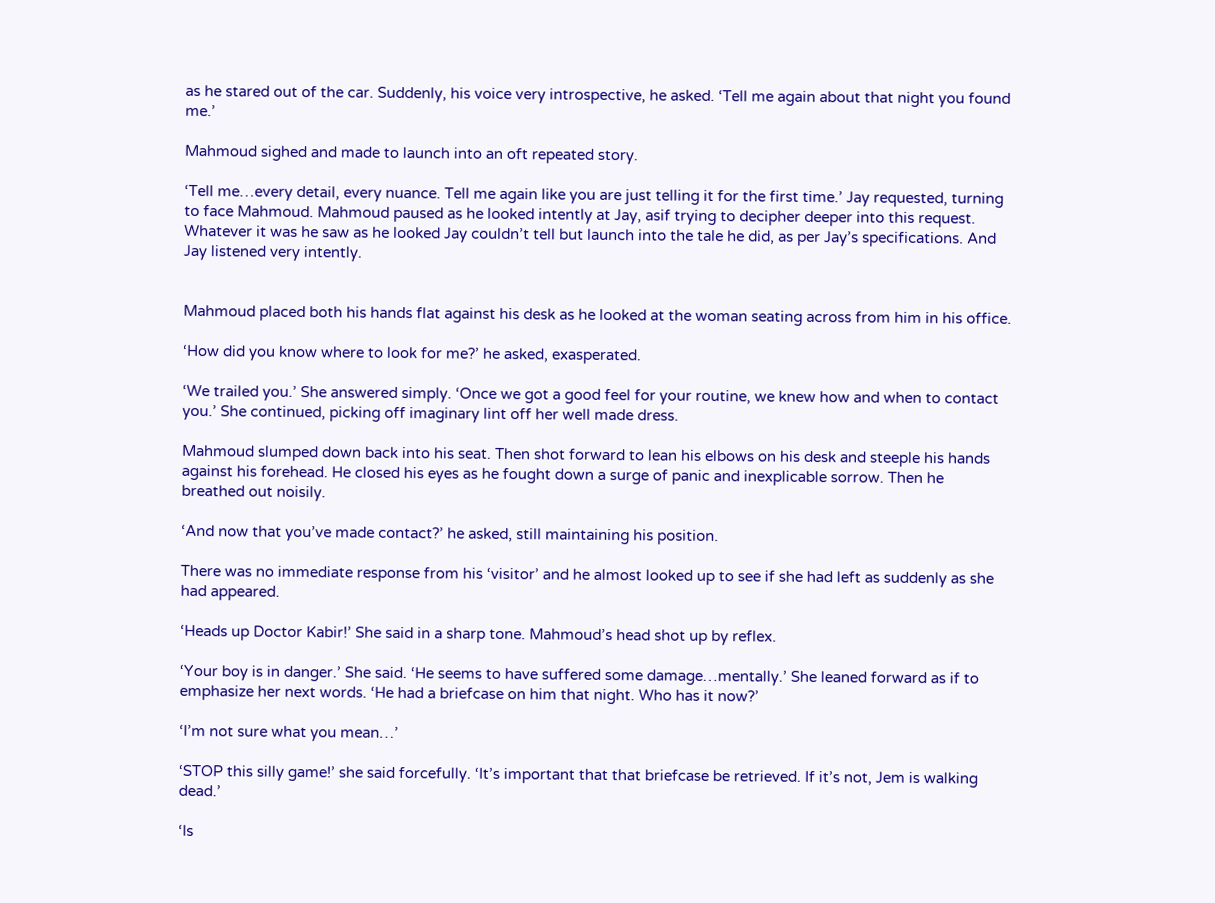as he stared out of the car. Suddenly, his voice very introspective, he asked. ‘Tell me again about that night you found me.’

Mahmoud sighed and made to launch into an oft repeated story.

‘Tell me…every detail, every nuance. Tell me again like you are just telling it for the first time.’ Jay requested, turning to face Mahmoud. Mahmoud paused as he looked intently at Jay, asif trying to decipher deeper into this request. Whatever it was he saw as he looked Jay couldn’t tell but launch into the tale he did, as per Jay’s specifications. And Jay listened very intently.


Mahmoud placed both his hands flat against his desk as he looked at the woman seating across from him in his office.

‘How did you know where to look for me?’ he asked, exasperated.

‘We trailed you.’ She answered simply. ‘Once we got a good feel for your routine, we knew how and when to contact you.’ She continued, picking off imaginary lint off her well made dress.

Mahmoud slumped down back into his seat. Then shot forward to lean his elbows on his desk and steeple his hands against his forehead. He closed his eyes as he fought down a surge of panic and inexplicable sorrow. Then he breathed out noisily.

‘And now that you’ve made contact?’ he asked, still maintaining his position.

There was no immediate response from his ‘visitor’ and he almost looked up to see if she had left as suddenly as she had appeared.

‘Heads up Doctor Kabir!’ She said in a sharp tone. Mahmoud’s head shot up by reflex.

‘Your boy is in danger.’ She said. ‘He seems to have suffered some damage…mentally.’ She leaned forward as if to emphasize her next words. ‘He had a briefcase on him that night. Who has it now?’

‘I’m not sure what you mean…’

‘STOP this silly game!’ she said forcefully. ‘It’s important that that briefcase be retrieved. If it’s not, Jem is walking dead.’

‘Is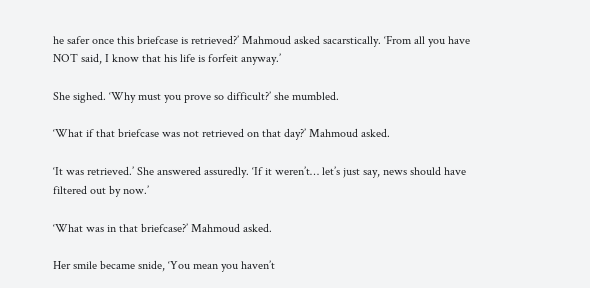he safer once this briefcase is retrieved?’ Mahmoud asked sacarstically. ‘From all you have NOT said, I know that his life is forfeit anyway.’

She sighed. ‘Why must you prove so difficult?’ she mumbled.

‘What if that briefcase was not retrieved on that day?’ Mahmoud asked.

‘It was retrieved.’ She answered assuredly. ‘If it weren’t… let’s just say, news should have filtered out by now.’

‘What was in that briefcase?’ Mahmoud asked.

Her smile became snide, ‘You mean you haven’t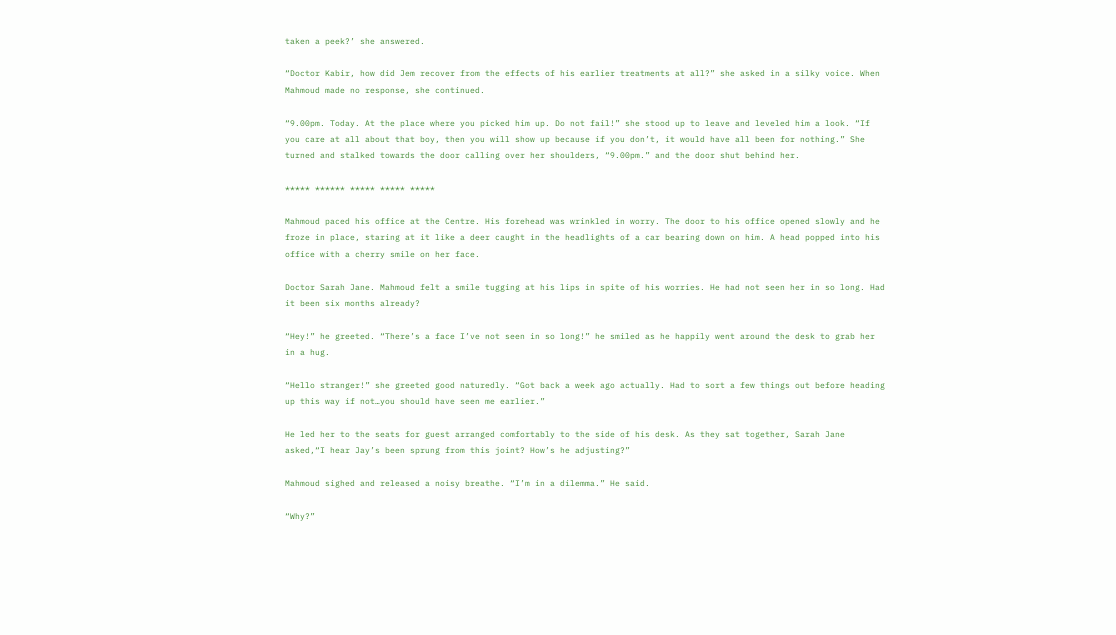taken a peek?’ she answered.

“Doctor Kabir, how did Jem recover from the effects of his earlier treatments at all?” she asked in a silky voice. When Mahmoud made no response, she continued.

“9.00pm. Today. At the place where you picked him up. Do not fail!” she stood up to leave and leveled him a look. “If you care at all about that boy, then you will show up because if you don’t, it would have all been for nothing.” She turned and stalked towards the door calling over her shoulders, “9.00pm.” and the door shut behind her.

***** ****** ***** ***** *****

Mahmoud paced his office at the Centre. His forehead was wrinkled in worry. The door to his office opened slowly and he froze in place, staring at it like a deer caught in the headlights of a car bearing down on him. A head popped into his office with a cherry smile on her face.

Doctor Sarah Jane. Mahmoud felt a smile tugging at his lips in spite of his worries. He had not seen her in so long. Had it been six months already?

“Hey!” he greeted. “There’s a face I’ve not seen in so long!” he smiled as he happily went around the desk to grab her in a hug.

“Hello stranger!” she greeted good naturedly. “Got back a week ago actually. Had to sort a few things out before heading up this way if not…you should have seen me earlier.”

He led her to the seats for guest arranged comfortably to the side of his desk. As they sat together, Sarah Jane asked,“I hear Jay’s been sprung from this joint? How’s he adjusting?”

Mahmoud sighed and released a noisy breathe. “I’m in a dilemma.” He said.

“Why?”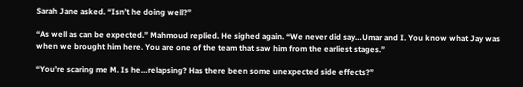Sarah Jane asked. “Isn’t he doing well?”

“As well as can be expected.” Mahmoud replied. He sighed again. “We never did say…Umar and I. You know what Jay was when we brought him here. You are one of the team that saw him from the earliest stages.”

“You’re scaring me M. Is he…relapsing? Has there been some unexpected side effects?”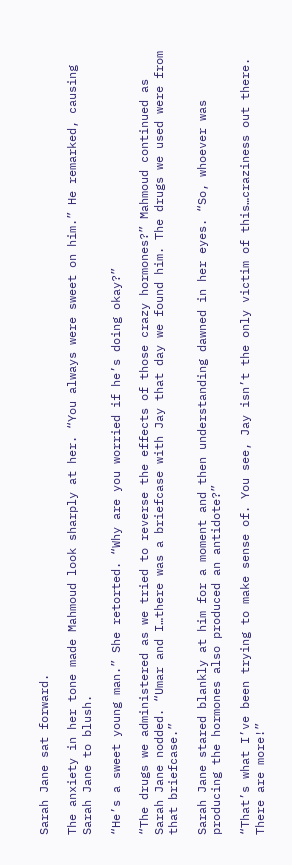Sarah Jane sat forward.

The anxiety in her tone made Mahmoud look sharply at her. “You always were sweet on him.” He remarked, causing Sarah Jane to blush.

“He’s a sweet young man.” She retorted. “Why are you worried if he’s doing okay?”

“The drugs we administered as we tried to reverse the effects of those crazy hormones?” Mahmoud continued as Sarah Jane nodded. “Umar and I…there was a briefcase with Jay that day we found him. The drugs we used were from that briefcase.”

Sarah Jane stared blankly at him for a moment and then understanding dawned in her eyes. “So, whoever was producing the hormones also produced an antidote?”

“That’s what I’ve been trying to make sense of. You see, Jay isn’t the only victim of this…craziness out there. There are more!”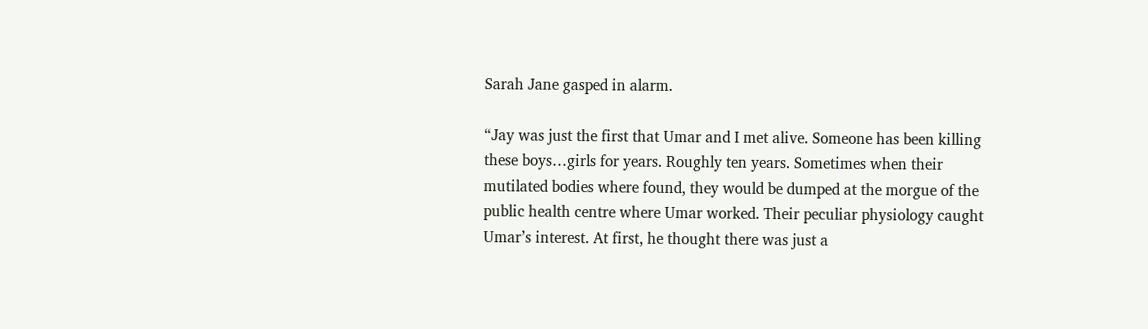Sarah Jane gasped in alarm.

“Jay was just the first that Umar and I met alive. Someone has been killing these boys…girls for years. Roughly ten years. Sometimes when their mutilated bodies where found, they would be dumped at the morgue of the public health centre where Umar worked. Their peculiar physiology caught Umar’s interest. At first, he thought there was just a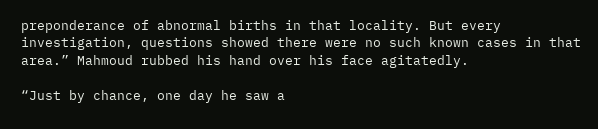preponderance of abnormal births in that locality. But every investigation, questions showed there were no such known cases in that area.” Mahmoud rubbed his hand over his face agitatedly.

“Just by chance, one day he saw a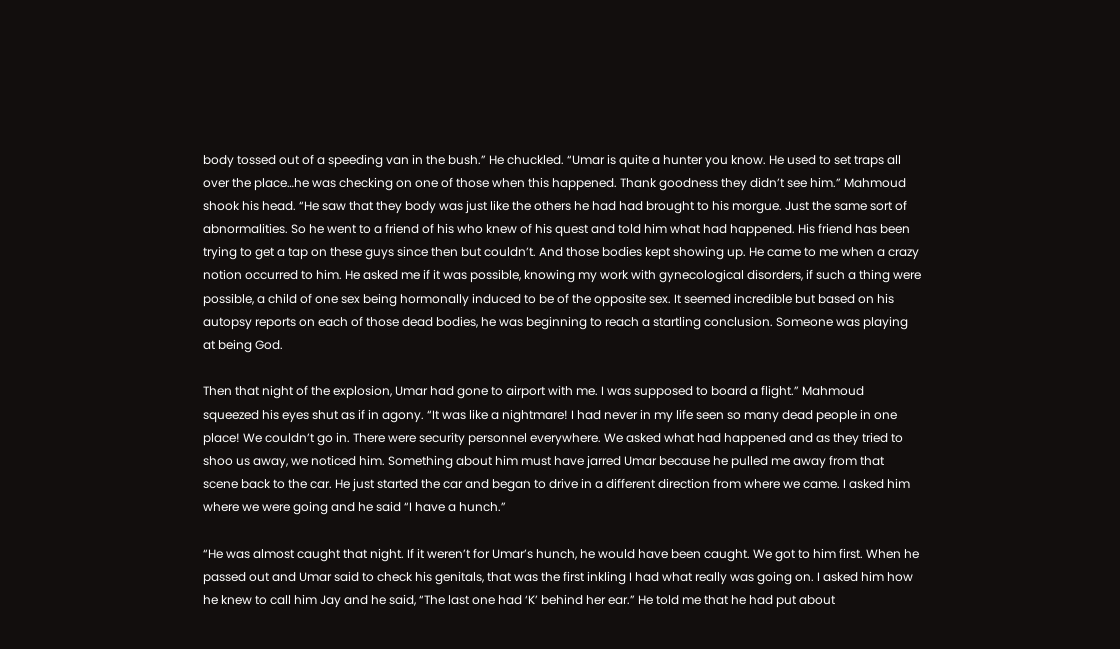body tossed out of a speeding van in the bush.” He chuckled. “Umar is quite a hunter you know. He used to set traps all over the place…he was checking on one of those when this happened. Thank goodness they didn’t see him.” Mahmoud shook his head. “He saw that they body was just like the others he had had brought to his morgue. Just the same sort of abnormalities. So he went to a friend of his who knew of his quest and told him what had happened. His friend has been trying to get a tap on these guys since then but couldn’t. And those bodies kept showing up. He came to me when a crazy notion occurred to him. He asked me if it was possible, knowing my work with gynecological disorders, if such a thing were possible, a child of one sex being hormonally induced to be of the opposite sex. It seemed incredible but based on his autopsy reports on each of those dead bodies, he was beginning to reach a startling conclusion. Someone was playing at being God.

Then that night of the explosion, Umar had gone to airport with me. I was supposed to board a flight.” Mahmoud squeezed his eyes shut as if in agony. “It was like a nightmare! I had never in my life seen so many dead people in one place! We couldn’t go in. There were security personnel everywhere. We asked what had happened and as they tried to shoo us away, we noticed him. Something about him must have jarred Umar because he pulled me away from that scene back to the car. He just started the car and began to drive in a different direction from where we came. I asked him where we were going and he said “I have a hunch.”

“He was almost caught that night. If it weren’t for Umar’s hunch, he would have been caught. We got to him first. When he passed out and Umar said to check his genitals, that was the first inkling I had what really was going on. I asked him how he knew to call him Jay and he said, “The last one had ‘K’ behind her ear.” He told me that he had put about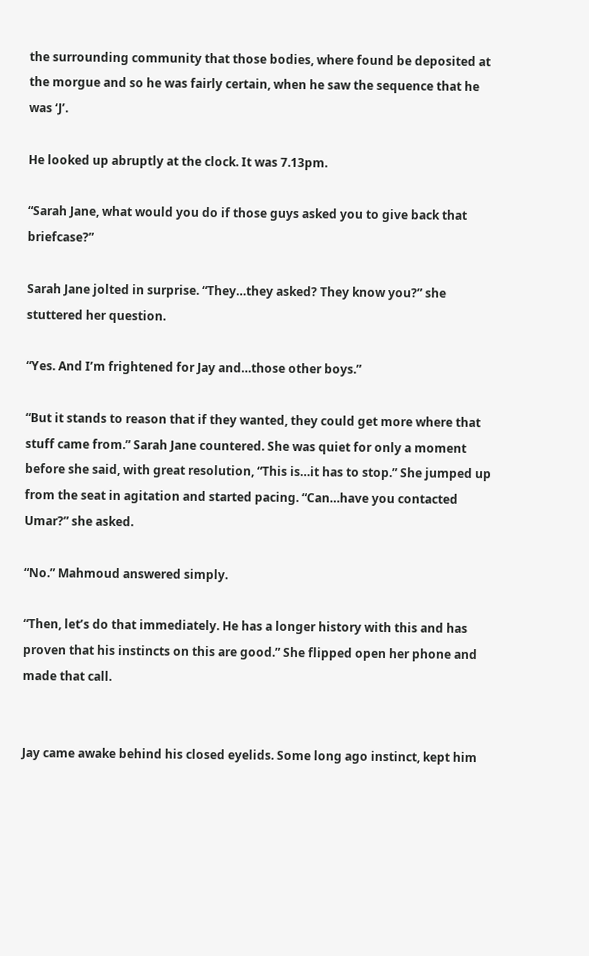the surrounding community that those bodies, where found be deposited at the morgue and so he was fairly certain, when he saw the sequence that he was ‘J’.

He looked up abruptly at the clock. It was 7.13pm.

“Sarah Jane, what would you do if those guys asked you to give back that briefcase?”

Sarah Jane jolted in surprise. “They…they asked? They know you?” she stuttered her question.

“Yes. And I’m frightened for Jay and…those other boys.”

“But it stands to reason that if they wanted, they could get more where that stuff came from.” Sarah Jane countered. She was quiet for only a moment before she said, with great resolution, “This is…it has to stop.” She jumped up from the seat in agitation and started pacing. “Can…have you contacted Umar?” she asked.

“No.” Mahmoud answered simply.

“Then, let’s do that immediately. He has a longer history with this and has proven that his instincts on this are good.” She flipped open her phone and made that call.


Jay came awake behind his closed eyelids. Some long ago instinct, kept him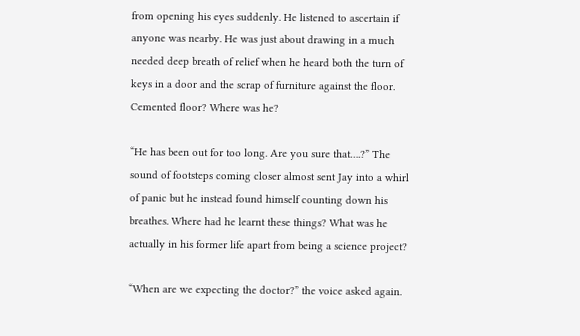from opening his eyes suddenly. He listened to ascertain if anyone was nearby. He was just about drawing in a much needed deep breath of relief when he heard both the turn of keys in a door and the scrap of furniture against the floor. Cemented floor? Where was he?

“He has been out for too long. Are you sure that….?” The sound of footsteps coming closer almost sent Jay into a whirl of panic but he instead found himself counting down his breathes. Where had he learnt these things? What was he actually in his former life apart from being a science project?

“When are we expecting the doctor?” the voice asked again.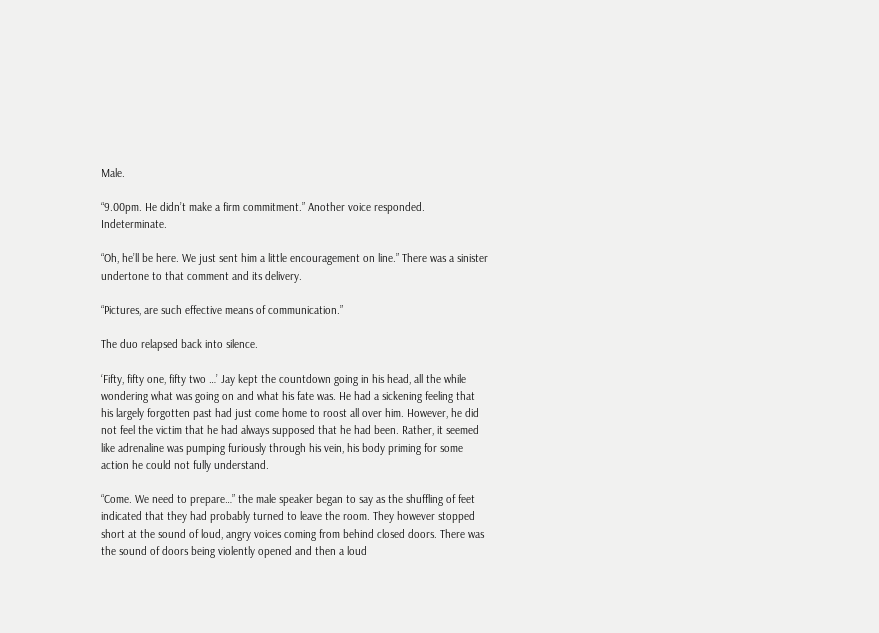Male.

“9.00pm. He didn’t make a firm commitment.” Another voice responded. Indeterminate.

“Oh, he’ll be here. We just sent him a little encouragement on line.” There was a sinister undertone to that comment and its delivery.

“Pictures, are such effective means of communication.”

The duo relapsed back into silence.

‘Fifty, fifty one, fifty two …’ Jay kept the countdown going in his head, all the while wondering what was going on and what his fate was. He had a sickening feeling that his largely forgotten past had just come home to roost all over him. However, he did not feel the victim that he had always supposed that he had been. Rather, it seemed like adrenaline was pumping furiously through his vein, his body priming for some action he could not fully understand.

“Come. We need to prepare…” the male speaker began to say as the shuffling of feet indicated that they had probably turned to leave the room. They however stopped short at the sound of loud, angry voices coming from behind closed doors. There was the sound of doors being violently opened and then a loud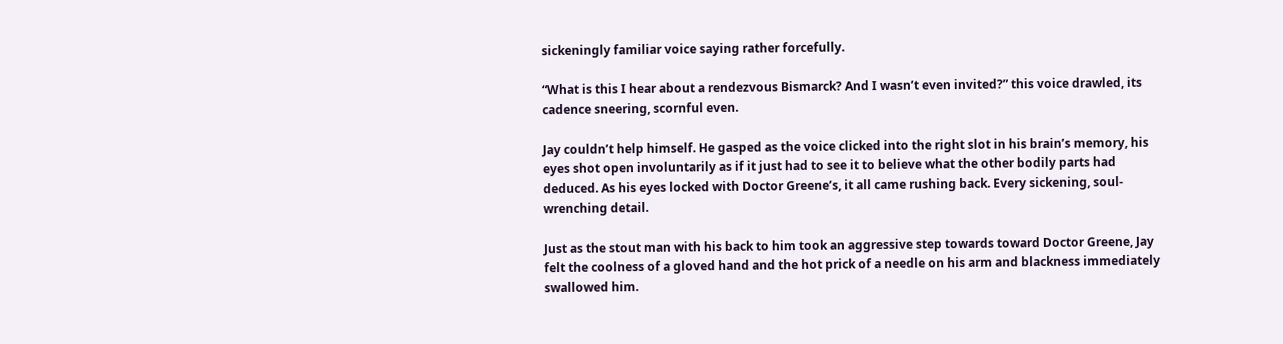sickeningly familiar voice saying rather forcefully.

“What is this I hear about a rendezvous Bismarck? And I wasn’t even invited?” this voice drawled, its cadence sneering, scornful even.

Jay couldn’t help himself. He gasped as the voice clicked into the right slot in his brain’s memory, his eyes shot open involuntarily as if it just had to see it to believe what the other bodily parts had deduced. As his eyes locked with Doctor Greene’s, it all came rushing back. Every sickening, soul-wrenching detail.

Just as the stout man with his back to him took an aggressive step towards toward Doctor Greene, Jay felt the coolness of a gloved hand and the hot prick of a needle on his arm and blackness immediately swallowed him.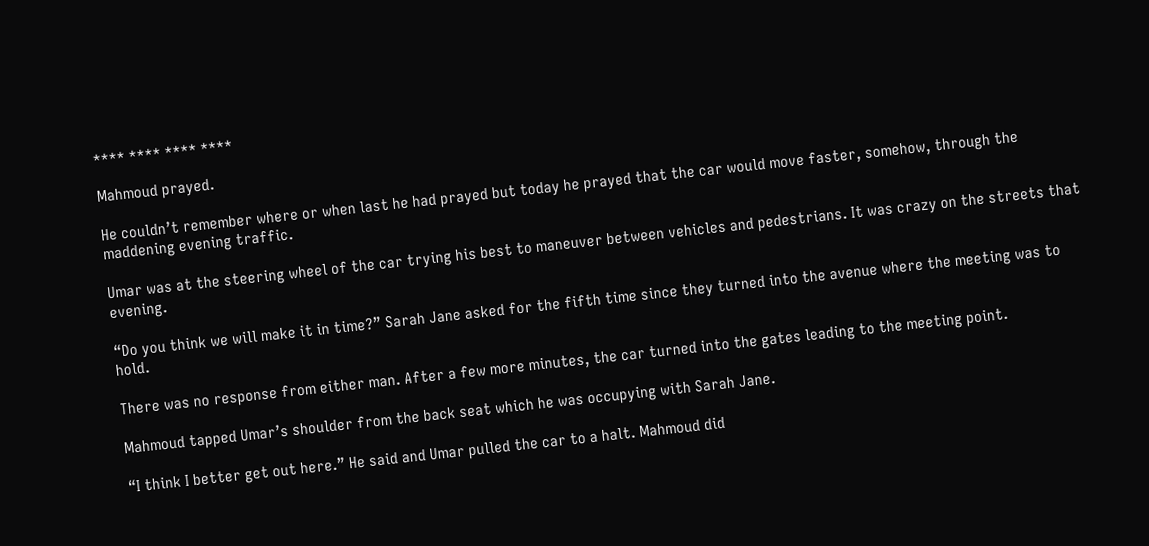**** **** **** ****

Mahmoud prayed.

He couldn’t remember where or when last he had prayed but today he prayed that the car would move faster, somehow, through the maddening evening traffic.

Umar was at the steering wheel of the car trying his best to maneuver between vehicles and pedestrians. It was crazy on the streets that evening.

“Do you think we will make it in time?” Sarah Jane asked for the fifth time since they turned into the avenue where the meeting was to hold.

There was no response from either man. After a few more minutes, the car turned into the gates leading to the meeting point.

Mahmoud tapped Umar’s shoulder from the back seat which he was occupying with Sarah Jane.

“I think I better get out here.” He said and Umar pulled the car to a halt. Mahmoud did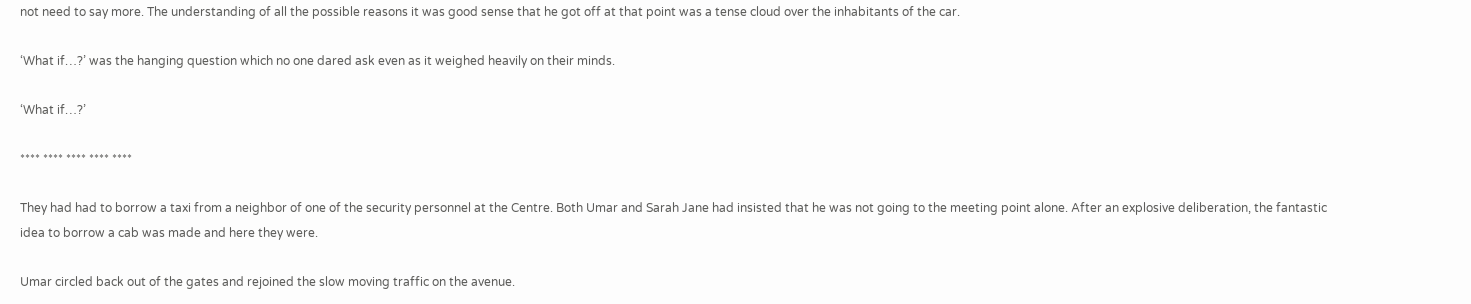not need to say more. The understanding of all the possible reasons it was good sense that he got off at that point was a tense cloud over the inhabitants of the car.

‘What if…?’ was the hanging question which no one dared ask even as it weighed heavily on their minds.

‘What if…?’

**** **** **** **** ****

They had had to borrow a taxi from a neighbor of one of the security personnel at the Centre. Both Umar and Sarah Jane had insisted that he was not going to the meeting point alone. After an explosive deliberation, the fantastic idea to borrow a cab was made and here they were.

Umar circled back out of the gates and rejoined the slow moving traffic on the avenue.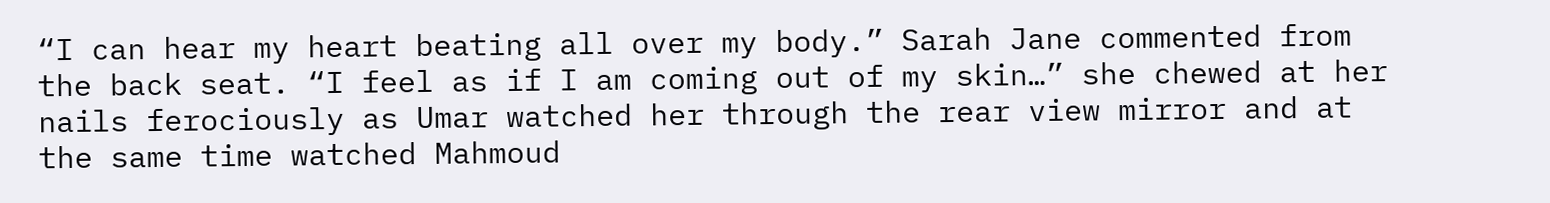“I can hear my heart beating all over my body.” Sarah Jane commented from the back seat. “I feel as if I am coming out of my skin…” she chewed at her nails ferociously as Umar watched her through the rear view mirror and at the same time watched Mahmoud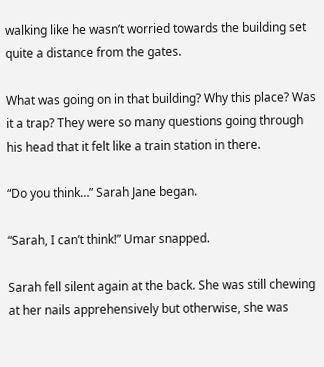walking like he wasn’t worried towards the building set quite a distance from the gates.

What was going on in that building? Why this place? Was it a trap? They were so many questions going through his head that it felt like a train station in there.

“Do you think…” Sarah Jane began.

“Sarah, I can’t think!” Umar snapped.

Sarah fell silent again at the back. She was still chewing at her nails apprehensively but otherwise, she was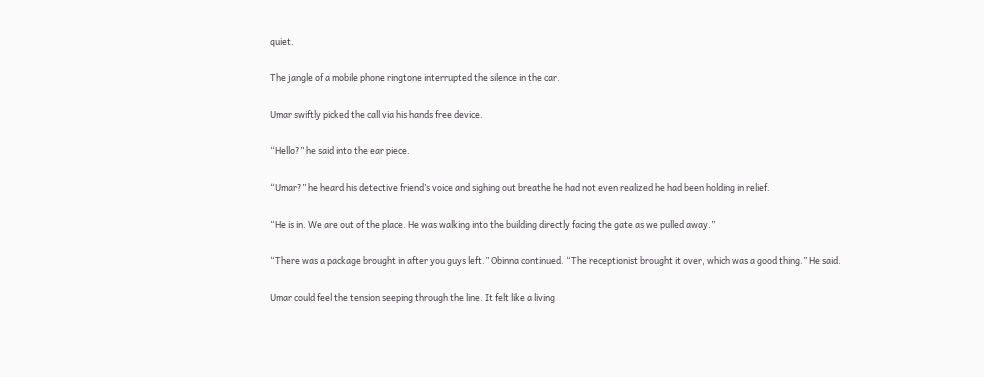quiet.

The jangle of a mobile phone ringtone interrupted the silence in the car.

Umar swiftly picked the call via his hands free device.

“Hello?” he said into the ear piece.

“Umar?” he heard his detective friend’s voice and sighing out breathe he had not even realized he had been holding in relief.

“He is in. We are out of the place. He was walking into the building directly facing the gate as we pulled away.”

“There was a package brought in after you guys left.” Obinna continued. “The receptionist brought it over, which was a good thing.” He said.

Umar could feel the tension seeping through the line. It felt like a living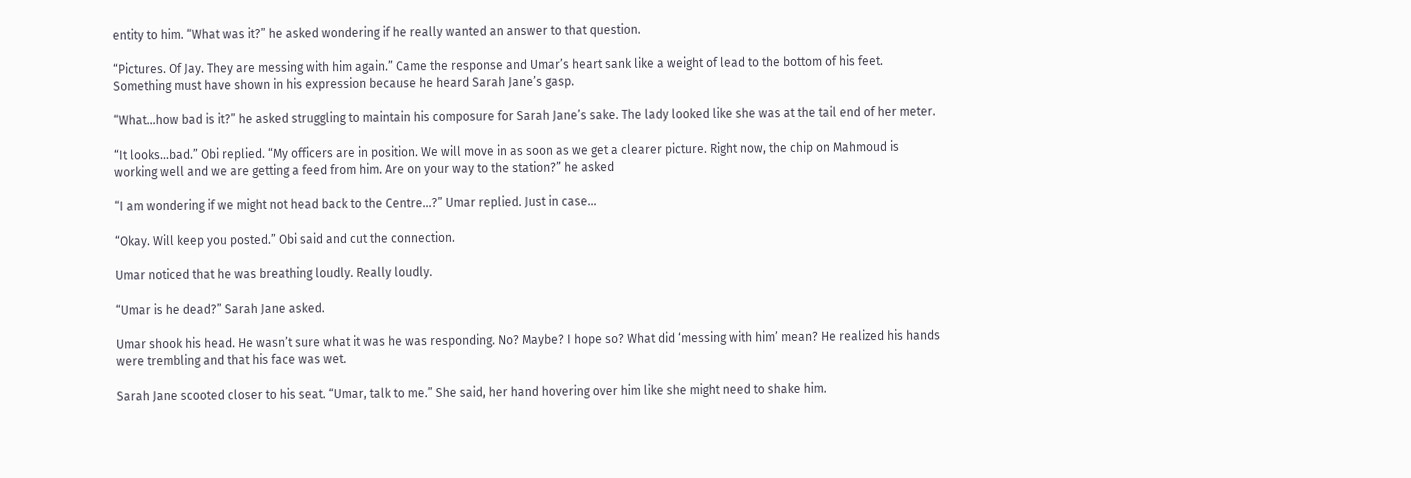entity to him. “What was it?” he asked wondering if he really wanted an answer to that question.

“Pictures. Of Jay. They are messing with him again.” Came the response and Umar’s heart sank like a weight of lead to the bottom of his feet. Something must have shown in his expression because he heard Sarah Jane’s gasp.

“What…how bad is it?” he asked struggling to maintain his composure for Sarah Jane’s sake. The lady looked like she was at the tail end of her meter.

“It looks…bad.” Obi replied. “My officers are in position. We will move in as soon as we get a clearer picture. Right now, the chip on Mahmoud is working well and we are getting a feed from him. Are on your way to the station?” he asked

“I am wondering if we might not head back to the Centre…?” Umar replied. Just in case…

“Okay. Will keep you posted.” Obi said and cut the connection.

Umar noticed that he was breathing loudly. Really loudly.

“Umar is he dead?” Sarah Jane asked.

Umar shook his head. He wasn’t sure what it was he was responding. No? Maybe? I hope so? What did ‘messing with him’ mean? He realized his hands were trembling and that his face was wet.

Sarah Jane scooted closer to his seat. “Umar, talk to me.” She said, her hand hovering over him like she might need to shake him.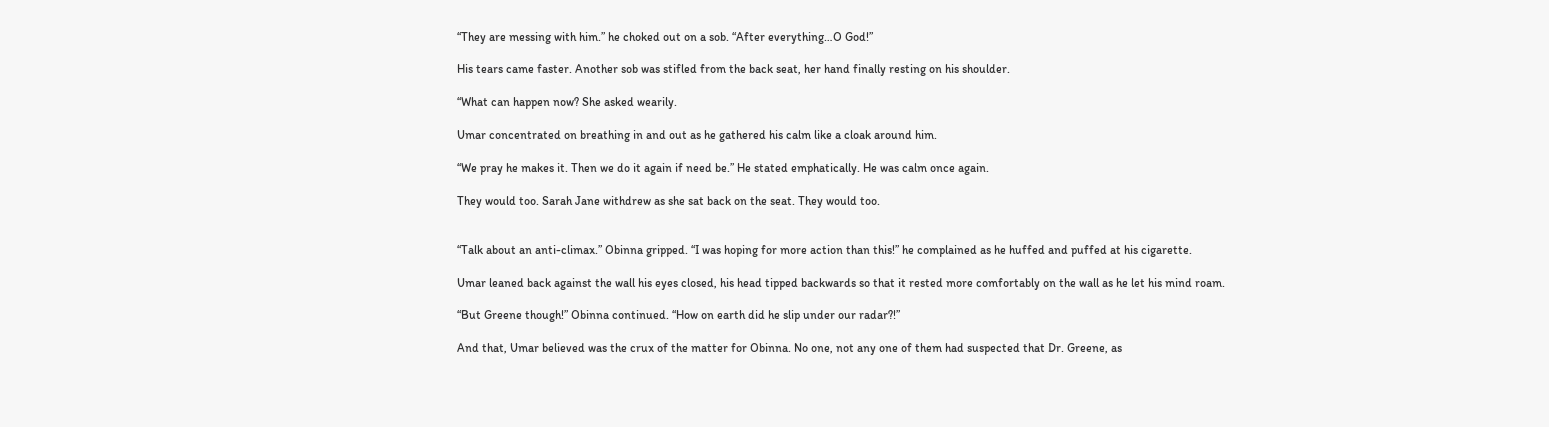“They are messing with him.” he choked out on a sob. “After everything…O God!”

His tears came faster. Another sob was stifled from the back seat, her hand finally resting on his shoulder.

“What can happen now? She asked wearily.

Umar concentrated on breathing in and out as he gathered his calm like a cloak around him.

“We pray he makes it. Then we do it again if need be.” He stated emphatically. He was calm once again.

They would too. Sarah Jane withdrew as she sat back on the seat. They would too.


“Talk about an anti-climax.” Obinna gripped. “I was hoping for more action than this!” he complained as he huffed and puffed at his cigarette.

Umar leaned back against the wall his eyes closed, his head tipped backwards so that it rested more comfortably on the wall as he let his mind roam.

“But Greene though!” Obinna continued. “How on earth did he slip under our radar?!”

And that, Umar believed was the crux of the matter for Obinna. No one, not any one of them had suspected that Dr. Greene, as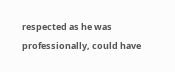respected as he was professionally, could have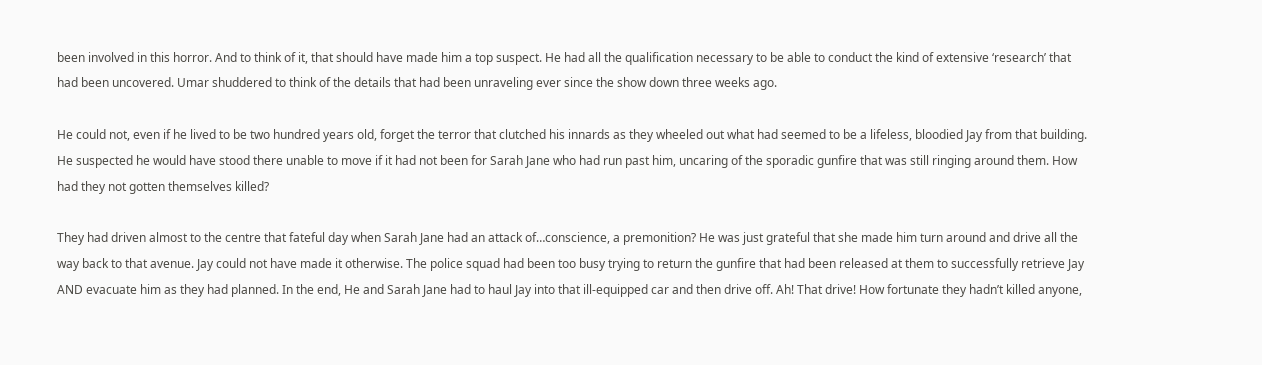been involved in this horror. And to think of it, that should have made him a top suspect. He had all the qualification necessary to be able to conduct the kind of extensive ‘research’ that had been uncovered. Umar shuddered to think of the details that had been unraveling ever since the show down three weeks ago.

He could not, even if he lived to be two hundred years old, forget the terror that clutched his innards as they wheeled out what had seemed to be a lifeless, bloodied Jay from that building. He suspected he would have stood there unable to move if it had not been for Sarah Jane who had run past him, uncaring of the sporadic gunfire that was still ringing around them. How had they not gotten themselves killed?

They had driven almost to the centre that fateful day when Sarah Jane had an attack of…conscience, a premonition? He was just grateful that she made him turn around and drive all the way back to that avenue. Jay could not have made it otherwise. The police squad had been too busy trying to return the gunfire that had been released at them to successfully retrieve Jay AND evacuate him as they had planned. In the end, He and Sarah Jane had to haul Jay into that ill-equipped car and then drive off. Ah! That drive! How fortunate they hadn’t killed anyone,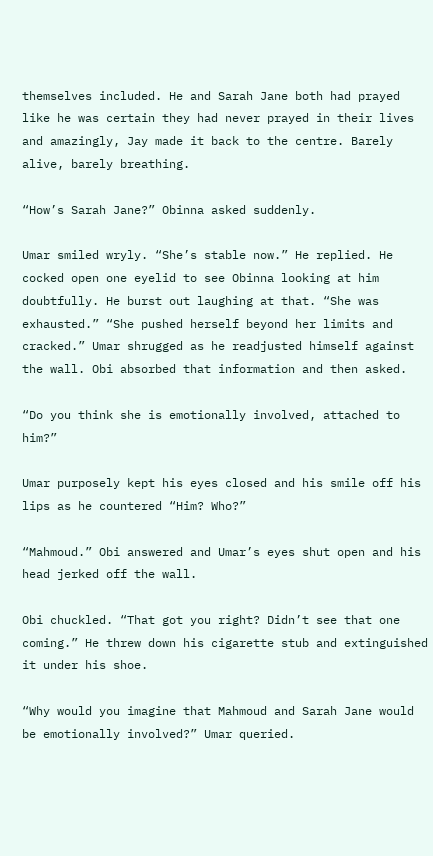themselves included. He and Sarah Jane both had prayed like he was certain they had never prayed in their lives and amazingly, Jay made it back to the centre. Barely alive, barely breathing.

“How’s Sarah Jane?” Obinna asked suddenly.

Umar smiled wryly. “She’s stable now.” He replied. He cocked open one eyelid to see Obinna looking at him doubtfully. He burst out laughing at that. “She was exhausted.” “She pushed herself beyond her limits and cracked.” Umar shrugged as he readjusted himself against the wall. Obi absorbed that information and then asked.

“Do you think she is emotionally involved, attached to him?”

Umar purposely kept his eyes closed and his smile off his lips as he countered “Him? Who?”

“Mahmoud.” Obi answered and Umar’s eyes shut open and his head jerked off the wall.

Obi chuckled. “That got you right? Didn’t see that one coming.” He threw down his cigarette stub and extinguished it under his shoe.

“Why would you imagine that Mahmoud and Sarah Jane would be emotionally involved?” Umar queried.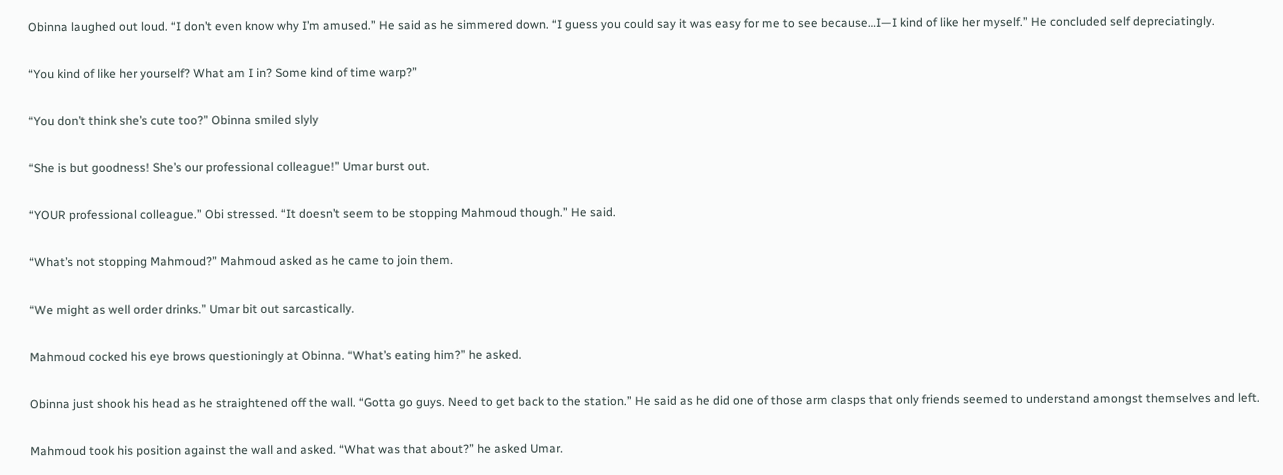Obinna laughed out loud. “I don’t even know why I’m amused.” He said as he simmered down. “I guess you could say it was easy for me to see because…I—I kind of like her myself.” He concluded self depreciatingly.

“You kind of like her yourself? What am I in? Some kind of time warp?”

“You don’t think she’s cute too?” Obinna smiled slyly

“She is but goodness! She’s our professional colleague!” Umar burst out.

“YOUR professional colleague.” Obi stressed. “It doesn’t seem to be stopping Mahmoud though.” He said.

“What’s not stopping Mahmoud?” Mahmoud asked as he came to join them.

“We might as well order drinks.” Umar bit out sarcastically.

Mahmoud cocked his eye brows questioningly at Obinna. “What’s eating him?” he asked.

Obinna just shook his head as he straightened off the wall. “Gotta go guys. Need to get back to the station.” He said as he did one of those arm clasps that only friends seemed to understand amongst themselves and left.

Mahmoud took his position against the wall and asked. “What was that about?” he asked Umar.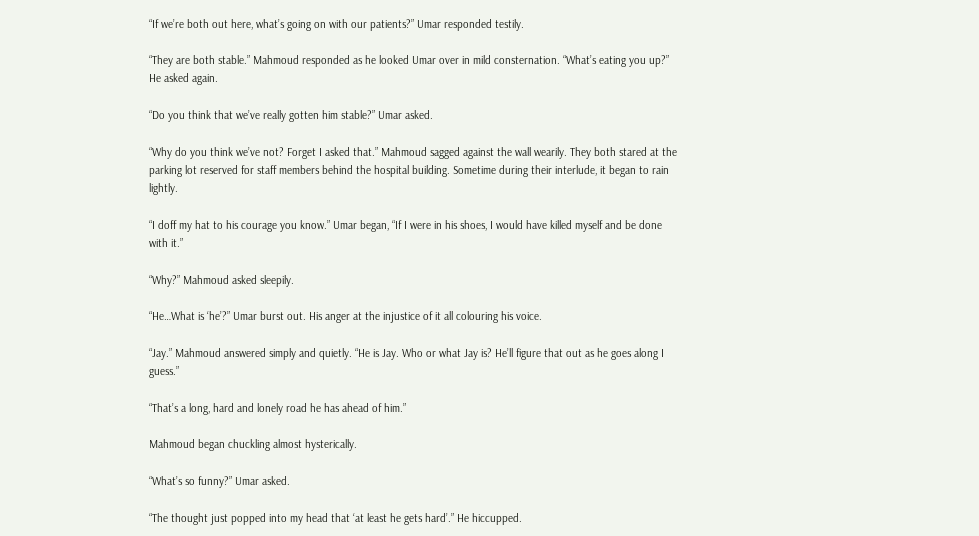“If we’re both out here, what’s going on with our patients?” Umar responded testily.

“They are both stable.” Mahmoud responded as he looked Umar over in mild consternation. “What’s eating you up?” He asked again.

“Do you think that we’ve really gotten him stable?” Umar asked.

“Why do you think we’ve not? Forget I asked that.” Mahmoud sagged against the wall wearily. They both stared at the parking lot reserved for staff members behind the hospital building. Sometime during their interlude, it began to rain lightly.

“I doff my hat to his courage you know.” Umar began, “If I were in his shoes, I would have killed myself and be done with it.”

“Why?” Mahmoud asked sleepily.

“He…What is ‘he’?” Umar burst out. His anger at the injustice of it all colouring his voice.

“Jay.” Mahmoud answered simply and quietly. “He is Jay. Who or what Jay is? He’ll figure that out as he goes along I guess.”

“That’s a long, hard and lonely road he has ahead of him.”

Mahmoud began chuckling almost hysterically.

“What’s so funny?” Umar asked.

“The thought just popped into my head that ‘at least he gets hard’.” He hiccupped.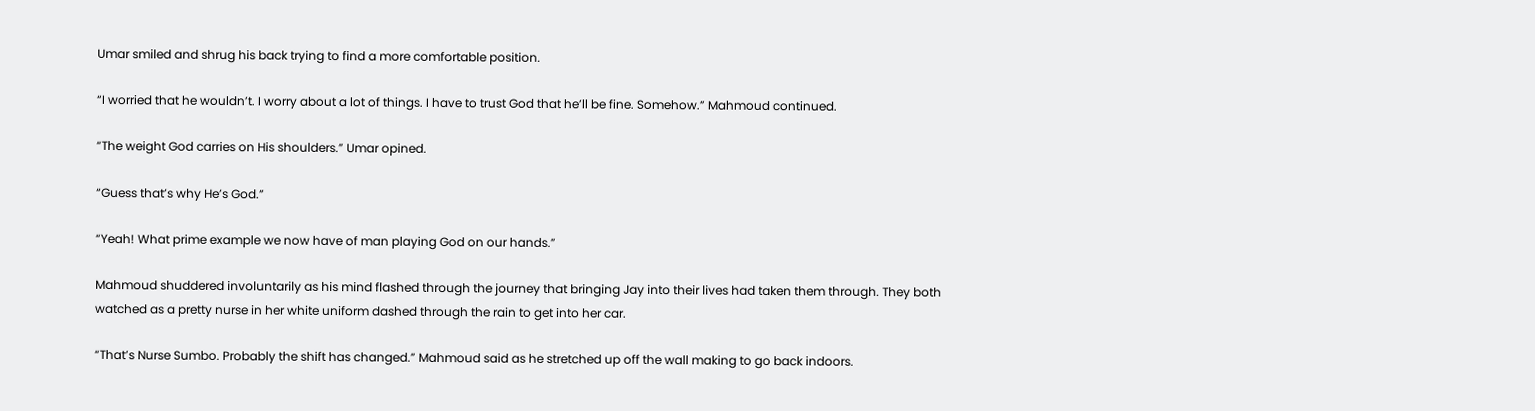Umar smiled and shrug his back trying to find a more comfortable position.

“I worried that he wouldn’t. I worry about a lot of things. I have to trust God that he’ll be fine. Somehow.” Mahmoud continued.

“The weight God carries on His shoulders.” Umar opined.

“Guess that’s why He’s God.”

“Yeah! What prime example we now have of man playing God on our hands.”

Mahmoud shuddered involuntarily as his mind flashed through the journey that bringing Jay into their lives had taken them through. They both watched as a pretty nurse in her white uniform dashed through the rain to get into her car.

“That’s Nurse Sumbo. Probably the shift has changed.” Mahmoud said as he stretched up off the wall making to go back indoors.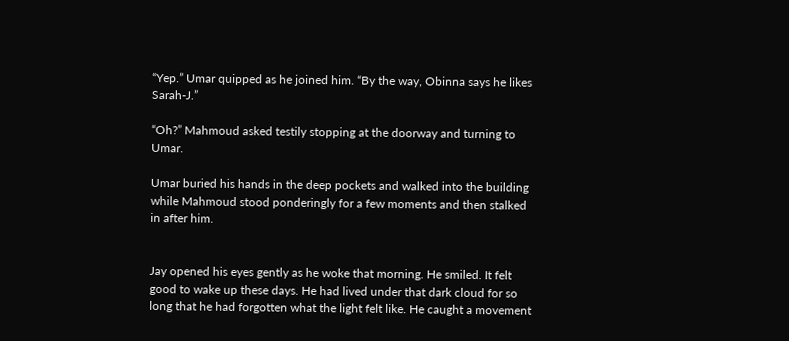“Yep.” Umar quipped as he joined him. “By the way, Obinna says he likes Sarah-J.”

“Oh?” Mahmoud asked testily stopping at the doorway and turning to Umar.

Umar buried his hands in the deep pockets and walked into the building while Mahmoud stood ponderingly for a few moments and then stalked in after him.


Jay opened his eyes gently as he woke that morning. He smiled. It felt good to wake up these days. He had lived under that dark cloud for so long that he had forgotten what the light felt like. He caught a movement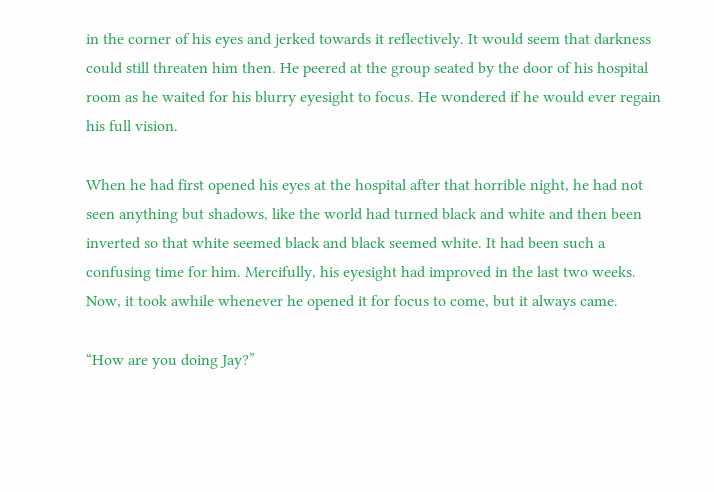in the corner of his eyes and jerked towards it reflectively. It would seem that darkness could still threaten him then. He peered at the group seated by the door of his hospital room as he waited for his blurry eyesight to focus. He wondered if he would ever regain his full vision.

When he had first opened his eyes at the hospital after that horrible night, he had not seen anything but shadows, like the world had turned black and white and then been inverted so that white seemed black and black seemed white. It had been such a confusing time for him. Mercifully, his eyesight had improved in the last two weeks. Now, it took awhile whenever he opened it for focus to come, but it always came.

“How are you doing Jay?”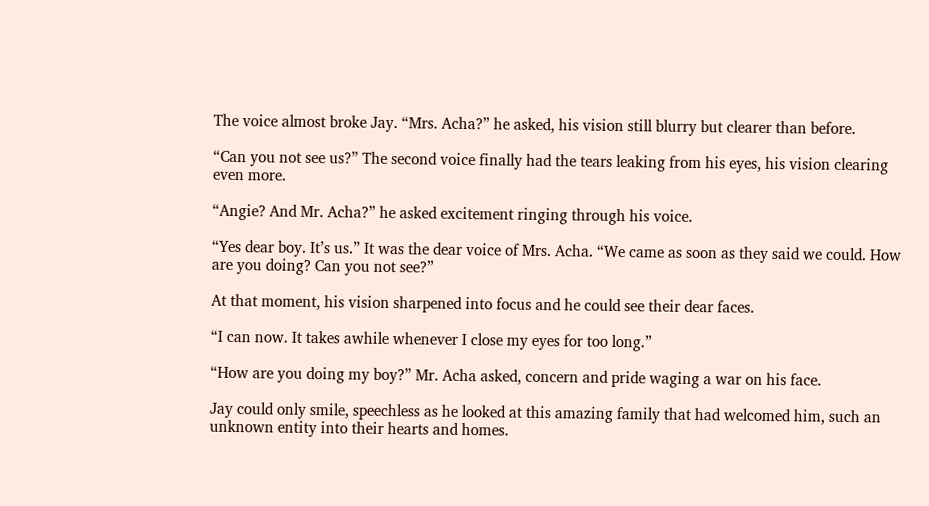The voice almost broke Jay. “Mrs. Acha?” he asked, his vision still blurry but clearer than before.

“Can you not see us?” The second voice finally had the tears leaking from his eyes, his vision clearing even more.

“Angie? And Mr. Acha?” he asked excitement ringing through his voice.

“Yes dear boy. It’s us.” It was the dear voice of Mrs. Acha. “We came as soon as they said we could. How are you doing? Can you not see?”

At that moment, his vision sharpened into focus and he could see their dear faces.

“I can now. It takes awhile whenever I close my eyes for too long.”

“How are you doing my boy?” Mr. Acha asked, concern and pride waging a war on his face.

Jay could only smile, speechless as he looked at this amazing family that had welcomed him, such an unknown entity into their hearts and homes.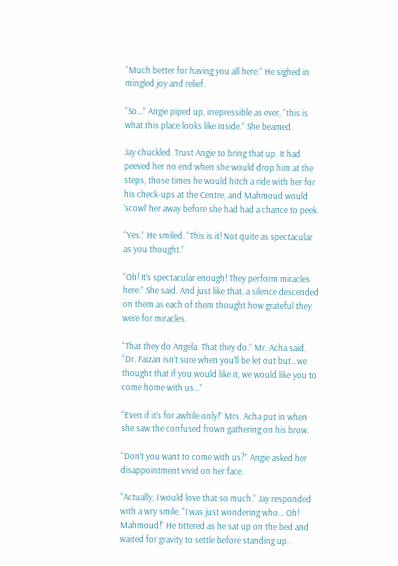“Much better for having you all here.” He sighed in mingled joy and relief.

“So…” Angie piped up, irrepressible as ever, “this is what this place looks like inside.” She beamed.

Jay chuckled. Trust Angie to bring that up. It had peeved her no end when she would drop him at the steps, those times he would hitch a ride with her for his check-ups at the Centre, and Mahmoud would ‘scowl’ her away before she had had a chance to peek.

“Yes.” He smiled. “This is it! Not quite as spectacular as you thought.”

“Oh! It’s spectacular enough! They perform miracles here.” She said. And just like that, a silence descended on them as each of them thought how grateful they were for miracles.

“That they do Angela. That they do.” Mr. Acha said. “Dr. Faizan isn’t sure when you’ll be let out but…we thought that if you would like it, we would like you to come home with us…”

“Even if it’s for awhile only!” Mrs. Acha put in when she saw the confused frown gathering on his brow.

“Don’t you want to come with us?” Angie asked her disappointment vivid on her face.

“Actually, I would love that so much.” Jay responded with a wry smile. “I was just wondering who… Oh! Mahmoud!” He tittered as he sat up on the bed and waited for gravity to settle before standing up.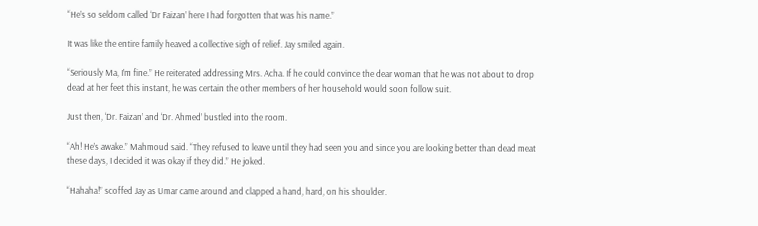“He’s so seldom called ‘Dr Faizan’ here I had forgotten that was his name.”

It was like the entire family heaved a collective sigh of relief. Jay smiled again.

“Seriously Ma, I’m fine.” He reiterated addressing Mrs. Acha. If he could convince the dear woman that he was not about to drop dead at her feet this instant, he was certain the other members of her household would soon follow suit.

Just then, ‘Dr. Faizan’ and ‘Dr. Ahmed’ bustled into the room.

“Ah! He’s awake.” Mahmoud said. “They refused to leave until they had seen you and since you are looking better than dead meat these days, I decided it was okay if they did.” He joked.

“Hahaha!” scoffed Jay as Umar came around and clapped a hand, hard, on his shoulder.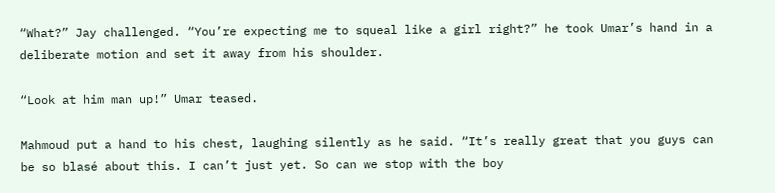“What?” Jay challenged. “You’re expecting me to squeal like a girl right?” he took Umar’s hand in a deliberate motion and set it away from his shoulder.

“Look at him man up!” Umar teased.

Mahmoud put a hand to his chest, laughing silently as he said. “It’s really great that you guys can be so blasé about this. I can’t just yet. So can we stop with the boy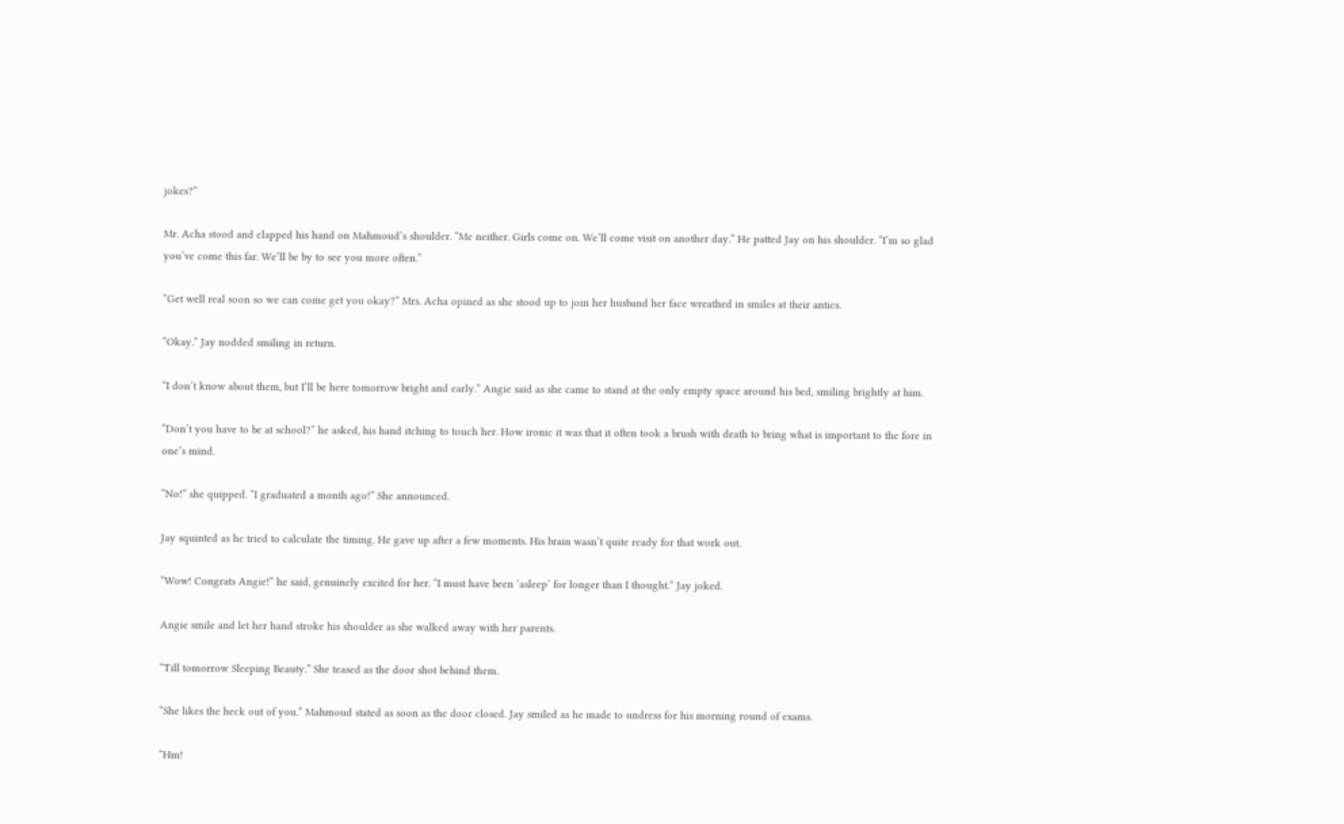jokes?”

Mr. Acha stood and clapped his hand on Mahmoud’s shoulder. “Me neither. Girls come on. We’ll come visit on another day.” He patted Jay on his shoulder. “I’m so glad you’ve come this far. We’ll be by to see you more often.”

“Get well real soon so we can come get you okay?” Mrs. Acha opined as she stood up to join her husband her face wreathed in smiles at their antics.

“Okay.” Jay nodded smiling in return.

“I don’t know about them, but I’ll be here tomorrow bright and early.” Angie said as she came to stand at the only empty space around his bed, smiling brightly at him.

“Don’t you have to be at school?” he asked, his hand itching to touch her. How ironic it was that it often took a brush with death to bring what is important to the fore in one’s mind.

“No!” she quipped. “I graduated a month ago!” She announced.

Jay squinted as he tried to calculate the timing. He gave up after a few moments. His brain wasn’t quite ready for that work out.

“Wow! Congrats Angie!” he said, genuinely excited for her. “I must have been ‘asleep’ for longer than I thought.” Jay joked.

Angie smile and let her hand stroke his shoulder as she walked away with her parents.

“Till tomorrow Sleeping Beauty.” She teased as the door shot behind them.

“She likes the heck out of you.” Mahmoud stated as soon as the door closed. Jay smiled as he made to undress for his morning round of exams.

“Hm!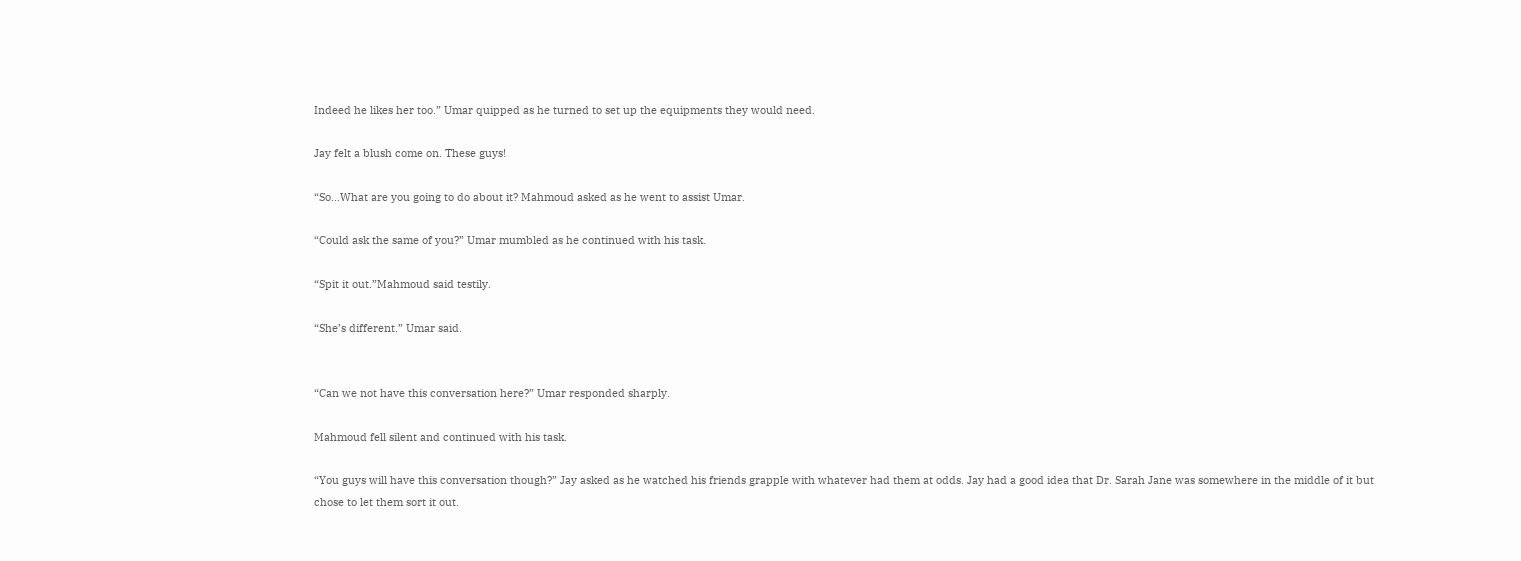Indeed he likes her too.” Umar quipped as he turned to set up the equipments they would need.

Jay felt a blush come on. These guys!

“So…What are you going to do about it? Mahmoud asked as he went to assist Umar.

“Could ask the same of you?” Umar mumbled as he continued with his task.

“Spit it out.”Mahmoud said testily.

“She’s different.” Umar said.


“Can we not have this conversation here?” Umar responded sharply.

Mahmoud fell silent and continued with his task.

“You guys will have this conversation though?” Jay asked as he watched his friends grapple with whatever had them at odds. Jay had a good idea that Dr. Sarah Jane was somewhere in the middle of it but chose to let them sort it out.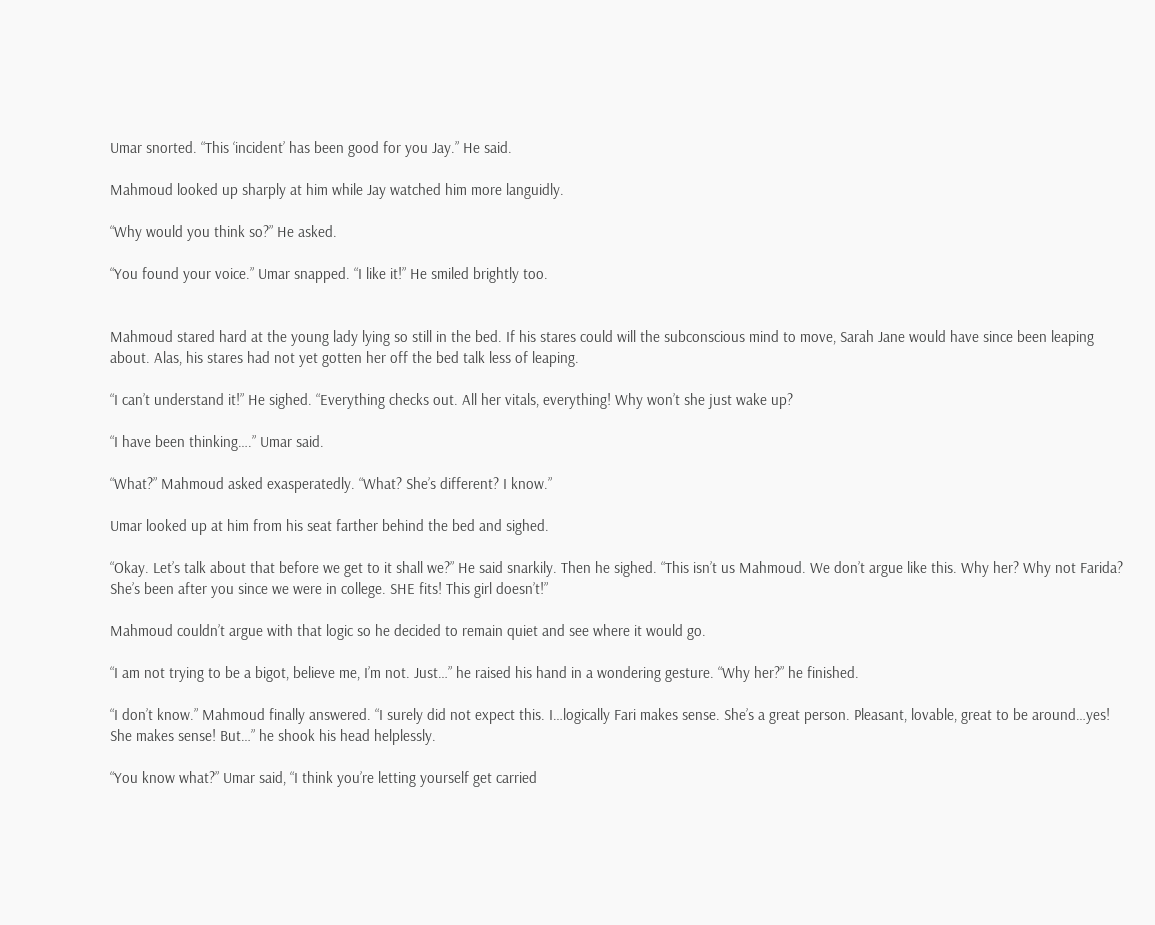Umar snorted. “This ‘incident’ has been good for you Jay.” He said.

Mahmoud looked up sharply at him while Jay watched him more languidly.

“Why would you think so?” He asked.

“You found your voice.” Umar snapped. “I like it!” He smiled brightly too.


Mahmoud stared hard at the young lady lying so still in the bed. If his stares could will the subconscious mind to move, Sarah Jane would have since been leaping about. Alas, his stares had not yet gotten her off the bed talk less of leaping.

“I can’t understand it!” He sighed. “Everything checks out. All her vitals, everything! Why won’t she just wake up?

“I have been thinking….” Umar said.

“What?” Mahmoud asked exasperatedly. “What? She’s different? I know.”

Umar looked up at him from his seat farther behind the bed and sighed.

“Okay. Let’s talk about that before we get to it shall we?” He said snarkily. Then he sighed. “This isn’t us Mahmoud. We don’t argue like this. Why her? Why not Farida? She’s been after you since we were in college. SHE fits! This girl doesn’t!”

Mahmoud couldn’t argue with that logic so he decided to remain quiet and see where it would go.

“I am not trying to be a bigot, believe me, I’m not. Just…” he raised his hand in a wondering gesture. “Why her?” he finished.

“I don’t know.” Mahmoud finally answered. “I surely did not expect this. I…logically Fari makes sense. She’s a great person. Pleasant, lovable, great to be around…yes! She makes sense! But…” he shook his head helplessly.

“You know what?” Umar said, “I think you’re letting yourself get carried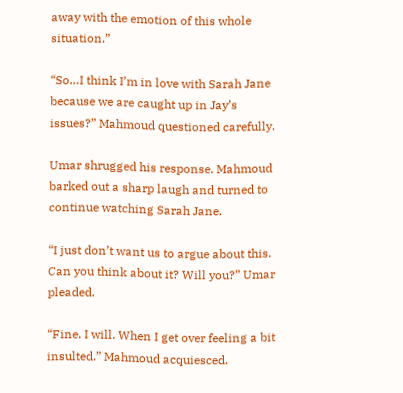away with the emotion of this whole situation.”

“So…I think I’m in love with Sarah Jane because we are caught up in Jay’s issues?” Mahmoud questioned carefully.

Umar shrugged his response. Mahmoud barked out a sharp laugh and turned to continue watching Sarah Jane.

“I just don’t want us to argue about this. Can you think about it? Will you?” Umar pleaded.

“Fine. I will. When I get over feeling a bit insulted.” Mahmoud acquiesced.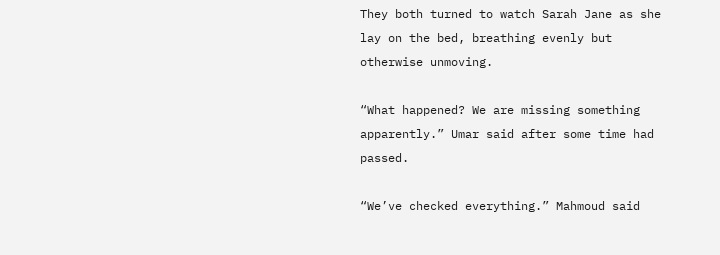They both turned to watch Sarah Jane as she lay on the bed, breathing evenly but otherwise unmoving.

“What happened? We are missing something apparently.” Umar said after some time had passed.

“We’ve checked everything.” Mahmoud said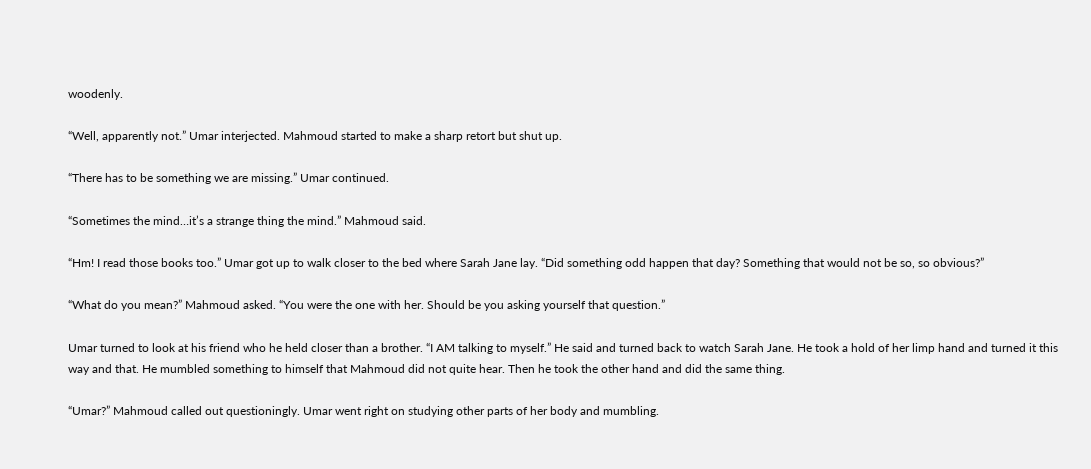woodenly.

“Well, apparently not.” Umar interjected. Mahmoud started to make a sharp retort but shut up.

“There has to be something we are missing.” Umar continued.

“Sometimes the mind…it’s a strange thing the mind.” Mahmoud said.

“Hm! I read those books too.” Umar got up to walk closer to the bed where Sarah Jane lay. “Did something odd happen that day? Something that would not be so, so obvious?”

“What do you mean?” Mahmoud asked. “You were the one with her. Should be you asking yourself that question.”

Umar turned to look at his friend who he held closer than a brother. “I AM talking to myself.” He said and turned back to watch Sarah Jane. He took a hold of her limp hand and turned it this way and that. He mumbled something to himself that Mahmoud did not quite hear. Then he took the other hand and did the same thing.

“Umar?” Mahmoud called out questioningly. Umar went right on studying other parts of her body and mumbling.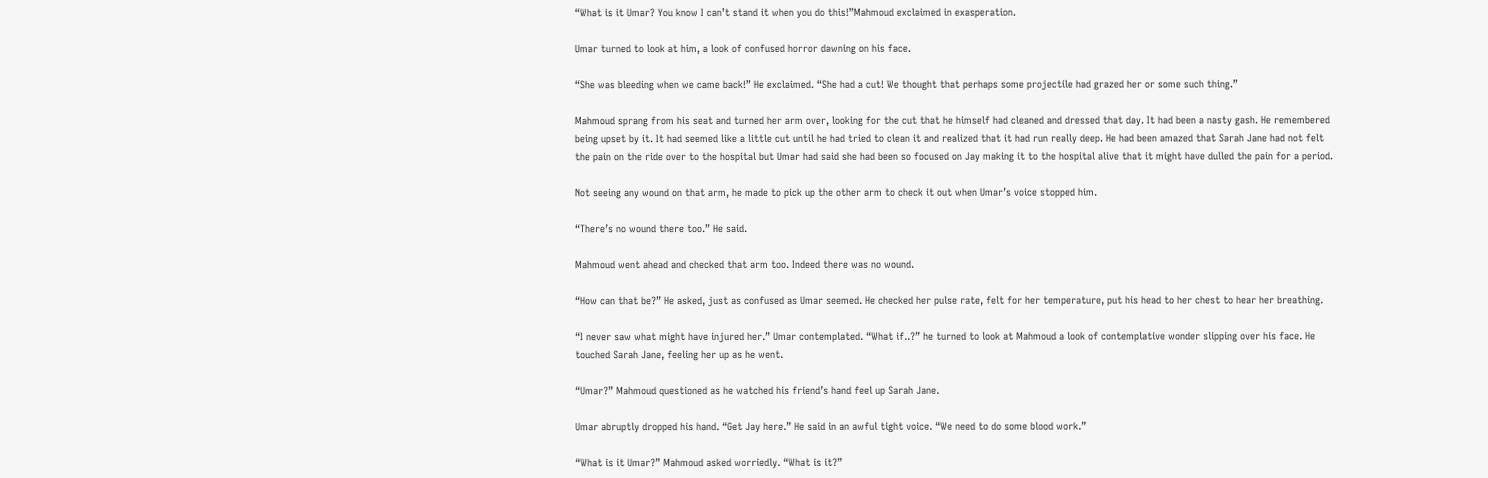“What is it Umar? You know I can’t stand it when you do this!”Mahmoud exclaimed in exasperation.

Umar turned to look at him, a look of confused horror dawning on his face.

“She was bleeding when we came back!” He exclaimed. “She had a cut! We thought that perhaps some projectile had grazed her or some such thing.”

Mahmoud sprang from his seat and turned her arm over, looking for the cut that he himself had cleaned and dressed that day. It had been a nasty gash. He remembered being upset by it. It had seemed like a little cut until he had tried to clean it and realized that it had run really deep. He had been amazed that Sarah Jane had not felt the pain on the ride over to the hospital but Umar had said she had been so focused on Jay making it to the hospital alive that it might have dulled the pain for a period.

Not seeing any wound on that arm, he made to pick up the other arm to check it out when Umar’s voice stopped him.

“There’s no wound there too.” He said.

Mahmoud went ahead and checked that arm too. Indeed there was no wound.

“How can that be?” He asked, just as confused as Umar seemed. He checked her pulse rate, felt for her temperature, put his head to her chest to hear her breathing.

“I never saw what might have injured her.” Umar contemplated. “What if..?” he turned to look at Mahmoud a look of contemplative wonder slipping over his face. He touched Sarah Jane, feeling her up as he went.

“Umar?” Mahmoud questioned as he watched his friend’s hand feel up Sarah Jane.

Umar abruptly dropped his hand. “Get Jay here.” He said in an awful tight voice. “We need to do some blood work.”

“What is it Umar?” Mahmoud asked worriedly. “What is it?”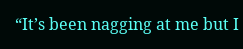“It’s been nagging at me but I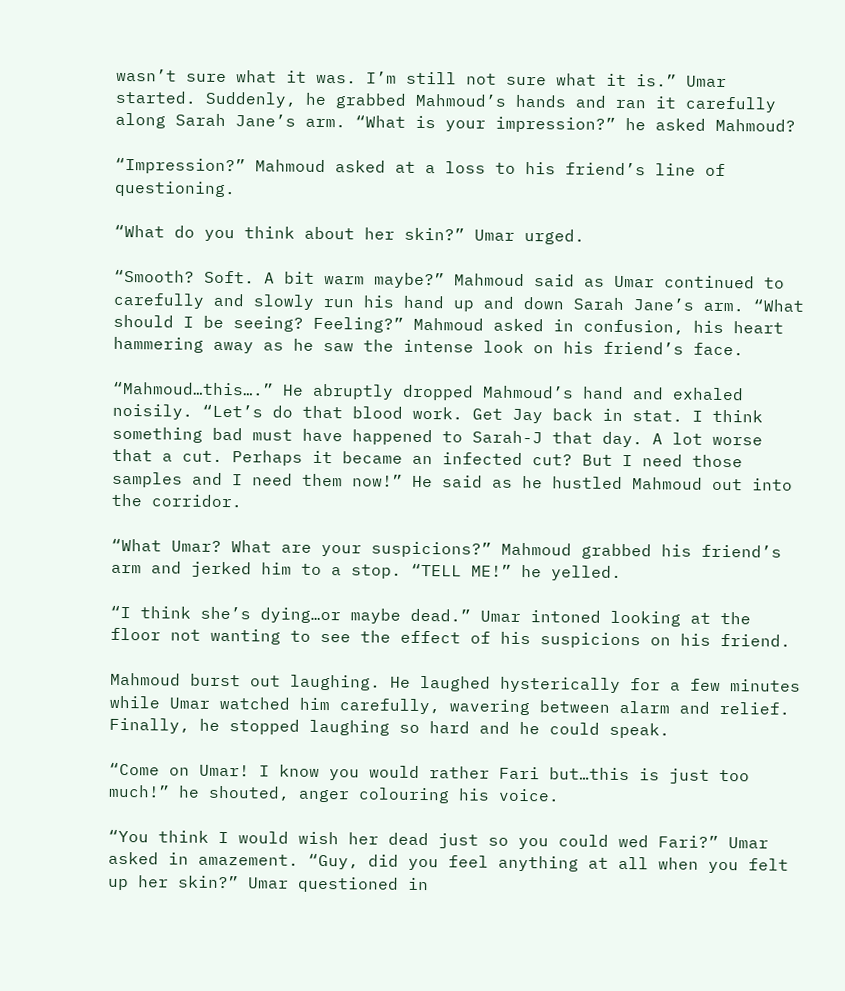wasn’t sure what it was. I’m still not sure what it is.” Umar started. Suddenly, he grabbed Mahmoud’s hands and ran it carefully along Sarah Jane’s arm. “What is your impression?” he asked Mahmoud?

“Impression?” Mahmoud asked at a loss to his friend’s line of questioning.

“What do you think about her skin?” Umar urged.

“Smooth? Soft. A bit warm maybe?” Mahmoud said as Umar continued to carefully and slowly run his hand up and down Sarah Jane’s arm. “What should I be seeing? Feeling?” Mahmoud asked in confusion, his heart hammering away as he saw the intense look on his friend’s face.

“Mahmoud…this….” He abruptly dropped Mahmoud’s hand and exhaled noisily. “Let’s do that blood work. Get Jay back in stat. I think something bad must have happened to Sarah-J that day. A lot worse that a cut. Perhaps it became an infected cut? But I need those samples and I need them now!” He said as he hustled Mahmoud out into the corridor.

“What Umar? What are your suspicions?” Mahmoud grabbed his friend’s arm and jerked him to a stop. “TELL ME!” he yelled.

“I think she’s dying…or maybe dead.” Umar intoned looking at the floor not wanting to see the effect of his suspicions on his friend.

Mahmoud burst out laughing. He laughed hysterically for a few minutes while Umar watched him carefully, wavering between alarm and relief. Finally, he stopped laughing so hard and he could speak.

“Come on Umar! I know you would rather Fari but…this is just too much!” he shouted, anger colouring his voice.

“You think I would wish her dead just so you could wed Fari?” Umar asked in amazement. “Guy, did you feel anything at all when you felt up her skin?” Umar questioned in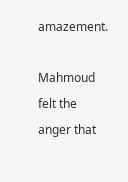amazement.

Mahmoud felt the anger that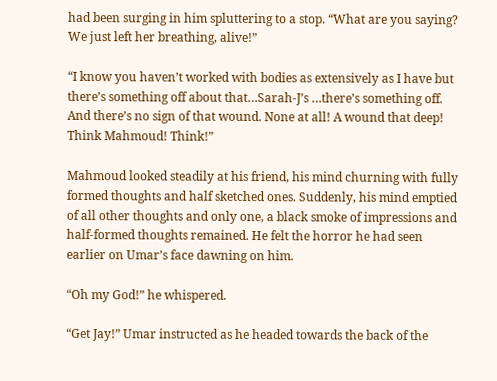had been surging in him spluttering to a stop. “What are you saying? We just left her breathing, alive!”

“I know you haven’t worked with bodies as extensively as I have but there’s something off about that…Sarah-J’s …there’s something off. And there’s no sign of that wound. None at all! A wound that deep! Think Mahmoud! Think!”

Mahmoud looked steadily at his friend, his mind churning with fully formed thoughts and half sketched ones. Suddenly, his mind emptied of all other thoughts and only one, a black smoke of impressions and half-formed thoughts remained. He felt the horror he had seen earlier on Umar’s face dawning on him.

“Oh my God!” he whispered.

“Get Jay!” Umar instructed as he headed towards the back of the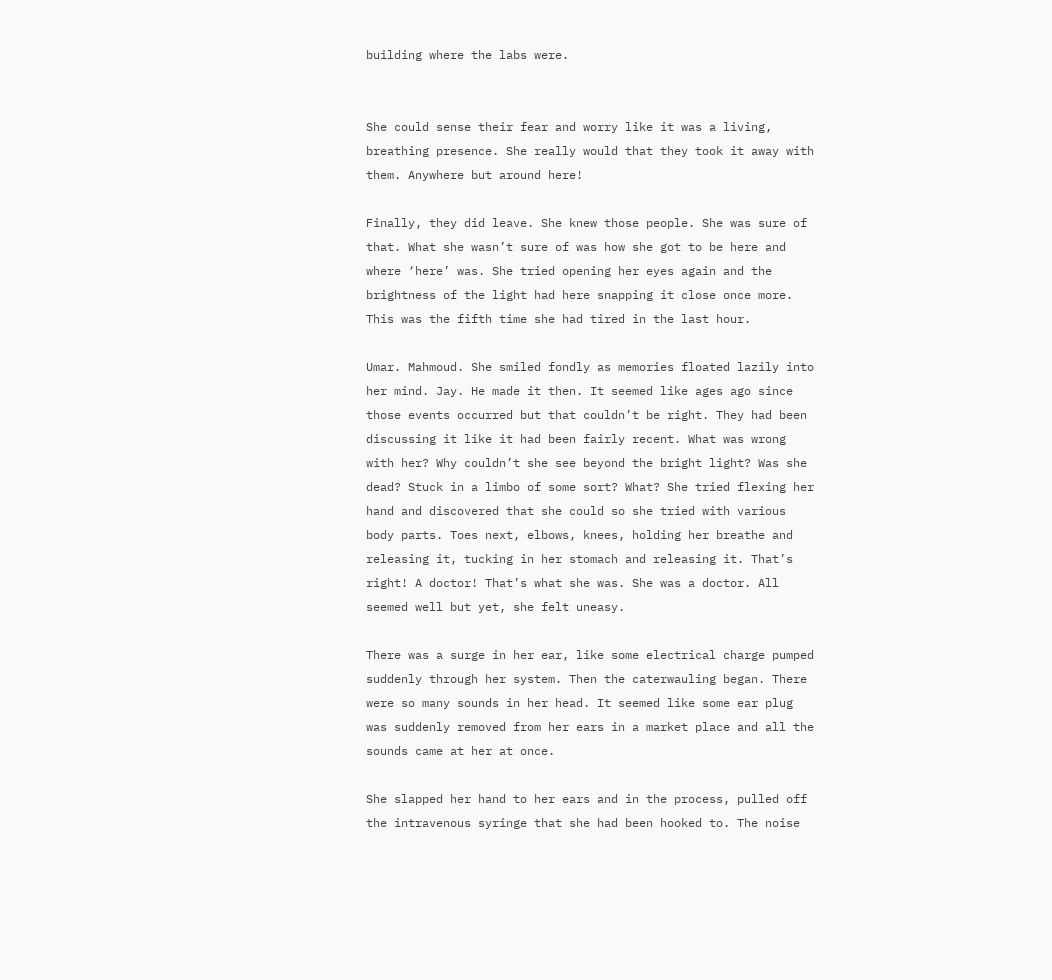building where the labs were.


She could sense their fear and worry like it was a living, breathing presence. She really would that they took it away with them. Anywhere but around here!

Finally, they did leave. She knew those people. She was sure of that. What she wasn’t sure of was how she got to be here and where ‘here’ was. She tried opening her eyes again and the brightness of the light had here snapping it close once more. This was the fifth time she had tired in the last hour.

Umar. Mahmoud. She smiled fondly as memories floated lazily into her mind. Jay. He made it then. It seemed like ages ago since those events occurred but that couldn’t be right. They had been discussing it like it had been fairly recent. What was wrong with her? Why couldn’t she see beyond the bright light? Was she dead? Stuck in a limbo of some sort? What? She tried flexing her hand and discovered that she could so she tried with various body parts. Toes next, elbows, knees, holding her breathe and releasing it, tucking in her stomach and releasing it. That’s right! A doctor! That’s what she was. She was a doctor. All seemed well but yet, she felt uneasy.

There was a surge in her ear, like some electrical charge pumped suddenly through her system. Then the caterwauling began. There were so many sounds in her head. It seemed like some ear plug was suddenly removed from her ears in a market place and all the sounds came at her at once.

She slapped her hand to her ears and in the process, pulled off the intravenous syringe that she had been hooked to. The noise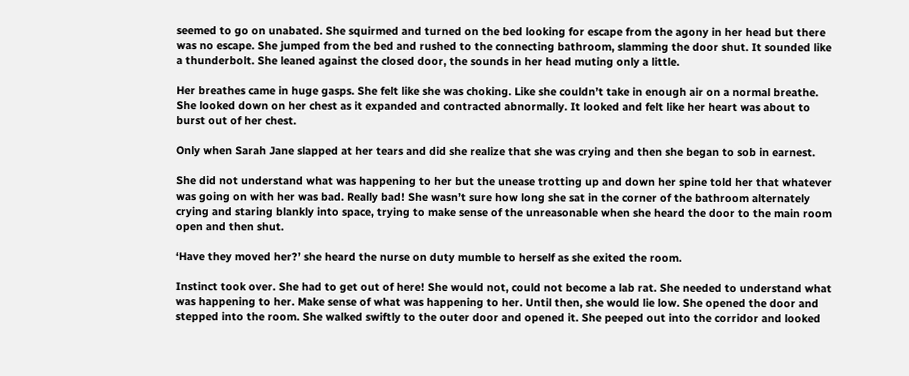seemed to go on unabated. She squirmed and turned on the bed looking for escape from the agony in her head but there was no escape. She jumped from the bed and rushed to the connecting bathroom, slamming the door shut. It sounded like a thunderbolt. She leaned against the closed door, the sounds in her head muting only a little.

Her breathes came in huge gasps. She felt like she was choking. Like she couldn’t take in enough air on a normal breathe. She looked down on her chest as it expanded and contracted abnormally. It looked and felt like her heart was about to burst out of her chest.

Only when Sarah Jane slapped at her tears and did she realize that she was crying and then she began to sob in earnest.

She did not understand what was happening to her but the unease trotting up and down her spine told her that whatever was going on with her was bad. Really bad! She wasn’t sure how long she sat in the corner of the bathroom alternately crying and staring blankly into space, trying to make sense of the unreasonable when she heard the door to the main room open and then shut.

‘Have they moved her?’ she heard the nurse on duty mumble to herself as she exited the room.

Instinct took over. She had to get out of here! She would not, could not become a lab rat. She needed to understand what was happening to her. Make sense of what was happening to her. Until then, she would lie low. She opened the door and stepped into the room. She walked swiftly to the outer door and opened it. She peeped out into the corridor and looked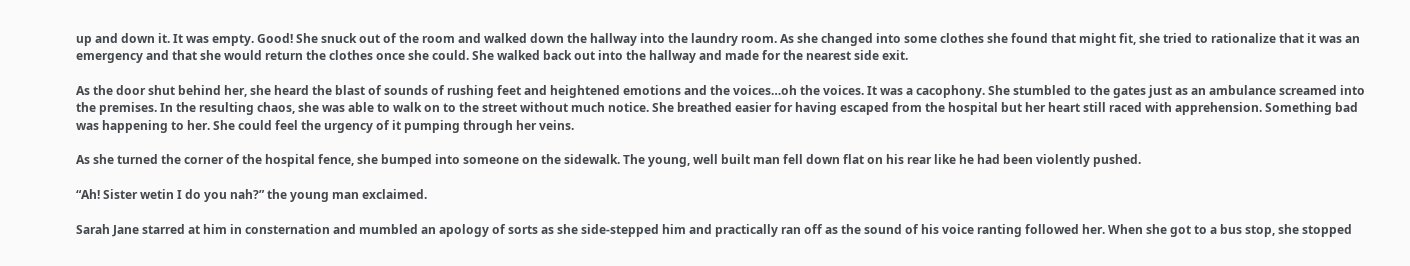up and down it. It was empty. Good! She snuck out of the room and walked down the hallway into the laundry room. As she changed into some clothes she found that might fit, she tried to rationalize that it was an emergency and that she would return the clothes once she could. She walked back out into the hallway and made for the nearest side exit.

As the door shut behind her, she heard the blast of sounds of rushing feet and heightened emotions and the voices…oh the voices. It was a cacophony. She stumbled to the gates just as an ambulance screamed into the premises. In the resulting chaos, she was able to walk on to the street without much notice. She breathed easier for having escaped from the hospital but her heart still raced with apprehension. Something bad was happening to her. She could feel the urgency of it pumping through her veins.

As she turned the corner of the hospital fence, she bumped into someone on the sidewalk. The young, well built man fell down flat on his rear like he had been violently pushed.

“Ah! Sister wetin I do you nah?” the young man exclaimed.

Sarah Jane starred at him in consternation and mumbled an apology of sorts as she side-stepped him and practically ran off as the sound of his voice ranting followed her. When she got to a bus stop, she stopped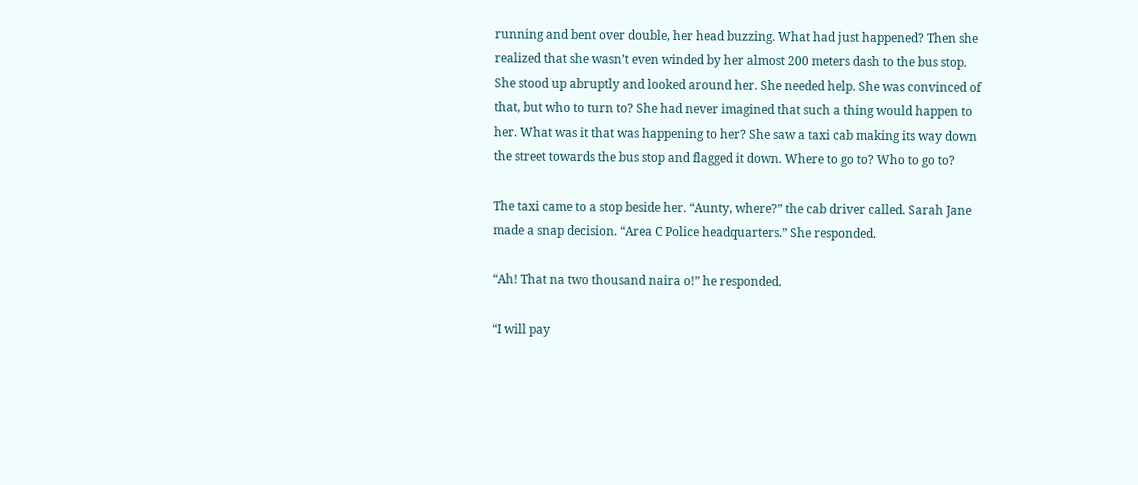running and bent over double, her head buzzing. What had just happened? Then she realized that she wasn’t even winded by her almost 200 meters dash to the bus stop. She stood up abruptly and looked around her. She needed help. She was convinced of that, but who to turn to? She had never imagined that such a thing would happen to her. What was it that was happening to her? She saw a taxi cab making its way down the street towards the bus stop and flagged it down. Where to go to? Who to go to?

The taxi came to a stop beside her. “Aunty, where?” the cab driver called. Sarah Jane made a snap decision. “Area C Police headquarters.” She responded.

“Ah! That na two thousand naira o!” he responded.

“I will pay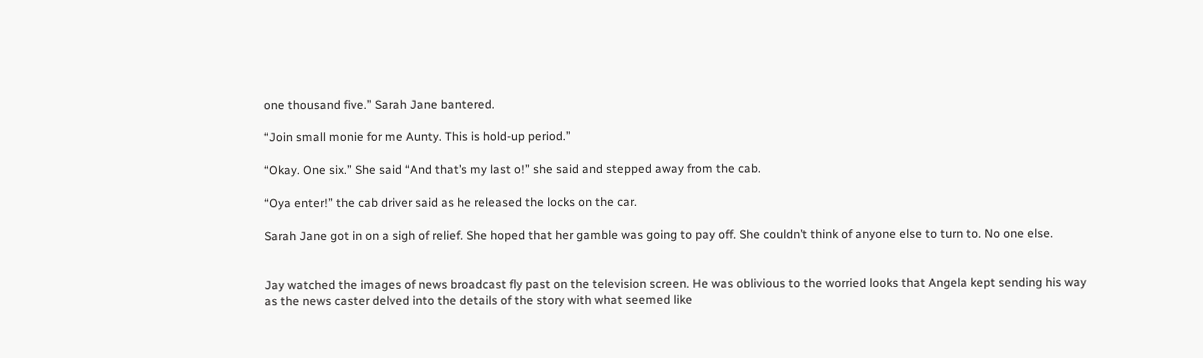one thousand five.” Sarah Jane bantered.

“Join small monie for me Aunty. This is hold-up period.”

“Okay. One six.” She said “And that’s my last o!” she said and stepped away from the cab.

“Oya enter!” the cab driver said as he released the locks on the car.

Sarah Jane got in on a sigh of relief. She hoped that her gamble was going to pay off. She couldn’t think of anyone else to turn to. No one else.


Jay watched the images of news broadcast fly past on the television screen. He was oblivious to the worried looks that Angela kept sending his way as the news caster delved into the details of the story with what seemed like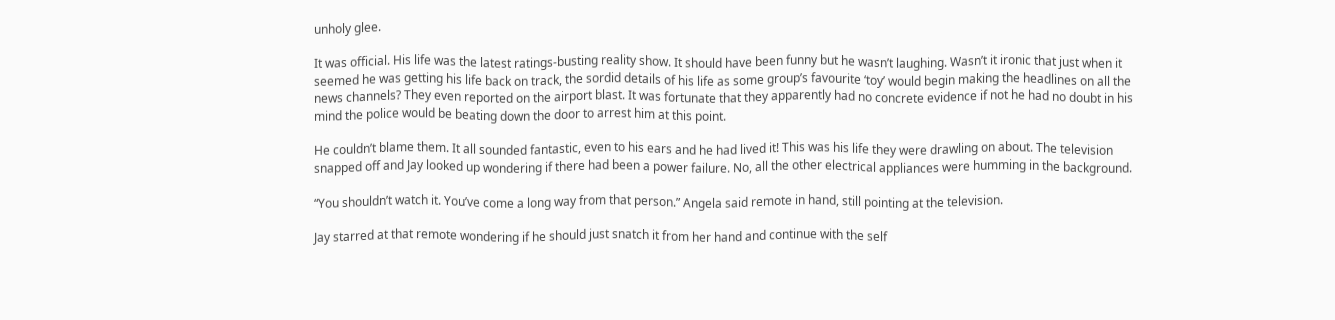unholy glee.

It was official. His life was the latest ratings-busting reality show. It should have been funny but he wasn’t laughing. Wasn’t it ironic that just when it seemed he was getting his life back on track, the sordid details of his life as some group’s favourite ‘toy’ would begin making the headlines on all the news channels? They even reported on the airport blast. It was fortunate that they apparently had no concrete evidence if not he had no doubt in his mind the police would be beating down the door to arrest him at this point.

He couldn’t blame them. It all sounded fantastic, even to his ears and he had lived it! This was his life they were drawling on about. The television snapped off and Jay looked up wondering if there had been a power failure. No, all the other electrical appliances were humming in the background.

“You shouldn’t watch it. You’ve come a long way from that person.” Angela said remote in hand, still pointing at the television.

Jay starred at that remote wondering if he should just snatch it from her hand and continue with the self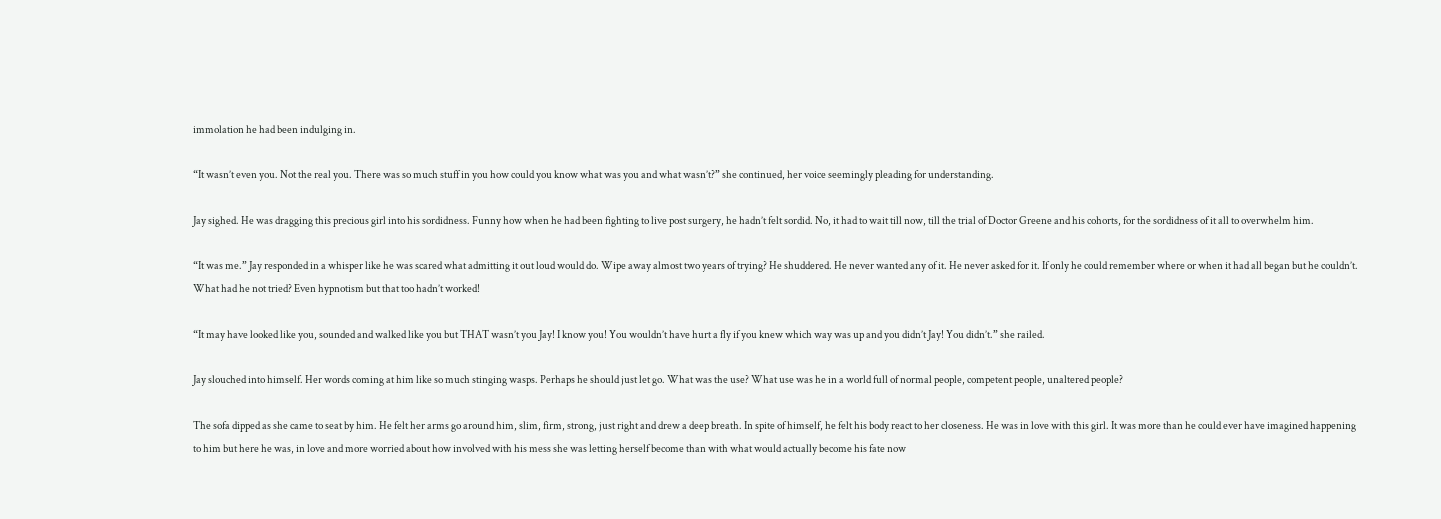immolation he had been indulging in.

“It wasn’t even you. Not the real you. There was so much stuff in you how could you know what was you and what wasn’t?” she continued, her voice seemingly pleading for understanding.

Jay sighed. He was dragging this precious girl into his sordidness. Funny how when he had been fighting to live post surgery, he hadn’t felt sordid. No, it had to wait till now, till the trial of Doctor Greene and his cohorts, for the sordidness of it all to overwhelm him.

“It was me.” Jay responded in a whisper like he was scared what admitting it out loud would do. Wipe away almost two years of trying? He shuddered. He never wanted any of it. He never asked for it. If only he could remember where or when it had all began but he couldn’t. What had he not tried? Even hypnotism but that too hadn’t worked!

“It may have looked like you, sounded and walked like you but THAT wasn’t you Jay! I know you! You wouldn’t have hurt a fly if you knew which way was up and you didn’t Jay! You didn’t.” she railed.

Jay slouched into himself. Her words coming at him like so much stinging wasps. Perhaps he should just let go. What was the use? What use was he in a world full of normal people, competent people, unaltered people?

The sofa dipped as she came to seat by him. He felt her arms go around him, slim, firm, strong, just right and drew a deep breath. In spite of himself, he felt his body react to her closeness. He was in love with this girl. It was more than he could ever have imagined happening to him but here he was, in love and more worried about how involved with his mess she was letting herself become than with what would actually become his fate now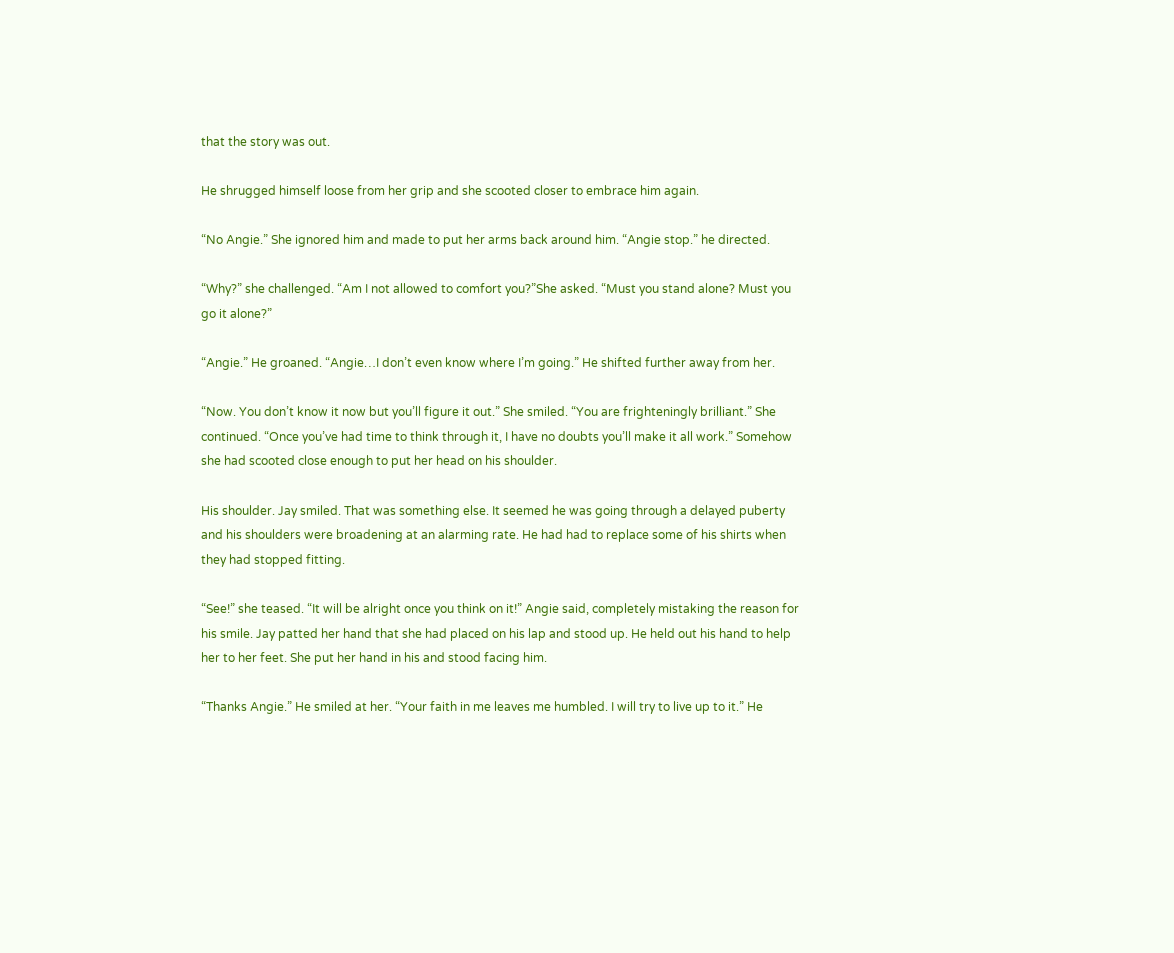that the story was out.

He shrugged himself loose from her grip and she scooted closer to embrace him again.

“No Angie.” She ignored him and made to put her arms back around him. “Angie stop.” he directed.

“Why?” she challenged. “Am I not allowed to comfort you?”She asked. “Must you stand alone? Must you go it alone?”

“Angie.” He groaned. “Angie…I don’t even know where I’m going.” He shifted further away from her.

“Now. You don’t know it now but you’ll figure it out.” She smiled. “You are frighteningly brilliant.” She continued. “Once you’ve had time to think through it, I have no doubts you’ll make it all work.” Somehow she had scooted close enough to put her head on his shoulder.

His shoulder. Jay smiled. That was something else. It seemed he was going through a delayed puberty and his shoulders were broadening at an alarming rate. He had had to replace some of his shirts when they had stopped fitting.

“See!” she teased. “It will be alright once you think on it!” Angie said, completely mistaking the reason for his smile. Jay patted her hand that she had placed on his lap and stood up. He held out his hand to help her to her feet. She put her hand in his and stood facing him.

“Thanks Angie.” He smiled at her. “Your faith in me leaves me humbled. I will try to live up to it.” He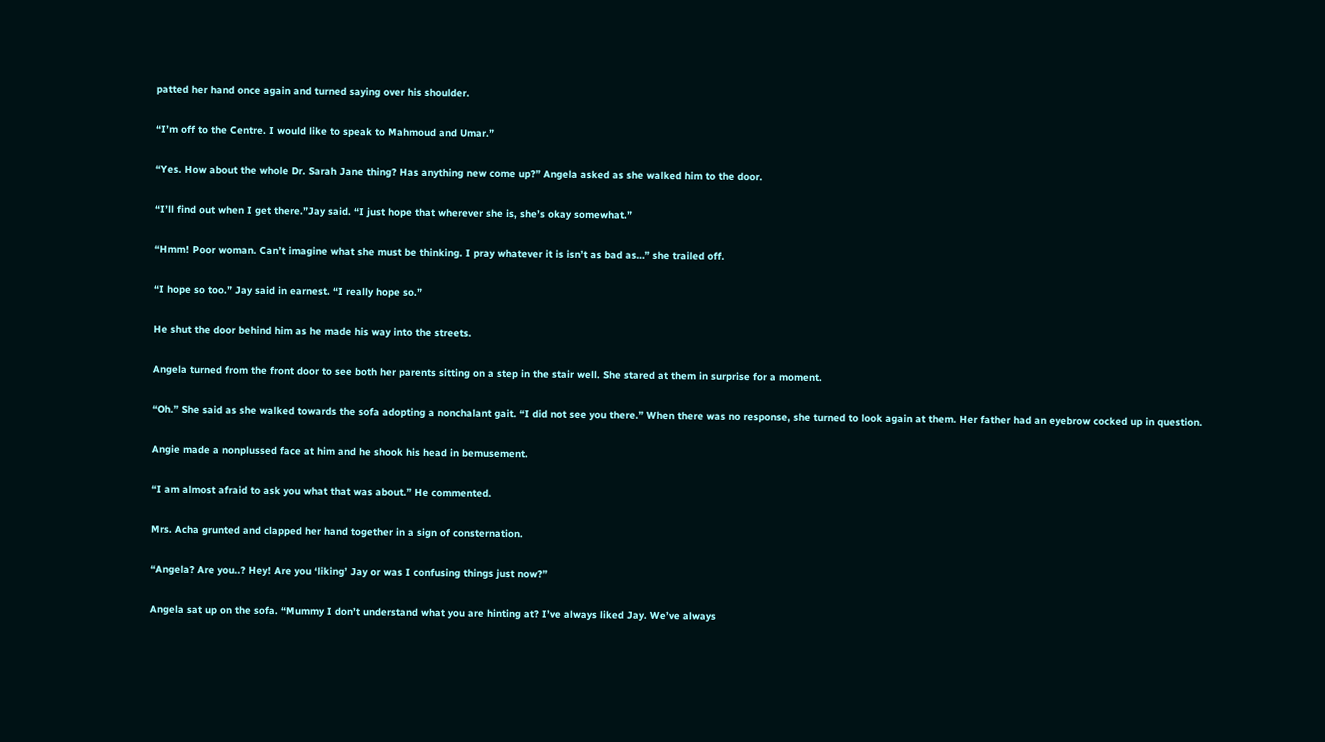patted her hand once again and turned saying over his shoulder.

“I’m off to the Centre. I would like to speak to Mahmoud and Umar.”

“Yes. How about the whole Dr. Sarah Jane thing? Has anything new come up?” Angela asked as she walked him to the door.

“I’ll find out when I get there.”Jay said. “I just hope that wherever she is, she’s okay somewhat.”

“Hmm! Poor woman. Can’t imagine what she must be thinking. I pray whatever it is isn’t as bad as…” she trailed off.

“I hope so too.” Jay said in earnest. “I really hope so.”

He shut the door behind him as he made his way into the streets.

Angela turned from the front door to see both her parents sitting on a step in the stair well. She stared at them in surprise for a moment.

“Oh.” She said as she walked towards the sofa adopting a nonchalant gait. “I did not see you there.” When there was no response, she turned to look again at them. Her father had an eyebrow cocked up in question.

Angie made a nonplussed face at him and he shook his head in bemusement.

“I am almost afraid to ask you what that was about.” He commented.

Mrs. Acha grunted and clapped her hand together in a sign of consternation.

“Angela? Are you..? Hey! Are you ‘liking’ Jay or was I confusing things just now?”

Angela sat up on the sofa. “Mummy I don’t understand what you are hinting at? I’ve always liked Jay. We’ve always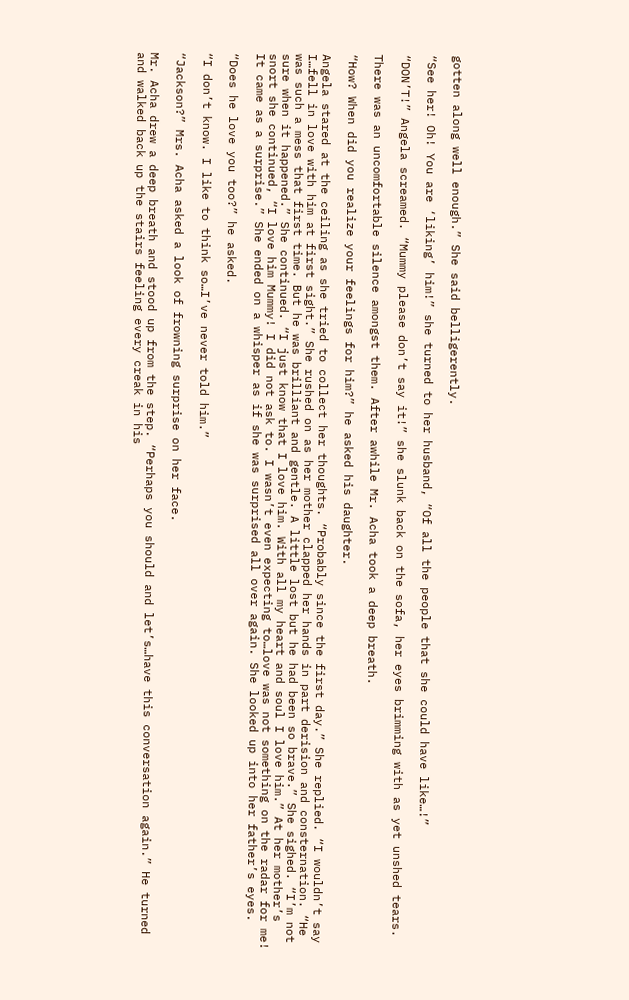gotten along well enough.” She said belligerently.

“See her! Oh! You are ‘liking’ him!” she turned to her husband, “Of all the people that she could have like…!”

“DON’T!” Angela screamed. “Mummy please don’t say it!” she slunk back on the sofa, her eyes brimming with as yet unshed tears.

There was an uncomfortable silence amongst them. After awhile Mr. Acha took a deep breath.

“How? When did you realize your feelings for him?” he asked his daughter.

Angela stared at the ceiling as she tried to collect her thoughts. “Probably since the first day.” She replied. “I wouldn’t say I…fell in love with him at first sight.” She rushed on as her mother clapped her hands in part derision and consternation. “He was such a mess that first time. But he was brilliant and gentle. A little lost but he had been so brave.” She sighed. “I’m not sure when it happened.” She continued. “I just know that I love him. With all my heart and soul I love him.” At her mother’s snort she continued, “I love him Mummy! I did not ask to. I wasn’t even expecting to…love was not something on the radar for me! It came as a surprise.” She ended on a whisper as if she was surprised all over again. She looked up into her father’s eyes.

“Does he love you too?” he asked.

“I don’t know. I like to think so…I’ve never told him.”

“Jackson?” Mrs. Acha asked a look of frowning surprise on her face.

Mr. Acha drew a deep breath and stood up from the step. “Perhaps you should and let’s…have this conversation again.” He turned and walked back up the stairs feeling every creak in his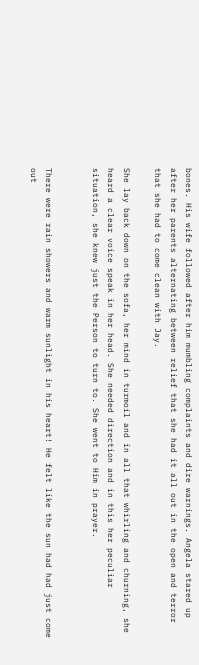bones. His wife followed after him mumbling complaints and dire warnings. Angela stared up after her parents alternating between relief that she had it all out in the open and terror that she had to come clean with Jay.

She lay back down on the sofa, her mind in turmoil and in all that whirling and churning, she heard a clear voice speak in her head. She needed direction and in this her peculiar situation, she knew just the Person to turn to. She went to Him in prayer.


There were rain showers and warm sunlight in his heart! He felt like the sun had had just come out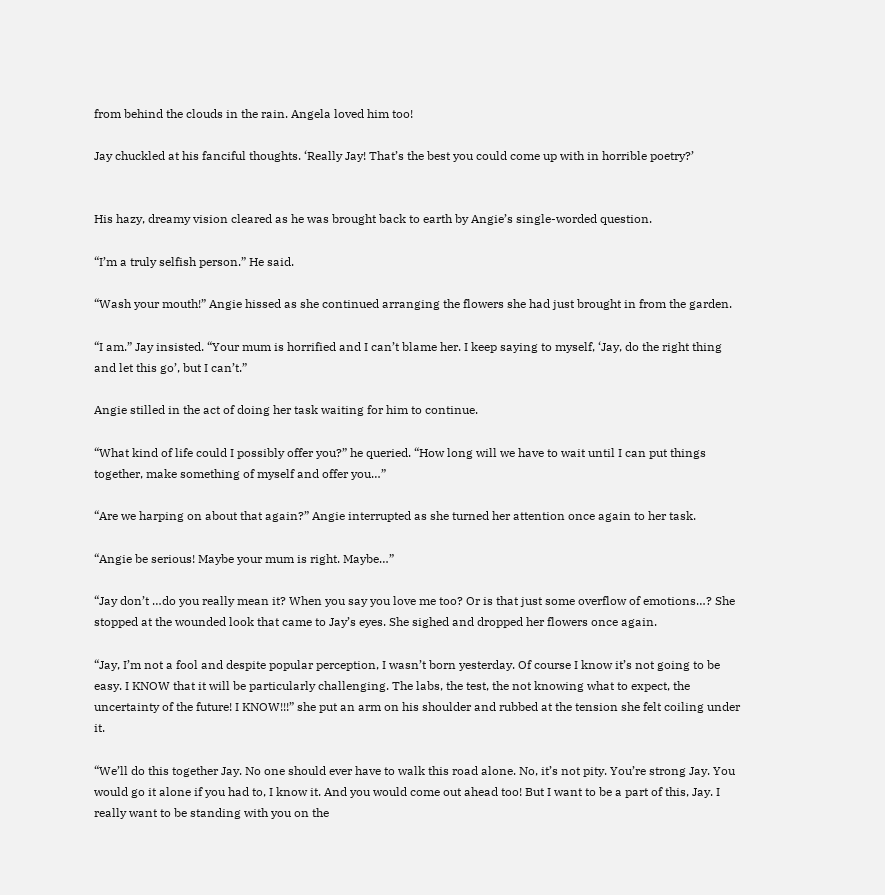from behind the clouds in the rain. Angela loved him too!

Jay chuckled at his fanciful thoughts. ‘Really Jay! That’s the best you could come up with in horrible poetry?’


His hazy, dreamy vision cleared as he was brought back to earth by Angie’s single-worded question.

“I’m a truly selfish person.” He said.

“Wash your mouth!” Angie hissed as she continued arranging the flowers she had just brought in from the garden.

“I am.” Jay insisted. “Your mum is horrified and I can’t blame her. I keep saying to myself, ‘Jay, do the right thing and let this go’, but I can’t.”

Angie stilled in the act of doing her task waiting for him to continue.

“What kind of life could I possibly offer you?” he queried. “How long will we have to wait until I can put things together, make something of myself and offer you…”

“Are we harping on about that again?” Angie interrupted as she turned her attention once again to her task.

“Angie be serious! Maybe your mum is right. Maybe…”

“Jay don’t …do you really mean it? When you say you love me too? Or is that just some overflow of emotions…? She stopped at the wounded look that came to Jay’s eyes. She sighed and dropped her flowers once again.

“Jay, I’m not a fool and despite popular perception, I wasn’t born yesterday. Of course I know it’s not going to be easy. I KNOW that it will be particularly challenging. The labs, the test, the not knowing what to expect, the uncertainty of the future! I KNOW!!!” she put an arm on his shoulder and rubbed at the tension she felt coiling under it.

“We’ll do this together Jay. No one should ever have to walk this road alone. No, it’s not pity. You’re strong Jay. You would go it alone if you had to, I know it. And you would come out ahead too! But I want to be a part of this, Jay. I really want to be standing with you on the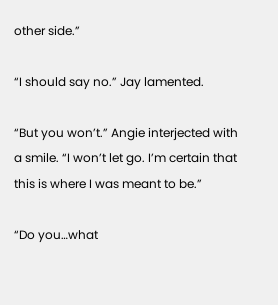other side.”

“I should say no.” Jay lamented.

“But you won’t.” Angie interjected with a smile. “I won’t let go. I’m certain that this is where I was meant to be.”

“Do you…what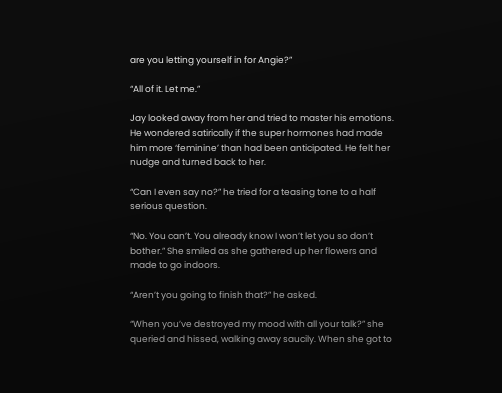are you letting yourself in for Angie?”

“All of it. Let me.”

Jay looked away from her and tried to master his emotions. He wondered satirically if the super hormones had made him more ‘feminine’ than had been anticipated. He felt her nudge and turned back to her.

“Can I even say no?” he tried for a teasing tone to a half serious question.

“No. You can’t. You already know I won’t let you so don’t bother.” She smiled as she gathered up her flowers and made to go indoors.

“Aren’t you going to finish that?” he asked.

“When you’ve destroyed my mood with all your talk?” she queried and hissed, walking away saucily. When she got to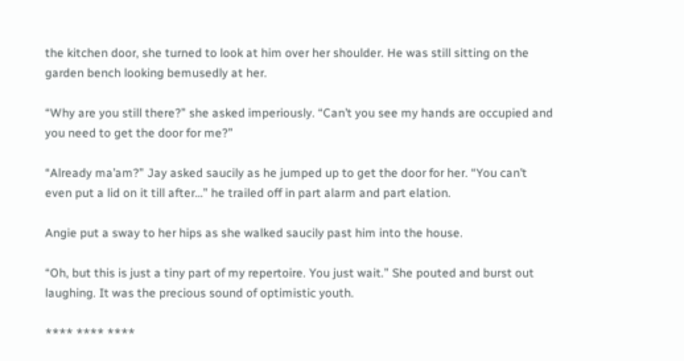the kitchen door, she turned to look at him over her shoulder. He was still sitting on the garden bench looking bemusedly at her.

“Why are you still there?” she asked imperiously. “Can’t you see my hands are occupied and you need to get the door for me?”

“Already ma’am?” Jay asked saucily as he jumped up to get the door for her. “You can’t even put a lid on it till after…” he trailed off in part alarm and part elation.

Angie put a sway to her hips as she walked saucily past him into the house.

“Oh, but this is just a tiny part of my repertoire. You just wait.” She pouted and burst out laughing. It was the precious sound of optimistic youth.

**** **** ****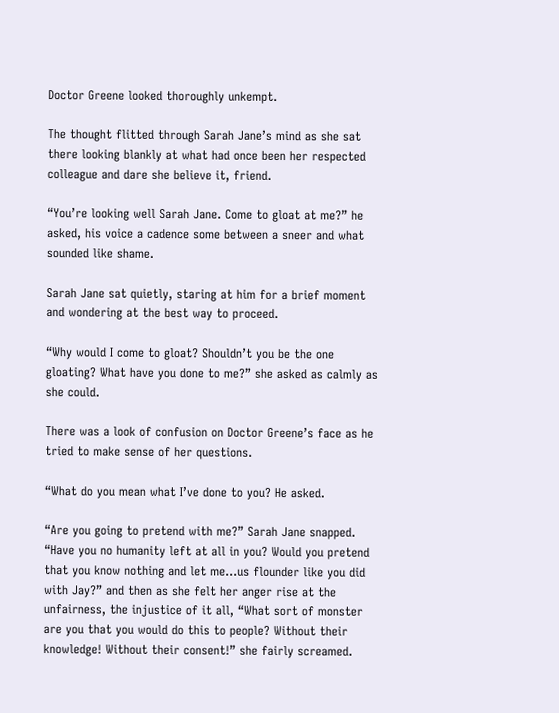Doctor Greene looked thoroughly unkempt.

The thought flitted through Sarah Jane’s mind as she sat there looking blankly at what had once been her respected colleague and dare she believe it, friend.

“You’re looking well Sarah Jane. Come to gloat at me?” he asked, his voice a cadence some between a sneer and what sounded like shame.

Sarah Jane sat quietly, staring at him for a brief moment and wondering at the best way to proceed.

“Why would I come to gloat? Shouldn’t you be the one gloating? What have you done to me?” she asked as calmly as she could.

There was a look of confusion on Doctor Greene’s face as he tried to make sense of her questions.

“What do you mean what I’ve done to you? He asked.

“Are you going to pretend with me?” Sarah Jane snapped. “Have you no humanity left at all in you? Would you pretend that you know nothing and let me…us flounder like you did with Jay?” and then as she felt her anger rise at the unfairness, the injustice of it all, “What sort of monster are you that you would do this to people? Without their knowledge! Without their consent!” she fairly screamed.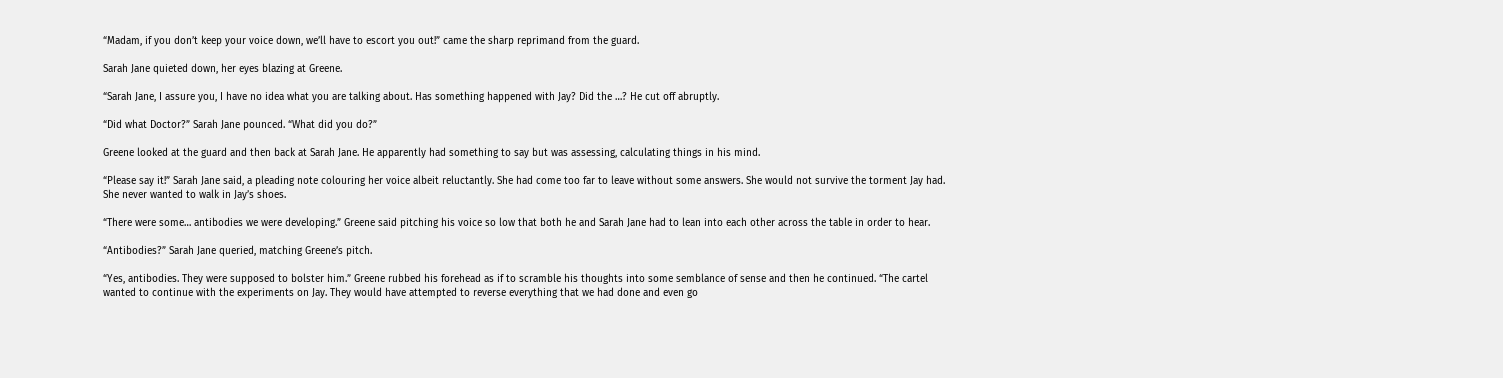“Madam, if you don’t keep your voice down, we’ll have to escort you out!” came the sharp reprimand from the guard.

Sarah Jane quieted down, her eyes blazing at Greene.

“Sarah Jane, I assure you, I have no idea what you are talking about. Has something happened with Jay? Did the …? He cut off abruptly.

“Did what Doctor?” Sarah Jane pounced. “What did you do?”

Greene looked at the guard and then back at Sarah Jane. He apparently had something to say but was assessing, calculating things in his mind.

“Please say it!” Sarah Jane said, a pleading note colouring her voice albeit reluctantly. She had come too far to leave without some answers. She would not survive the torment Jay had. She never wanted to walk in Jay’s shoes.

“There were some… antibodies we were developing.” Greene said pitching his voice so low that both he and Sarah Jane had to lean into each other across the table in order to hear.

“Antibodies?” Sarah Jane queried, matching Greene’s pitch.

“Yes, antibodies. They were supposed to bolster him.” Greene rubbed his forehead as if to scramble his thoughts into some semblance of sense and then he continued. “The cartel wanted to continue with the experiments on Jay. They would have attempted to reverse everything that we had done and even go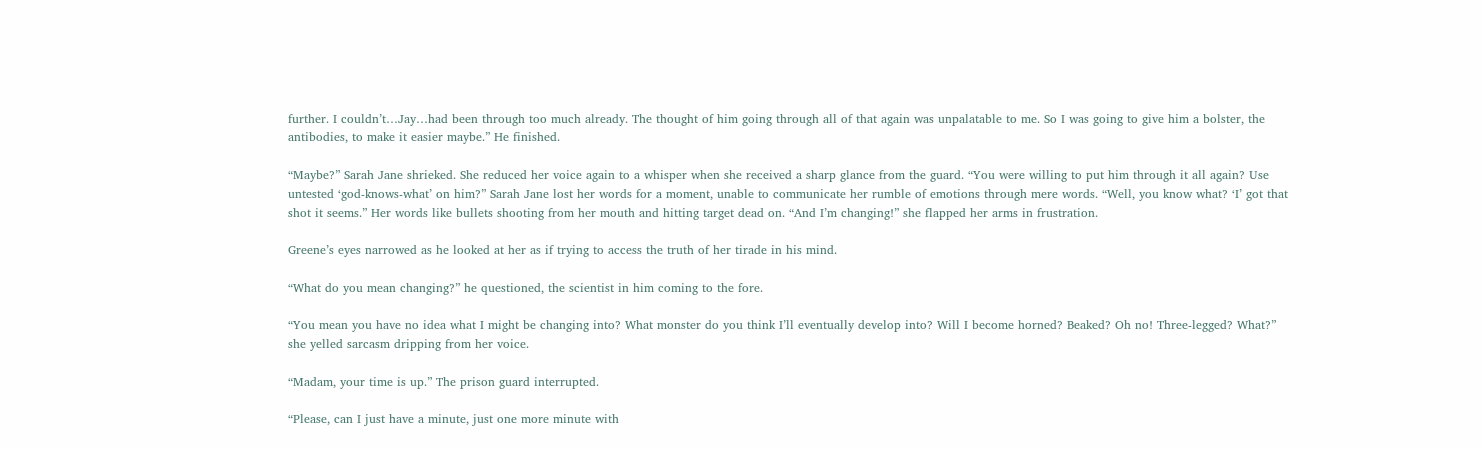further. I couldn’t…Jay…had been through too much already. The thought of him going through all of that again was unpalatable to me. So I was going to give him a bolster, the antibodies, to make it easier maybe.” He finished.

“Maybe?” Sarah Jane shrieked. She reduced her voice again to a whisper when she received a sharp glance from the guard. “You were willing to put him through it all again? Use untested ‘god-knows-what’ on him?” Sarah Jane lost her words for a moment, unable to communicate her rumble of emotions through mere words. “Well, you know what? ‘I’ got that shot it seems.” Her words like bullets shooting from her mouth and hitting target dead on. “And I’m changing!” she flapped her arms in frustration.

Greene’s eyes narrowed as he looked at her as if trying to access the truth of her tirade in his mind.

“What do you mean changing?” he questioned, the scientist in him coming to the fore.

“You mean you have no idea what I might be changing into? What monster do you think I’ll eventually develop into? Will I become horned? Beaked? Oh no! Three-legged? What?” she yelled sarcasm dripping from her voice.

“Madam, your time is up.” The prison guard interrupted.

“Please, can I just have a minute, just one more minute with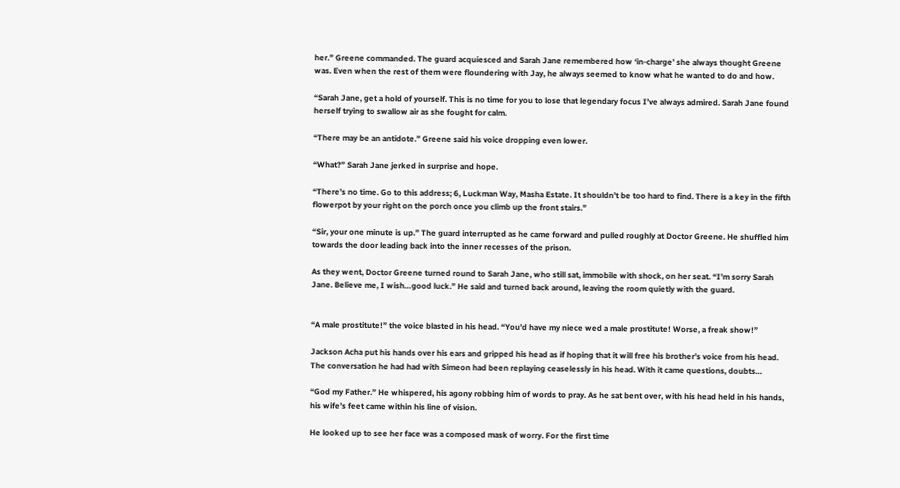her.” Greene commanded. The guard acquiesced and Sarah Jane remembered how ‘in-charge’ she always thought Greene was. Even when the rest of them were floundering with Jay, he always seemed to know what he wanted to do and how.

“Sarah Jane, get a hold of yourself. This is no time for you to lose that legendary focus I’ve always admired. Sarah Jane found herself trying to swallow air as she fought for calm.

“There may be an antidote.” Greene said his voice dropping even lower.

“What?” Sarah Jane jerked in surprise and hope.

“There’s no time. Go to this address; 6, Luckman Way, Masha Estate. It shouldn’t be too hard to find. There is a key in the fifth flowerpot by your right on the porch once you climb up the front stairs.”

“Sir, your one minute is up.” The guard interrupted as he came forward and pulled roughly at Doctor Greene. He shuffled him towards the door leading back into the inner recesses of the prison.

As they went, Doctor Greene turned round to Sarah Jane, who still sat, immobile with shock, on her seat. “I’m sorry Sarah Jane. Believe me, I wish…good luck.” He said and turned back around, leaving the room quietly with the guard.


“A male prostitute!” the voice blasted in his head. “You’d have my niece wed a male prostitute! Worse, a freak show!”

Jackson Acha put his hands over his ears and gripped his head as if hoping that it will free his brother’s voice from his head. The conversation he had had with Simeon had been replaying ceaselessly in his head. With it came questions, doubts…

“God my Father.” He whispered, his agony robbing him of words to pray. As he sat bent over, with his head held in his hands, his wife’s feet came within his line of vision.

He looked up to see her face was a composed mask of worry. For the first time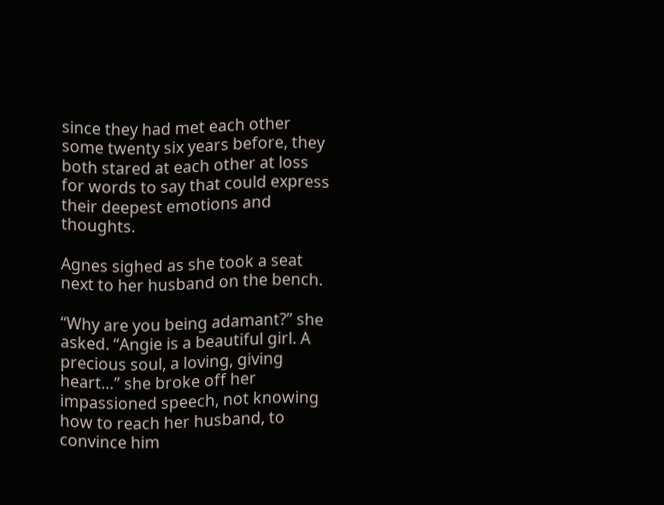since they had met each other some twenty six years before, they both stared at each other at loss for words to say that could express their deepest emotions and thoughts.

Agnes sighed as she took a seat next to her husband on the bench.

“Why are you being adamant?” she asked. “Angie is a beautiful girl. A precious soul, a loving, giving heart…” she broke off her impassioned speech, not knowing how to reach her husband, to convince him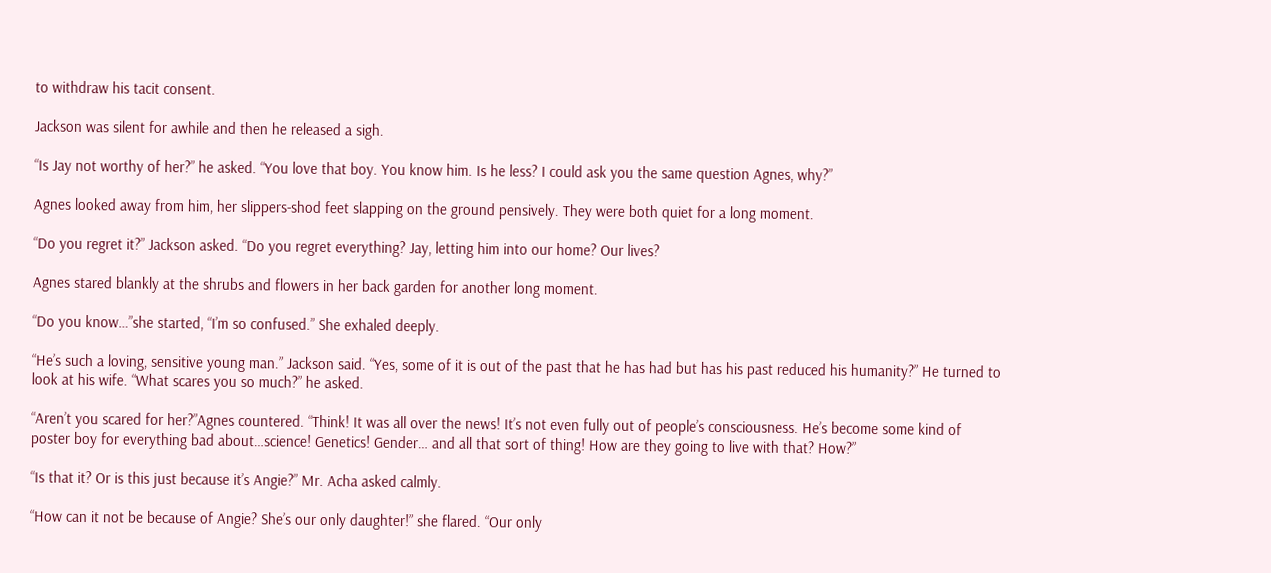to withdraw his tacit consent.

Jackson was silent for awhile and then he released a sigh.

“Is Jay not worthy of her?” he asked. “You love that boy. You know him. Is he less? I could ask you the same question Agnes, why?”

Agnes looked away from him, her slippers-shod feet slapping on the ground pensively. They were both quiet for a long moment.

“Do you regret it?” Jackson asked. “Do you regret everything? Jay, letting him into our home? Our lives?

Agnes stared blankly at the shrubs and flowers in her back garden for another long moment.

“Do you know…”she started, “I’m so confused.” She exhaled deeply.

“He’s such a loving, sensitive young man.” Jackson said. “Yes, some of it is out of the past that he has had but has his past reduced his humanity?” He turned to look at his wife. “What scares you so much?” he asked.

“Aren’t you scared for her?”Agnes countered. “Think! It was all over the news! It’s not even fully out of people’s consciousness. He’s become some kind of poster boy for everything bad about…science! Genetics! Gender… and all that sort of thing! How are they going to live with that? How?”

“Is that it? Or is this just because it’s Angie?” Mr. Acha asked calmly.

“How can it not be because of Angie? She’s our only daughter!” she flared. “Our only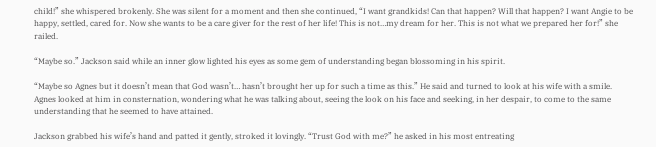child!” she whispered brokenly. She was silent for a moment and then she continued, “I want grandkids! Can that happen? Will that happen? I want Angie to be happy, settled, cared for. Now she wants to be a care giver for the rest of her life! This is not…my dream for her. This is not what we prepared her for!” she railed.

“Maybe so.” Jackson said while an inner glow lighted his eyes as some gem of understanding began blossoming in his spirit.

“Maybe so Agnes but it doesn’t mean that God wasn’t… hasn’t brought her up for such a time as this.” He said and turned to look at his wife with a smile. Agnes looked at him in consternation, wondering what he was talking about, seeing the look on his face and seeking, in her despair, to come to the same understanding that he seemed to have attained.

Jackson grabbed his wife’s hand and patted it gently, stroked it lovingly. “Trust God with me?” he asked in his most entreating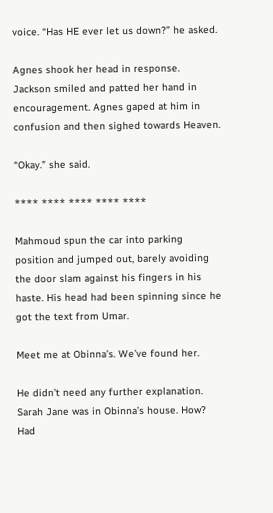voice. “Has HE ever let us down?” he asked.

Agnes shook her head in response. Jackson smiled and patted her hand in encouragement. Agnes gaped at him in confusion and then sighed towards Heaven.

“Okay.” she said.

**** **** **** **** ****

Mahmoud spun the car into parking position and jumped out, barely avoiding the door slam against his fingers in his haste. His head had been spinning since he got the text from Umar.

Meet me at Obinna’s. We’ve found her.

He didn’t need any further explanation. Sarah Jane was in Obinna’s house. How? Had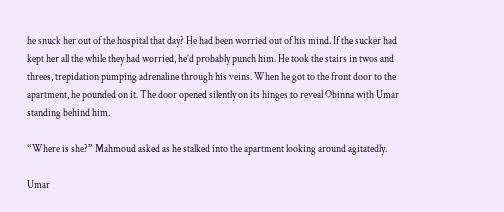he snuck her out of the hospital that day? He had been worried out of his mind. If the sucker had kept her all the while they had worried, he’d probably punch him. He took the stairs in twos and threes, trepidation pumping adrenaline through his veins. When he got to the front door to the apartment, he pounded on it. The door opened silently on its hinges to reveal Obinna with Umar standing behind him.

“Where is she?” Mahmoud asked as he stalked into the apartment looking around agitatedly.

Umar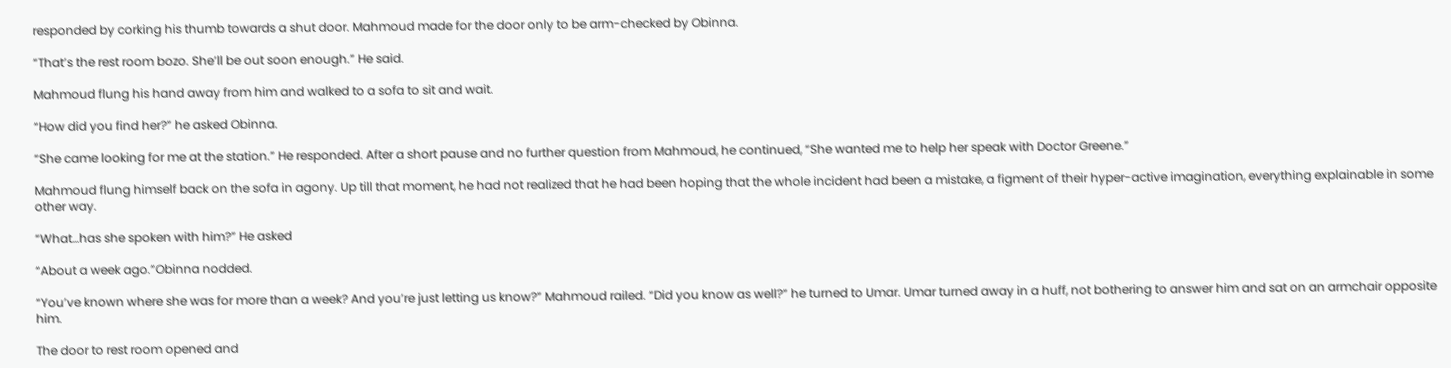responded by corking his thumb towards a shut door. Mahmoud made for the door only to be arm-checked by Obinna.

“That’s the rest room bozo. She’ll be out soon enough.” He said.

Mahmoud flung his hand away from him and walked to a sofa to sit and wait.

“How did you find her?” he asked Obinna.

“She came looking for me at the station.” He responded. After a short pause and no further question from Mahmoud, he continued, “She wanted me to help her speak with Doctor Greene.”

Mahmoud flung himself back on the sofa in agony. Up till that moment, he had not realized that he had been hoping that the whole incident had been a mistake, a figment of their hyper-active imagination, everything explainable in some other way.

“What…has she spoken with him?” He asked

“About a week ago.”Obinna nodded.

“You’ve known where she was for more than a week? And you’re just letting us know?” Mahmoud railed. “Did you know as well?” he turned to Umar. Umar turned away in a huff, not bothering to answer him and sat on an armchair opposite him.

The door to rest room opened and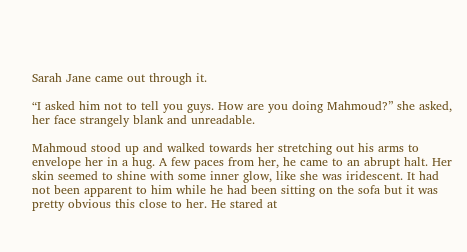Sarah Jane came out through it.

“I asked him not to tell you guys. How are you doing Mahmoud?” she asked, her face strangely blank and unreadable.

Mahmoud stood up and walked towards her stretching out his arms to envelope her in a hug. A few paces from her, he came to an abrupt halt. Her skin seemed to shine with some inner glow, like she was iridescent. It had not been apparent to him while he had been sitting on the sofa but it was pretty obvious this close to her. He stared at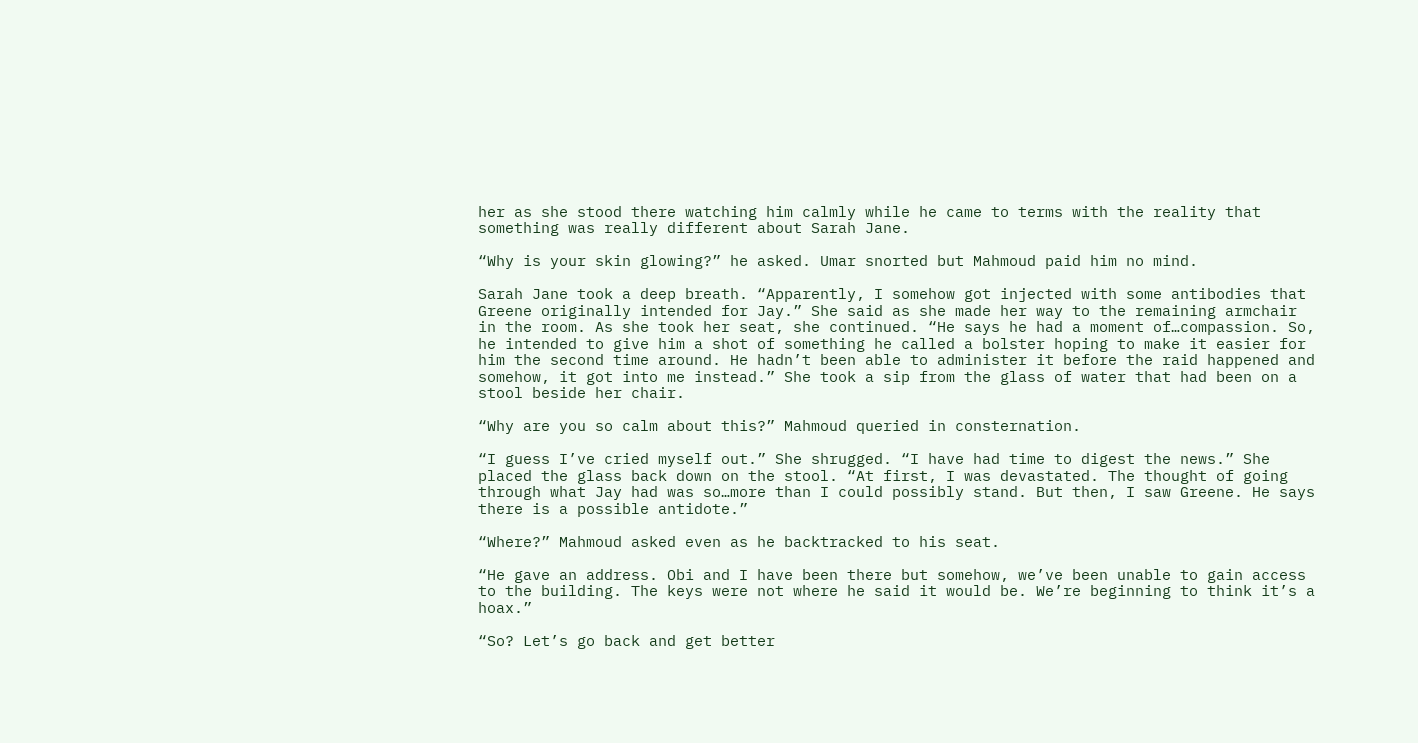her as she stood there watching him calmly while he came to terms with the reality that something was really different about Sarah Jane.

“Why is your skin glowing?” he asked. Umar snorted but Mahmoud paid him no mind.

Sarah Jane took a deep breath. “Apparently, I somehow got injected with some antibodies that Greene originally intended for Jay.” She said as she made her way to the remaining armchair in the room. As she took her seat, she continued. “He says he had a moment of…compassion. So, he intended to give him a shot of something he called a bolster hoping to make it easier for him the second time around. He hadn’t been able to administer it before the raid happened and somehow, it got into me instead.” She took a sip from the glass of water that had been on a stool beside her chair.

“Why are you so calm about this?” Mahmoud queried in consternation.

“I guess I’ve cried myself out.” She shrugged. “I have had time to digest the news.” She placed the glass back down on the stool. “At first, I was devastated. The thought of going through what Jay had was so…more than I could possibly stand. But then, I saw Greene. He says there is a possible antidote.”

“Where?” Mahmoud asked even as he backtracked to his seat.

“He gave an address. Obi and I have been there but somehow, we’ve been unable to gain access to the building. The keys were not where he said it would be. We’re beginning to think it’s a hoax.”

“So? Let’s go back and get better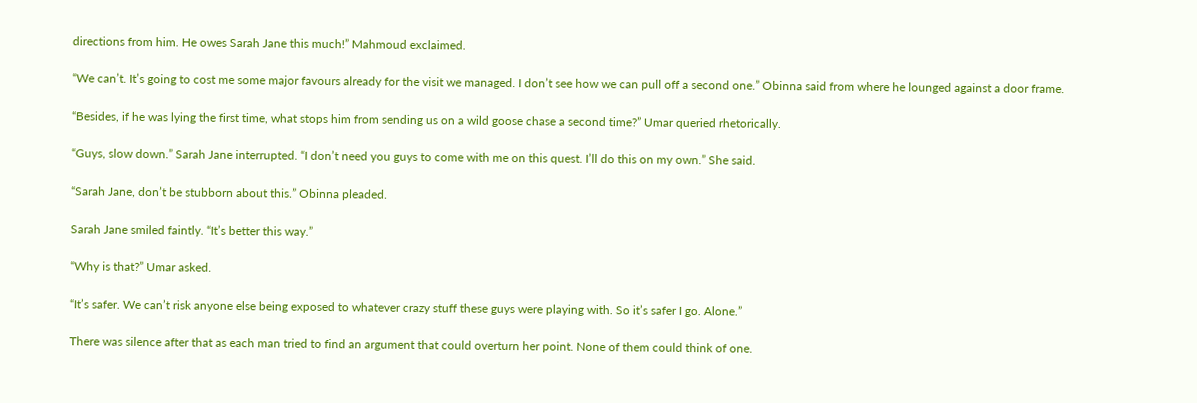directions from him. He owes Sarah Jane this much!” Mahmoud exclaimed.

“We can’t. It’s going to cost me some major favours already for the visit we managed. I don’t see how we can pull off a second one.” Obinna said from where he lounged against a door frame.

“Besides, if he was lying the first time, what stops him from sending us on a wild goose chase a second time?” Umar queried rhetorically.

“Guys, slow down.” Sarah Jane interrupted. “I don’t need you guys to come with me on this quest. I’ll do this on my own.” She said.

“Sarah Jane, don’t be stubborn about this.” Obinna pleaded.

Sarah Jane smiled faintly. “It’s better this way.”

“Why is that?” Umar asked.

“It’s safer. We can’t risk anyone else being exposed to whatever crazy stuff these guys were playing with. So it’s safer I go. Alone.”

There was silence after that as each man tried to find an argument that could overturn her point. None of them could think of one.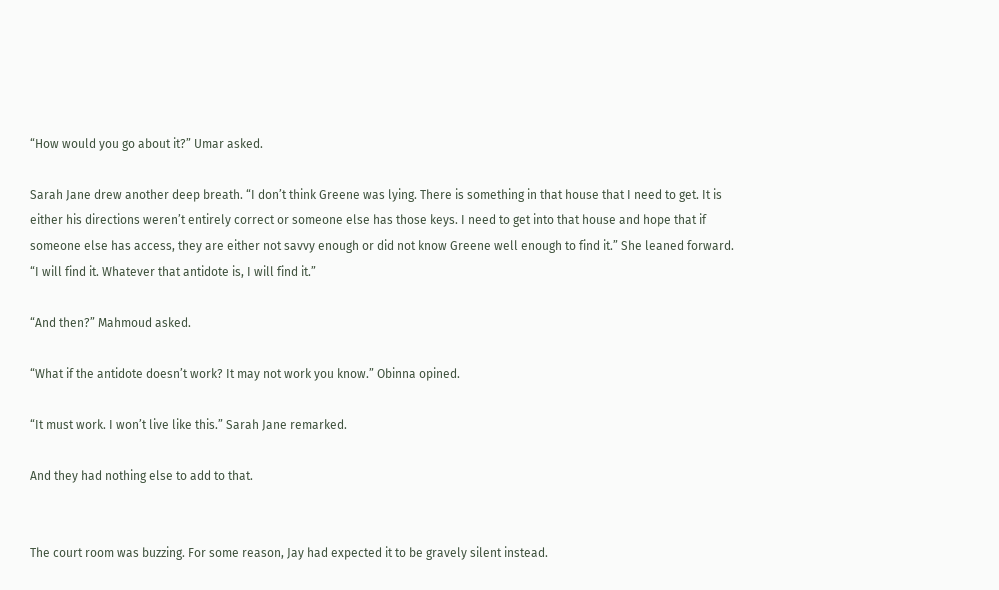“How would you go about it?” Umar asked.

Sarah Jane drew another deep breath. “I don’t think Greene was lying. There is something in that house that I need to get. It is either his directions weren’t entirely correct or someone else has those keys. I need to get into that house and hope that if someone else has access, they are either not savvy enough or did not know Greene well enough to find it.” She leaned forward. “I will find it. Whatever that antidote is, I will find it.”

“And then?” Mahmoud asked.

“What if the antidote doesn’t work? It may not work you know.” Obinna opined.

“It must work. I won’t live like this.” Sarah Jane remarked.

And they had nothing else to add to that.


The court room was buzzing. For some reason, Jay had expected it to be gravely silent instead.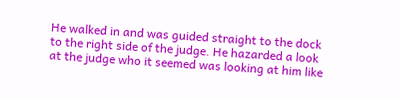He walked in and was guided straight to the dock to the right side of the judge. He hazarded a look at the judge who it seemed was looking at him like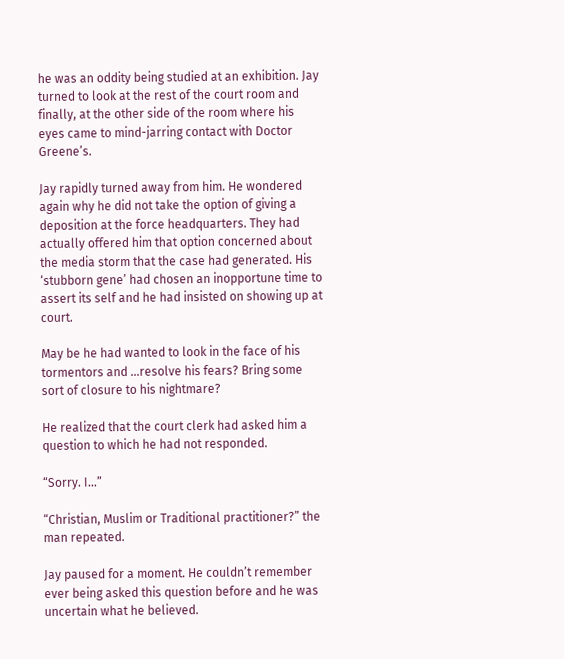he was an oddity being studied at an exhibition. Jay turned to look at the rest of the court room and finally, at the other side of the room where his eyes came to mind-jarring contact with Doctor Greene’s.

Jay rapidly turned away from him. He wondered again why he did not take the option of giving a deposition at the force headquarters. They had actually offered him that option concerned about the media storm that the case had generated. His ‘stubborn gene’ had chosen an inopportune time to assert its self and he had insisted on showing up at court.

May be he had wanted to look in the face of his tormentors and …resolve his fears? Bring some sort of closure to his nightmare?

He realized that the court clerk had asked him a question to which he had not responded.

“Sorry. I…”

“Christian, Muslim or Traditional practitioner?” the man repeated.

Jay paused for a moment. He couldn’t remember ever being asked this question before and he was uncertain what he believed.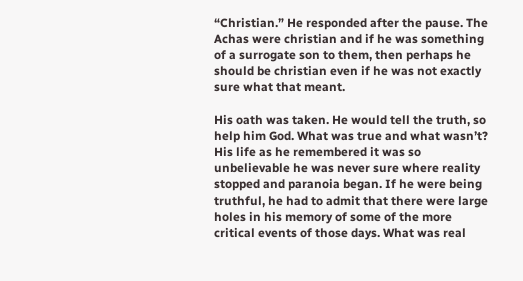“Christian.” He responded after the pause. The Achas were christian and if he was something of a surrogate son to them, then perhaps he should be christian even if he was not exactly sure what that meant.

His oath was taken. He would tell the truth, so help him God. What was true and what wasn’t? His life as he remembered it was so unbelievable he was never sure where reality stopped and paranoia began. If he were being truthful, he had to admit that there were large holes in his memory of some of the more critical events of those days. What was real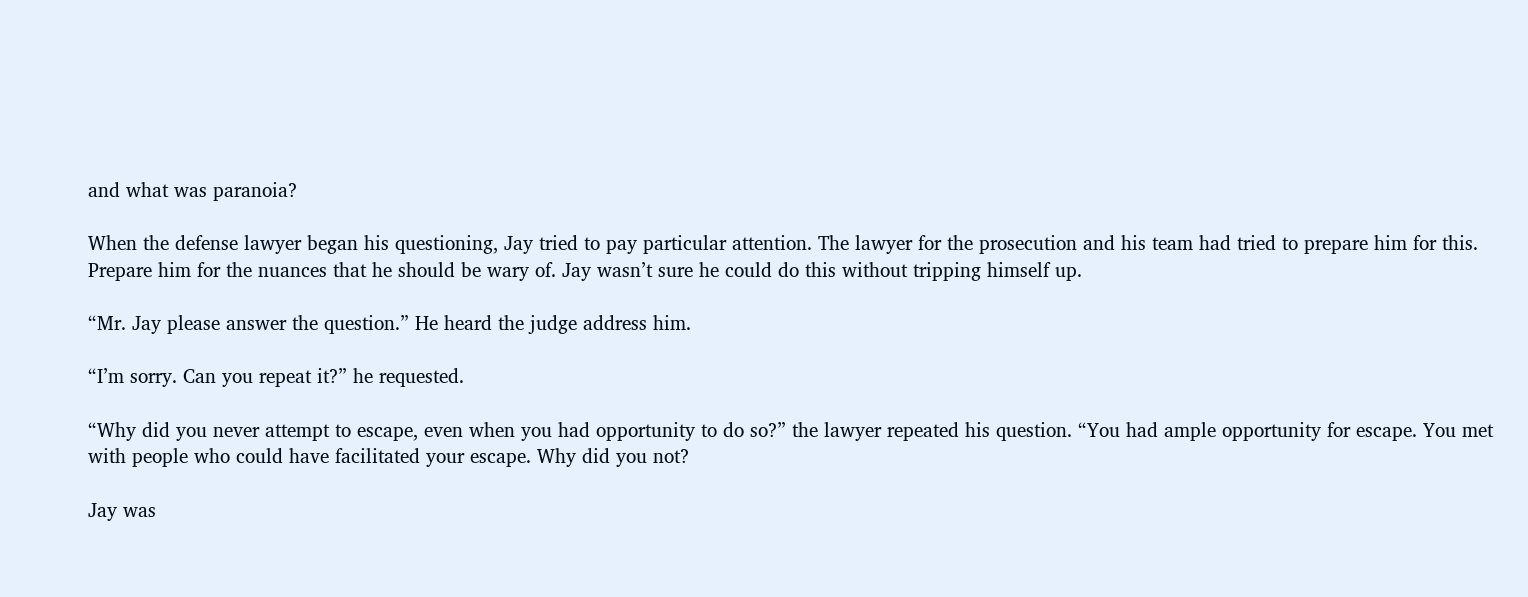and what was paranoia?

When the defense lawyer began his questioning, Jay tried to pay particular attention. The lawyer for the prosecution and his team had tried to prepare him for this. Prepare him for the nuances that he should be wary of. Jay wasn’t sure he could do this without tripping himself up.

“Mr. Jay please answer the question.” He heard the judge address him.

“I’m sorry. Can you repeat it?” he requested.

“Why did you never attempt to escape, even when you had opportunity to do so?” the lawyer repeated his question. “You had ample opportunity for escape. You met with people who could have facilitated your escape. Why did you not?

Jay was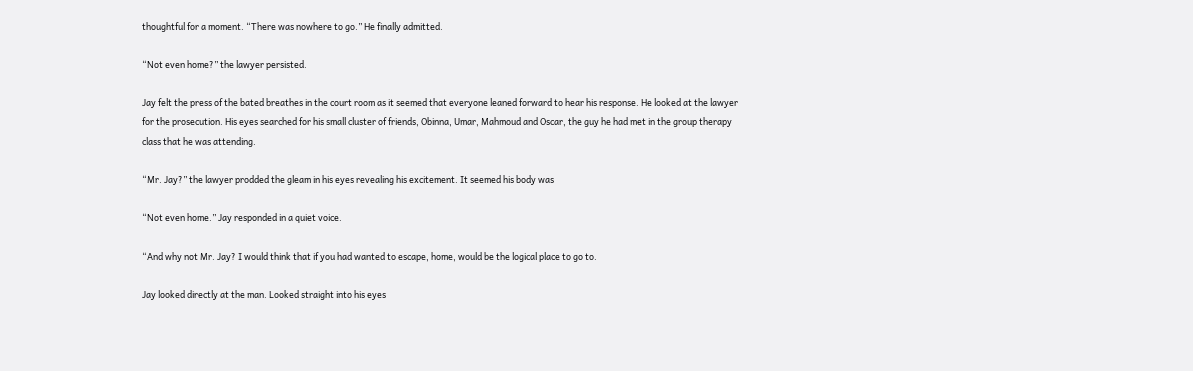thoughtful for a moment. “There was nowhere to go.” He finally admitted.

“Not even home?” the lawyer persisted.

Jay felt the press of the bated breathes in the court room as it seemed that everyone leaned forward to hear his response. He looked at the lawyer for the prosecution. His eyes searched for his small cluster of friends, Obinna, Umar, Mahmoud and Oscar, the guy he had met in the group therapy class that he was attending.

“Mr. Jay?” the lawyer prodded the gleam in his eyes revealing his excitement. It seemed his body was

“Not even home.” Jay responded in a quiet voice.

“And why not Mr. Jay? I would think that if you had wanted to escape, home, would be the logical place to go to.

Jay looked directly at the man. Looked straight into his eyes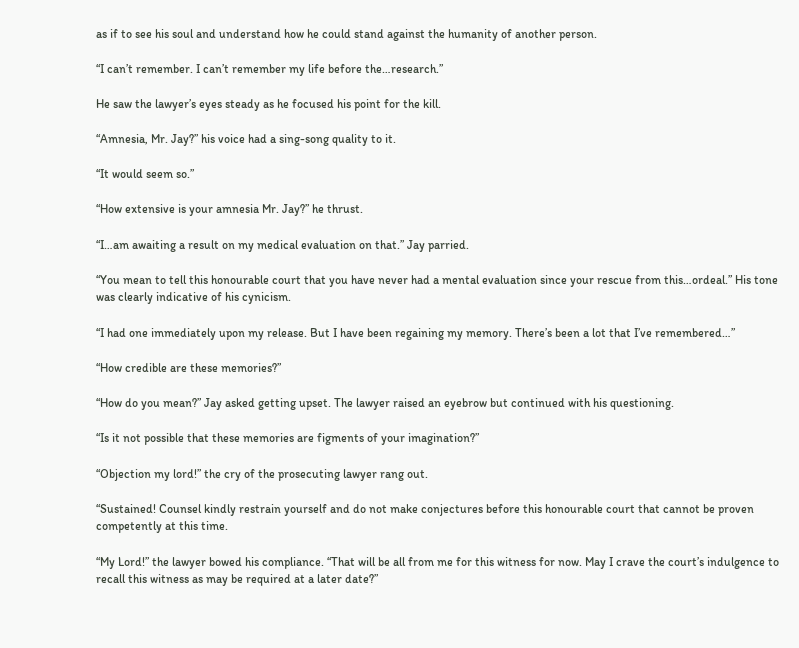as if to see his soul and understand how he could stand against the humanity of another person.

“I can’t remember. I can’t remember my life before the…research.”

He saw the lawyer’s eyes steady as he focused his point for the kill.

“Amnesia, Mr. Jay?” his voice had a sing-song quality to it.

“It would seem so.”

“How extensive is your amnesia Mr. Jay?” he thrust.

“I…am awaiting a result on my medical evaluation on that.” Jay parried.

“You mean to tell this honourable court that you have never had a mental evaluation since your rescue from this…ordeal.” His tone was clearly indicative of his cynicism.

“I had one immediately upon my release. But I have been regaining my memory. There’s been a lot that I’ve remembered…”

“How credible are these memories?”

“How do you mean?” Jay asked getting upset. The lawyer raised an eyebrow but continued with his questioning.

“Is it not possible that these memories are figments of your imagination?”

“Objection my lord!” the cry of the prosecuting lawyer rang out.

“Sustained! Counsel kindly restrain yourself and do not make conjectures before this honourable court that cannot be proven competently at this time.

“My Lord!” the lawyer bowed his compliance. “That will be all from me for this witness for now. May I crave the court’s indulgence to recall this witness as may be required at a later date?”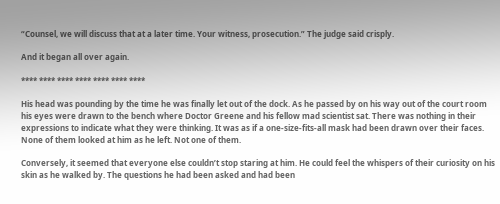“Counsel, we will discuss that at a later time. Your witness, prosecution.” The judge said crisply.

And it began all over again.

**** **** **** **** **** **** ****

His head was pounding by the time he was finally let out of the dock. As he passed by on his way out of the court room his eyes were drawn to the bench where Doctor Greene and his fellow mad scientist sat. There was nothing in their expressions to indicate what they were thinking. It was as if a one-size-fits-all mask had been drawn over their faces. None of them looked at him as he left. Not one of them.

Conversely, it seemed that everyone else couldn’t stop staring at him. He could feel the whispers of their curiosity on his skin as he walked by. The questions he had been asked and had been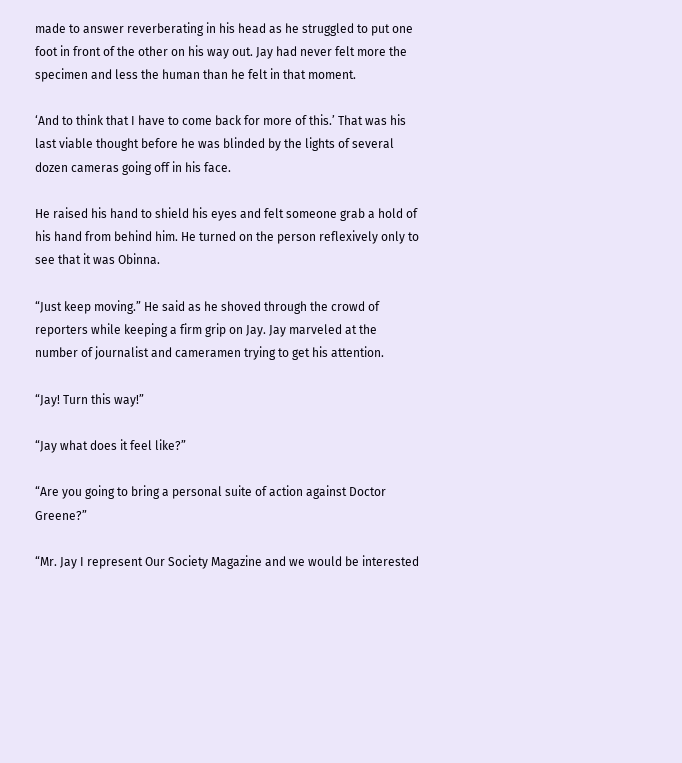made to answer reverberating in his head as he struggled to put one foot in front of the other on his way out. Jay had never felt more the specimen and less the human than he felt in that moment.

‘And to think that I have to come back for more of this.’ That was his last viable thought before he was blinded by the lights of several dozen cameras going off in his face.

He raised his hand to shield his eyes and felt someone grab a hold of his hand from behind him. He turned on the person reflexively only to see that it was Obinna.

“Just keep moving.” He said as he shoved through the crowd of reporters while keeping a firm grip on Jay. Jay marveled at the number of journalist and cameramen trying to get his attention.

“Jay! Turn this way!”

“Jay what does it feel like?”

“Are you going to bring a personal suite of action against Doctor Greene?”

“Mr. Jay I represent Our Society Magazine and we would be interested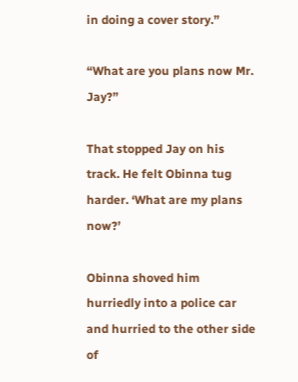in doing a cover story.”

“What are you plans now Mr. Jay?”

That stopped Jay on his track. He felt Obinna tug harder. ‘What are my plans now?’

Obinna shoved him hurriedly into a police car and hurried to the other side of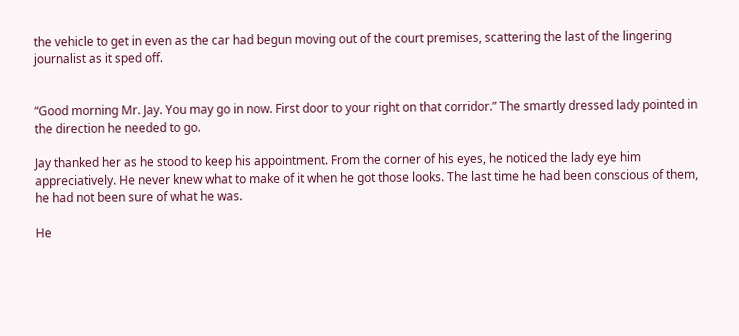the vehicle to get in even as the car had begun moving out of the court premises, scattering the last of the lingering journalist as it sped off.


“Good morning Mr. Jay. You may go in now. First door to your right on that corridor.” The smartly dressed lady pointed in the direction he needed to go.

Jay thanked her as he stood to keep his appointment. From the corner of his eyes, he noticed the lady eye him appreciatively. He never knew what to make of it when he got those looks. The last time he had been conscious of them, he had not been sure of what he was.

He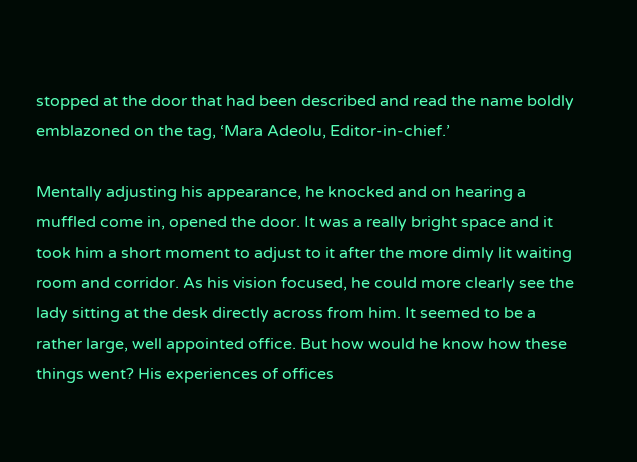stopped at the door that had been described and read the name boldly emblazoned on the tag, ‘Mara Adeolu, Editor-in-chief.’

Mentally adjusting his appearance, he knocked and on hearing a muffled come in, opened the door. It was a really bright space and it took him a short moment to adjust to it after the more dimly lit waiting room and corridor. As his vision focused, he could more clearly see the lady sitting at the desk directly across from him. It seemed to be a rather large, well appointed office. But how would he know how these things went? His experiences of offices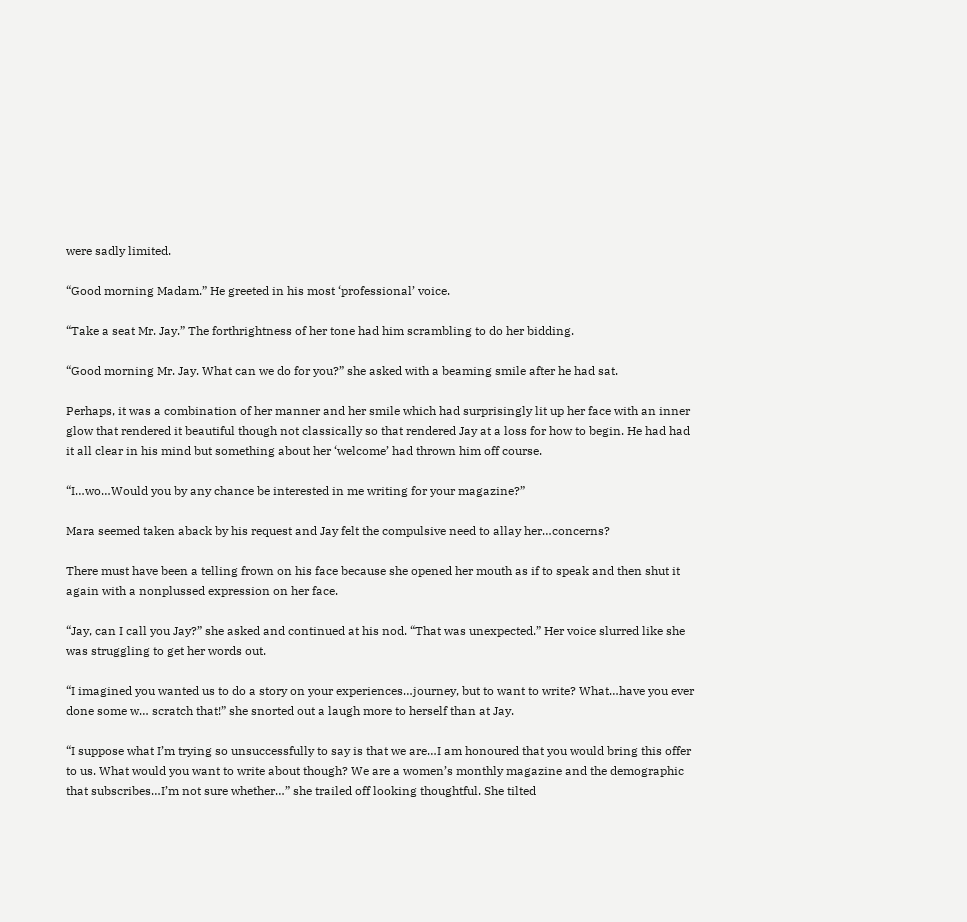were sadly limited.

“Good morning Madam.” He greeted in his most ‘professional’ voice.

“Take a seat Mr. Jay.” The forthrightness of her tone had him scrambling to do her bidding.

“Good morning Mr. Jay. What can we do for you?” she asked with a beaming smile after he had sat.

Perhaps, it was a combination of her manner and her smile which had surprisingly lit up her face with an inner glow that rendered it beautiful though not classically so that rendered Jay at a loss for how to begin. He had had it all clear in his mind but something about her ‘welcome’ had thrown him off course.

“I…wo…Would you by any chance be interested in me writing for your magazine?”

Mara seemed taken aback by his request and Jay felt the compulsive need to allay her…concerns?

There must have been a telling frown on his face because she opened her mouth as if to speak and then shut it again with a nonplussed expression on her face.

“Jay, can I call you Jay?” she asked and continued at his nod. “That was unexpected.” Her voice slurred like she was struggling to get her words out.

“I imagined you wanted us to do a story on your experiences…journey, but to want to write? What…have you ever done some w… scratch that!” she snorted out a laugh more to herself than at Jay.

“I suppose what I’m trying so unsuccessfully to say is that we are…I am honoured that you would bring this offer to us. What would you want to write about though? We are a women’s monthly magazine and the demographic that subscribes…I’m not sure whether…” she trailed off looking thoughtful. She tilted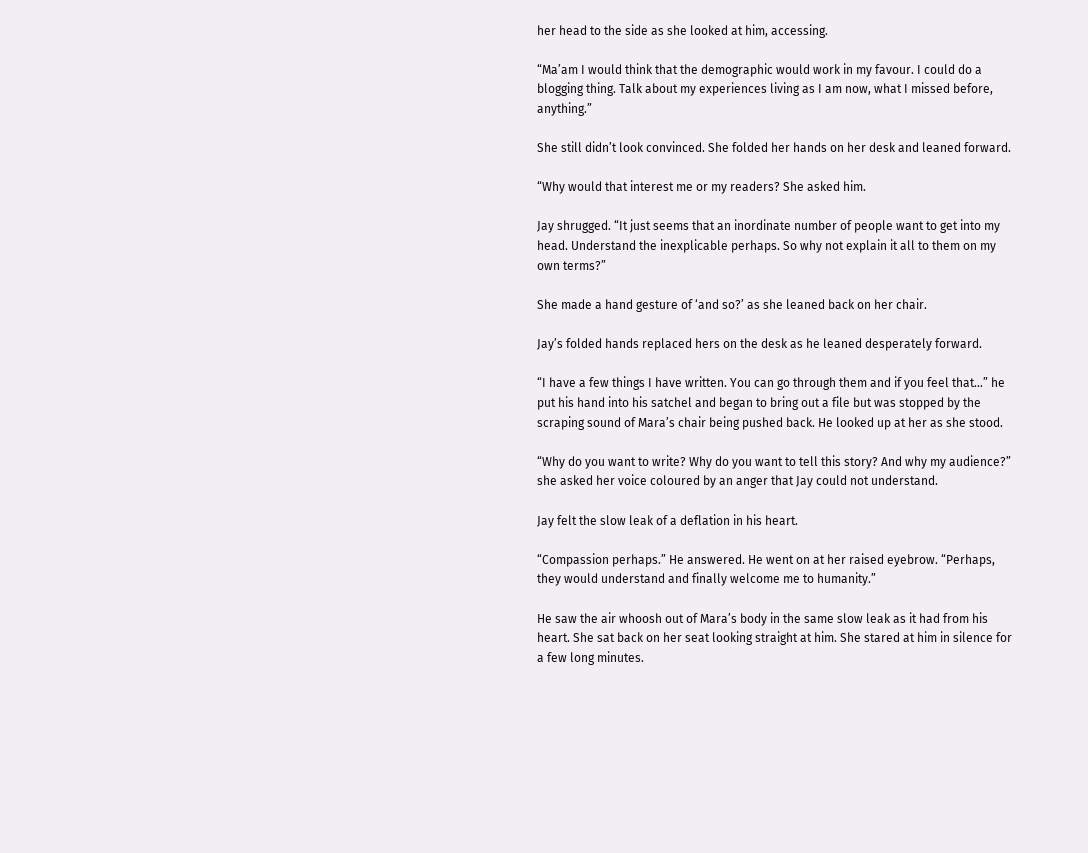her head to the side as she looked at him, accessing.

“Ma’am I would think that the demographic would work in my favour. I could do a blogging thing. Talk about my experiences living as I am now, what I missed before, anything.”

She still didn’t look convinced. She folded her hands on her desk and leaned forward.

“Why would that interest me or my readers? She asked him.

Jay shrugged. “It just seems that an inordinate number of people want to get into my head. Understand the inexplicable perhaps. So why not explain it all to them on my own terms?”

She made a hand gesture of ‘and so?’ as she leaned back on her chair.

Jay’s folded hands replaced hers on the desk as he leaned desperately forward.

“I have a few things I have written. You can go through them and if you feel that…” he put his hand into his satchel and began to bring out a file but was stopped by the scraping sound of Mara’s chair being pushed back. He looked up at her as she stood.

“Why do you want to write? Why do you want to tell this story? And why my audience?” she asked her voice coloured by an anger that Jay could not understand.

Jay felt the slow leak of a deflation in his heart.

“Compassion perhaps.” He answered. He went on at her raised eyebrow. “Perhaps, they would understand and finally welcome me to humanity.”

He saw the air whoosh out of Mara’s body in the same slow leak as it had from his heart. She sat back on her seat looking straight at him. She stared at him in silence for a few long minutes.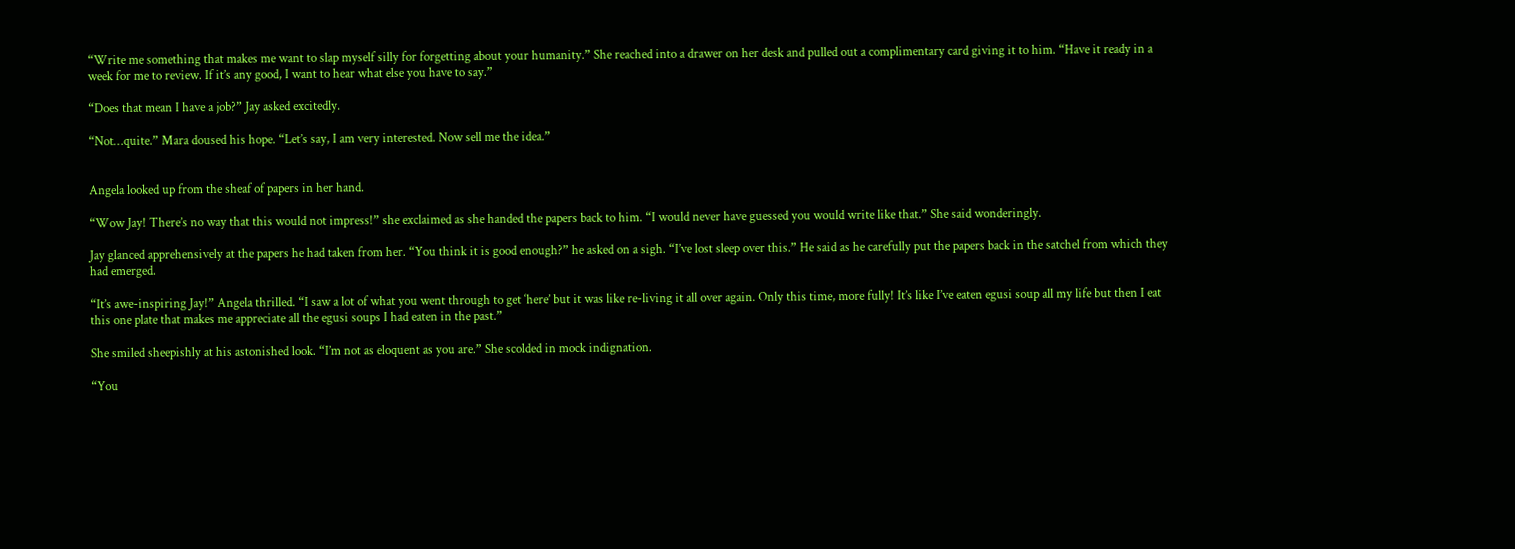“Write me something that makes me want to slap myself silly for forgetting about your humanity.” She reached into a drawer on her desk and pulled out a complimentary card giving it to him. “Have it ready in a week for me to review. If it’s any good, I want to hear what else you have to say.”

“Does that mean I have a job?” Jay asked excitedly.

“Not…quite.” Mara doused his hope. “Let’s say, I am very interested. Now sell me the idea.”


Angela looked up from the sheaf of papers in her hand.

“Wow Jay! There’s no way that this would not impress!” she exclaimed as she handed the papers back to him. “I would never have guessed you would write like that.” She said wonderingly.

Jay glanced apprehensively at the papers he had taken from her. “You think it is good enough?” he asked on a sigh. “I’ve lost sleep over this.” He said as he carefully put the papers back in the satchel from which they had emerged.

“It’s awe-inspiring Jay!” Angela thrilled. “I saw a lot of what you went through to get ‘here’ but it was like re-living it all over again. Only this time, more fully! It’s like I’ve eaten egusi soup all my life but then I eat this one plate that makes me appreciate all the egusi soups I had eaten in the past.”

She smiled sheepishly at his astonished look. “I’m not as eloquent as you are.” She scolded in mock indignation.

“You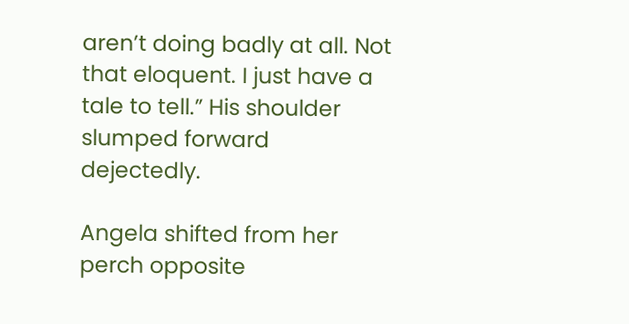aren’t doing badly at all. Not that eloquent. I just have a tale to tell.” His shoulder slumped forward dejectedly.

Angela shifted from her perch opposite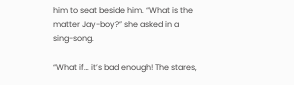him to seat beside him. “What is the matter Jay-boy?” she asked in a sing-song.

“What if… it’s bad enough! The stares,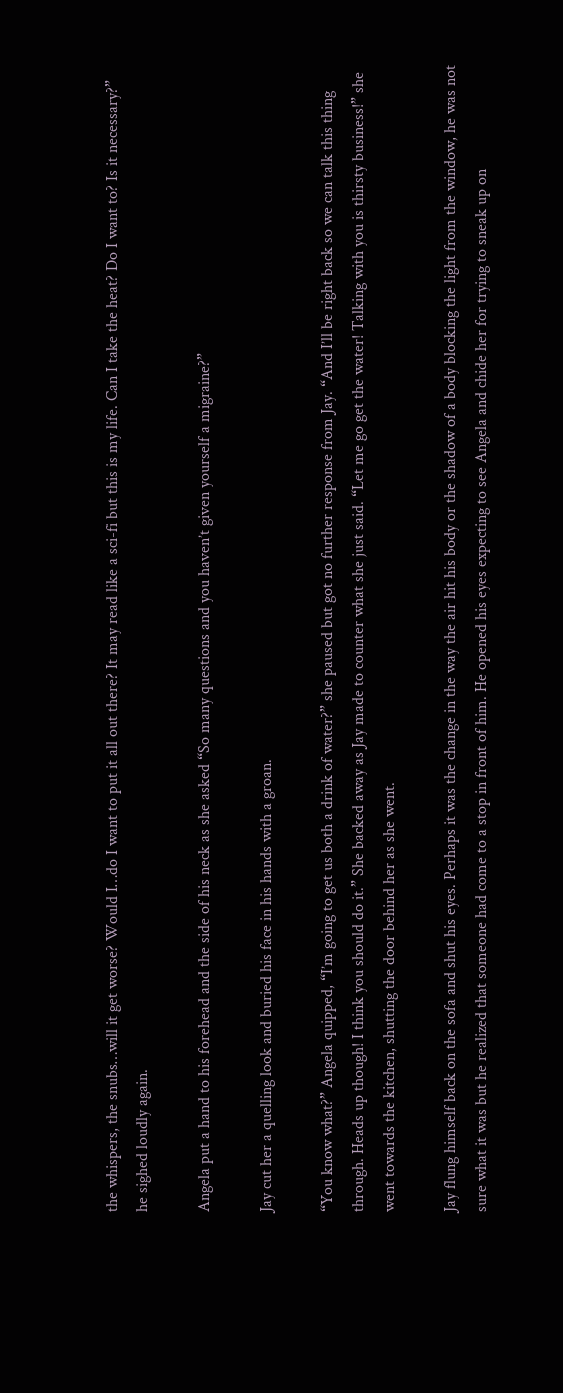the whispers, the snubs…will it get worse? Would I…do I want to put it all out there? It may read like a sci-fi but this is my life. Can I take the heat? Do I want to? Is it necessary?” he sighed loudly again.

Angela put a hand to his forehead and the side of his neck as she asked “So many questions and you haven’t given yourself a migraine?”

Jay cut her a quelling look and buried his face in his hands with a groan.

“You know what?” Angela quipped, “I’m going to get us both a drink of water?” she paused but got no further response from Jay. “And I’ll be right back so we can talk this thing through. Heads up though! I think you should do it.” She backed away as Jay made to counter what she just said. “Let me go get the water! Talking with you is thirsty business!” she went towards the kitchen, shutting the door behind her as she went.

Jay flung himself back on the sofa and shut his eyes. Perhaps it was the change in the way the air hit his body or the shadow of a body blocking the light from the window, he was not sure what it was but he realized that someone had come to a stop in front of him. He opened his eyes expecting to see Angela and chide her for trying to sneak up on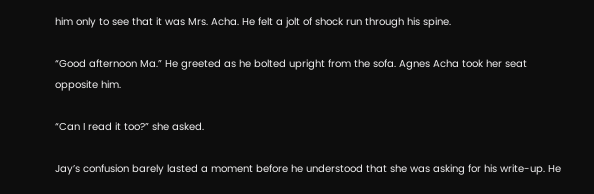him only to see that it was Mrs. Acha. He felt a jolt of shock run through his spine.

“Good afternoon Ma.” He greeted as he bolted upright from the sofa. Agnes Acha took her seat opposite him.

“Can I read it too?” she asked.

Jay’s confusion barely lasted a moment before he understood that she was asking for his write-up. He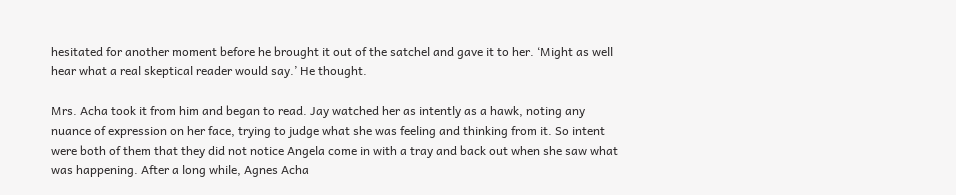hesitated for another moment before he brought it out of the satchel and gave it to her. ‘Might as well hear what a real skeptical reader would say.’ He thought.

Mrs. Acha took it from him and began to read. Jay watched her as intently as a hawk, noting any nuance of expression on her face, trying to judge what she was feeling and thinking from it. So intent were both of them that they did not notice Angela come in with a tray and back out when she saw what was happening. After a long while, Agnes Acha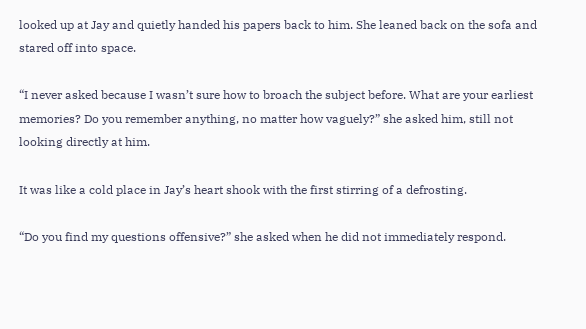looked up at Jay and quietly handed his papers back to him. She leaned back on the sofa and stared off into space.

“I never asked because I wasn’t sure how to broach the subject before. What are your earliest memories? Do you remember anything, no matter how vaguely?” she asked him, still not looking directly at him.

It was like a cold place in Jay’s heart shook with the first stirring of a defrosting.

“Do you find my questions offensive?” she asked when he did not immediately respond.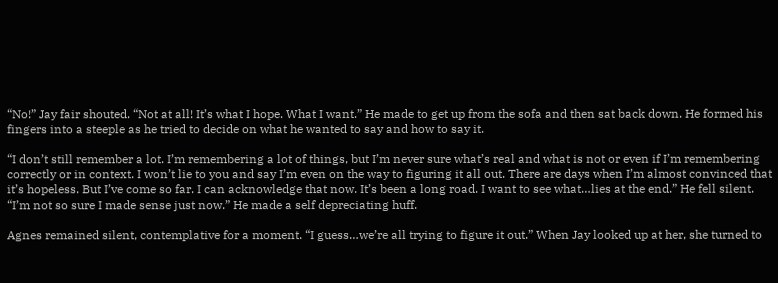“No!” Jay fair shouted. “Not at all! It’s what I hope. What I want.” He made to get up from the sofa and then sat back down. He formed his fingers into a steeple as he tried to decide on what he wanted to say and how to say it.

“I don’t still remember a lot. I’m remembering a lot of things, but I’m never sure what’s real and what is not or even if I’m remembering correctly or in context. I won’t lie to you and say I’m even on the way to figuring it all out. There are days when I’m almost convinced that it’s hopeless. But I’ve come so far. I can acknowledge that now. It’s been a long road. I want to see what…lies at the end.” He fell silent. “I’m not so sure I made sense just now.” He made a self depreciating huff.

Agnes remained silent, contemplative for a moment. “I guess…we’re all trying to figure it out.” When Jay looked up at her, she turned to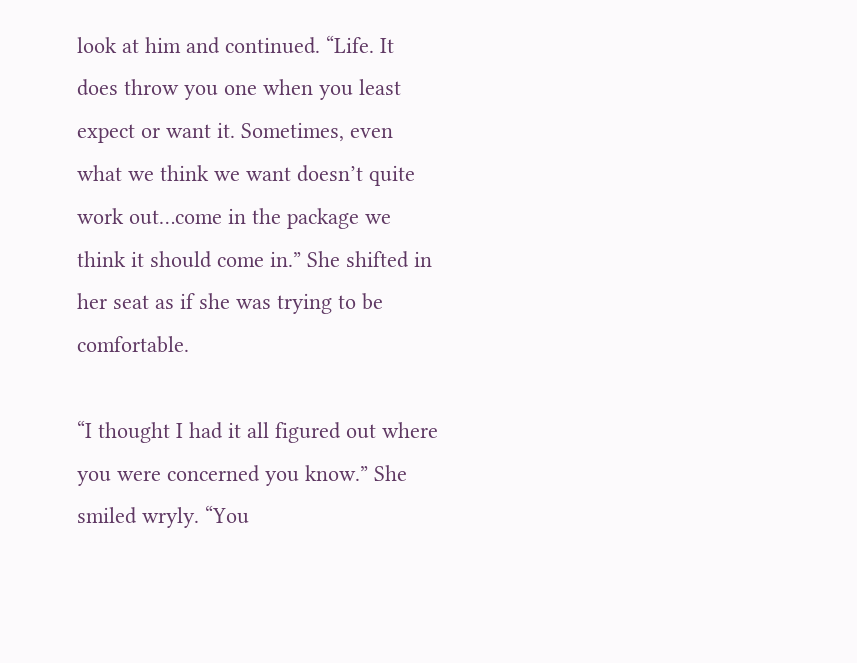look at him and continued. “Life. It does throw you one when you least expect or want it. Sometimes, even what we think we want doesn’t quite work out…come in the package we think it should come in.” She shifted in her seat as if she was trying to be comfortable.

“I thought I had it all figured out where you were concerned you know.” She smiled wryly. “You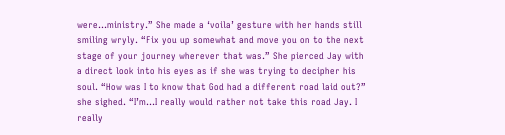were…ministry.” She made a ‘voila’ gesture with her hands still smiling wryly. “Fix you up somewhat and move you on to the next stage of your journey wherever that was.” She pierced Jay with a direct look into his eyes as if she was trying to decipher his soul. “How was I to know that God had a different road laid out?” she sighed. “I’m…I really would rather not take this road Jay. I really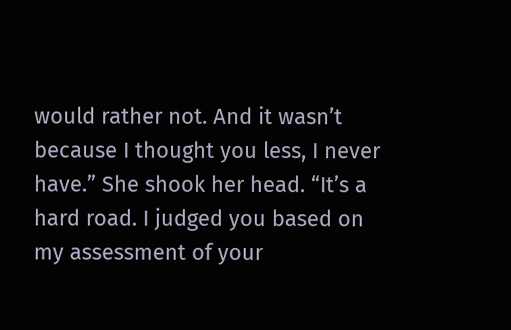would rather not. And it wasn’t because I thought you less, I never have.” She shook her head. “It’s a hard road. I judged you based on my assessment of your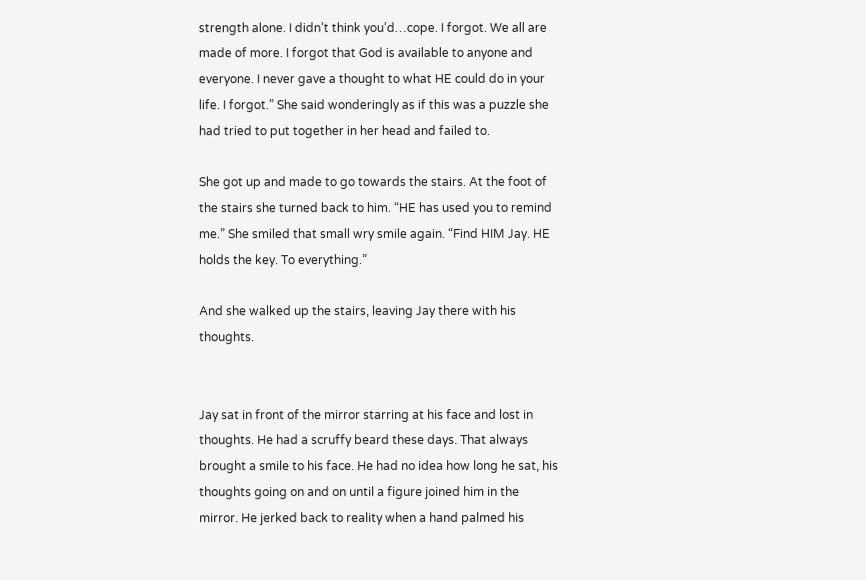strength alone. I didn’t think you’d…cope. I forgot. We all are made of more. I forgot that God is available to anyone and everyone. I never gave a thought to what HE could do in your life. I forgot.” She said wonderingly as if this was a puzzle she had tried to put together in her head and failed to.

She got up and made to go towards the stairs. At the foot of the stairs she turned back to him. “HE has used you to remind me.” She smiled that small wry smile again. “Find HIM Jay. HE holds the key. To everything.”

And she walked up the stairs, leaving Jay there with his thoughts.


Jay sat in front of the mirror starring at his face and lost in thoughts. He had a scruffy beard these days. That always brought a smile to his face. He had no idea how long he sat, his thoughts going on and on until a figure joined him in the mirror. He jerked back to reality when a hand palmed his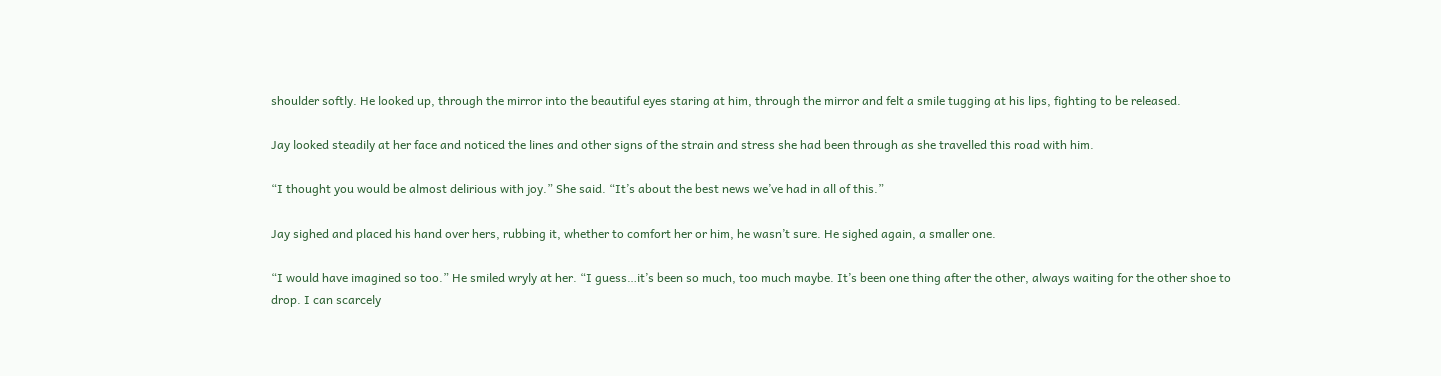shoulder softly. He looked up, through the mirror into the beautiful eyes staring at him, through the mirror and felt a smile tugging at his lips, fighting to be released.

Jay looked steadily at her face and noticed the lines and other signs of the strain and stress she had been through as she travelled this road with him.

“I thought you would be almost delirious with joy.” She said. “It’s about the best news we’ve had in all of this.”

Jay sighed and placed his hand over hers, rubbing it, whether to comfort her or him, he wasn’t sure. He sighed again, a smaller one.

“I would have imagined so too.” He smiled wryly at her. “I guess…it’s been so much, too much maybe. It’s been one thing after the other, always waiting for the other shoe to drop. I can scarcely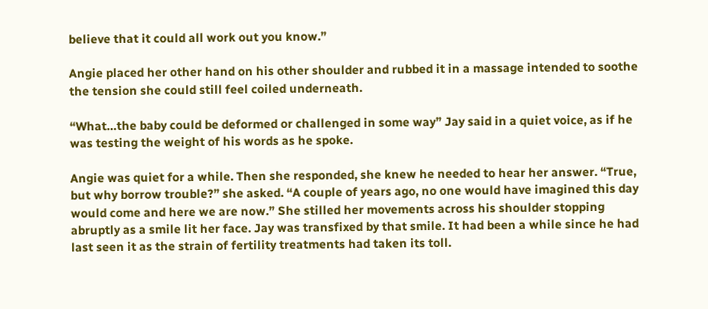believe that it could all work out you know.”

Angie placed her other hand on his other shoulder and rubbed it in a massage intended to soothe the tension she could still feel coiled underneath.

“What…the baby could be deformed or challenged in some way” Jay said in a quiet voice, as if he was testing the weight of his words as he spoke.

Angie was quiet for a while. Then she responded, she knew he needed to hear her answer. “True, but why borrow trouble?” she asked. “A couple of years ago, no one would have imagined this day would come and here we are now.” She stilled her movements across his shoulder stopping abruptly as a smile lit her face. Jay was transfixed by that smile. It had been a while since he had last seen it as the strain of fertility treatments had taken its toll.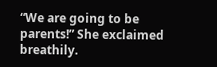“We are going to be parents!” She exclaimed breathily.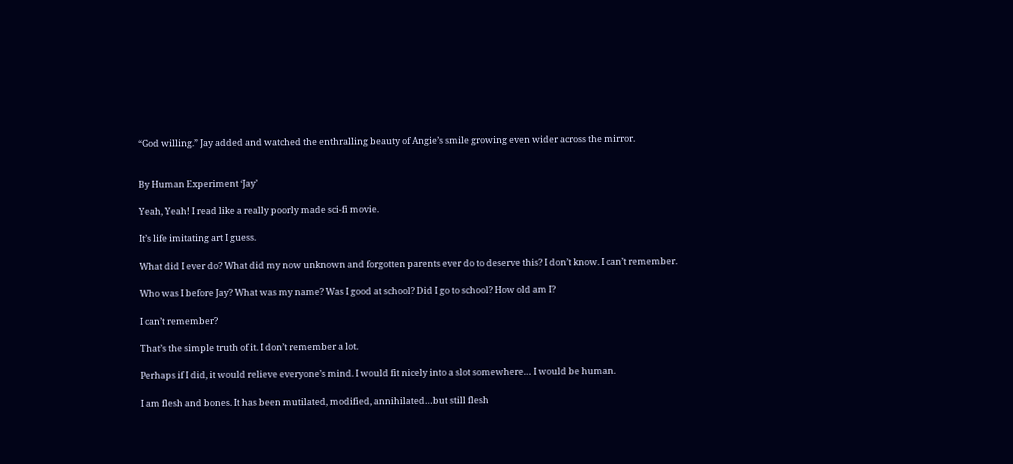“God willing.” Jay added and watched the enthralling beauty of Angie’s smile growing even wider across the mirror.


By Human Experiment ‘Jay’

Yeah, Yeah! I read like a really poorly made sci-fi movie.

It’s life imitating art I guess.

What did I ever do? What did my now unknown and forgotten parents ever do to deserve this? I don’t know. I can’t remember.

Who was I before Jay? What was my name? Was I good at school? Did I go to school? How old am I?

I can’t remember?

That’s the simple truth of it. I don’t remember a lot.

Perhaps if I did, it would relieve everyone’s mind. I would fit nicely into a slot somewhere… I would be human.

I am flesh and bones. It has been mutilated, modified, annihilated…but still flesh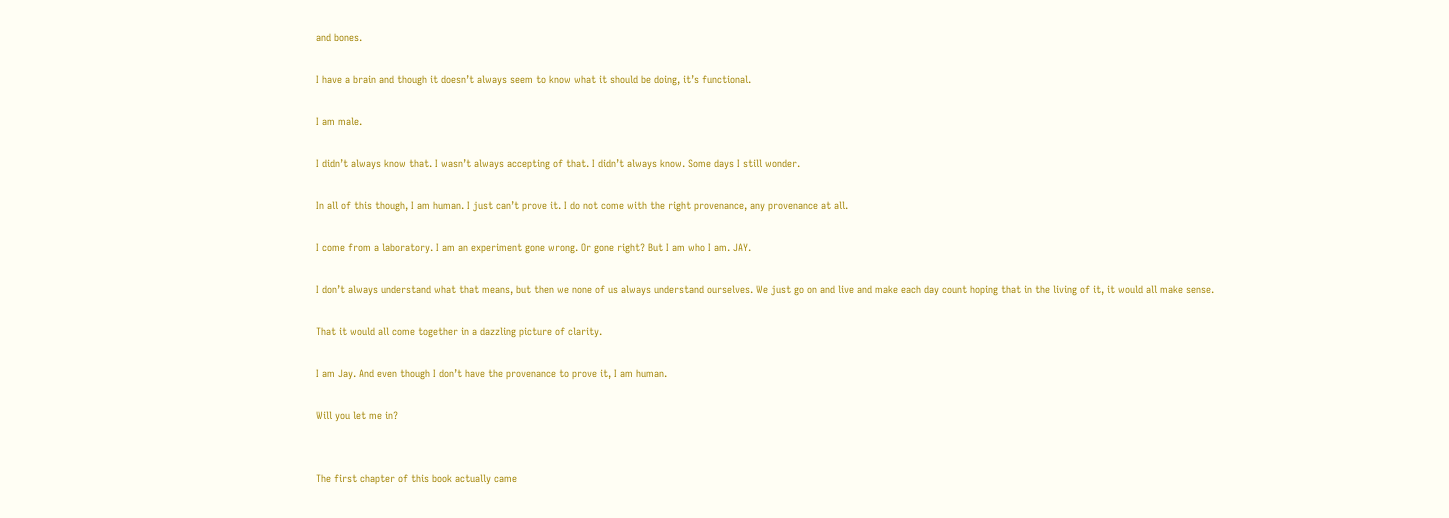and bones.

I have a brain and though it doesn’t always seem to know what it should be doing, it’s functional.

I am male.

I didn’t always know that. I wasn’t always accepting of that. I didn’t always know. Some days I still wonder.

In all of this though, I am human. I just can’t prove it. I do not come with the right provenance, any provenance at all.

I come from a laboratory. I am an experiment gone wrong. Or gone right? But I am who I am. JAY.

I don’t always understand what that means, but then we none of us always understand ourselves. We just go on and live and make each day count hoping that in the living of it, it would all make sense.

That it would all come together in a dazzling picture of clarity.

I am Jay. And even though I don’t have the provenance to prove it, I am human.

Will you let me in?


The first chapter of this book actually came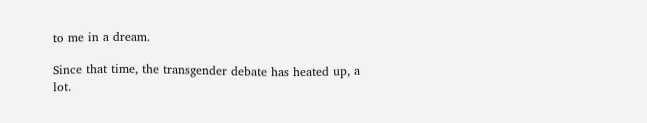to me in a dream.

Since that time, the transgender debate has heated up, a lot.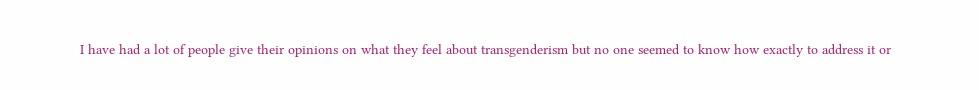I have had a lot of people give their opinions on what they feel about transgenderism but no one seemed to know how exactly to address it or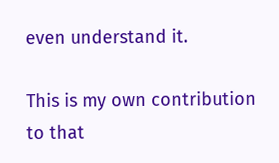even understand it.

This is my own contribution to that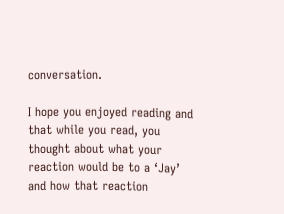conversation.

I hope you enjoyed reading and that while you read, you thought about what your reaction would be to a ‘Jay’ and how that reaction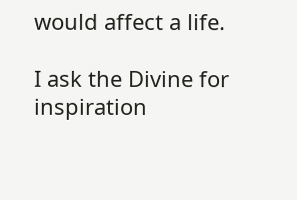would affect a life.

I ask the Divine for inspiration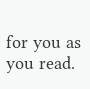for you as you read.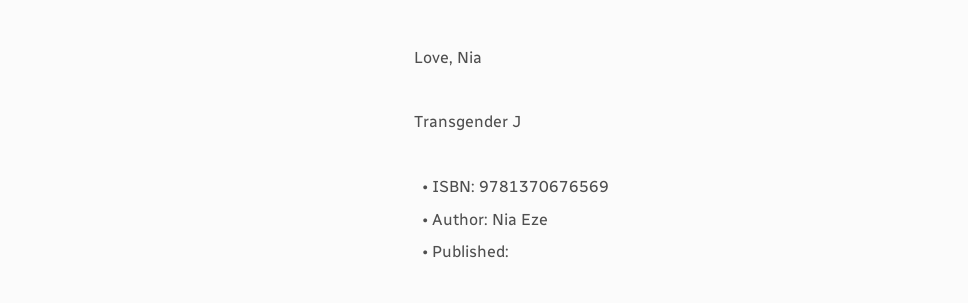Love, Nia

Transgender J

  • ISBN: 9781370676569
  • Author: Nia Eze
  • Published: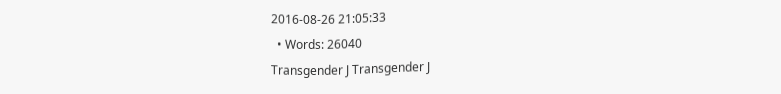2016-08-26 21:05:33
  • Words: 26040
Transgender J Transgender J